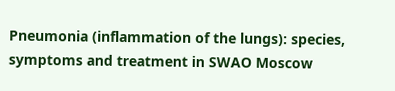Pneumonia (inflammation of the lungs): species, symptoms and treatment in SWAO Moscow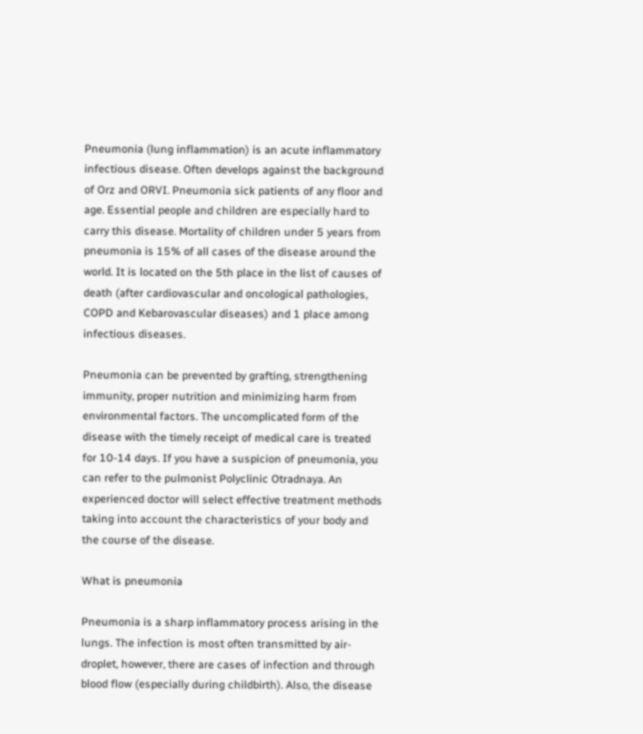Pneumonia (lung inflammation) is an acute inflammatory infectious disease. Often develops against the background of Orz and ORVI. Pneumonia sick patients of any floor and age. Essential people and children are especially hard to carry this disease. Mortality of children under 5 years from pneumonia is 15% of all cases of the disease around the world. It is located on the 5th place in the list of causes of death (after cardiovascular and oncological pathologies, COPD and Kebarovascular diseases) and 1 place among infectious diseases.

Pneumonia can be prevented by grafting, strengthening immunity, proper nutrition and minimizing harm from environmental factors. The uncomplicated form of the disease with the timely receipt of medical care is treated for 10-14 days. If you have a suspicion of pneumonia, you can refer to the pulmonist Polyclinic Otradnaya. An experienced doctor will select effective treatment methods taking into account the characteristics of your body and the course of the disease.

What is pneumonia

Pneumonia is a sharp inflammatory process arising in the lungs. The infection is most often transmitted by air-droplet, however, there are cases of infection and through blood flow (especially during childbirth). Also, the disease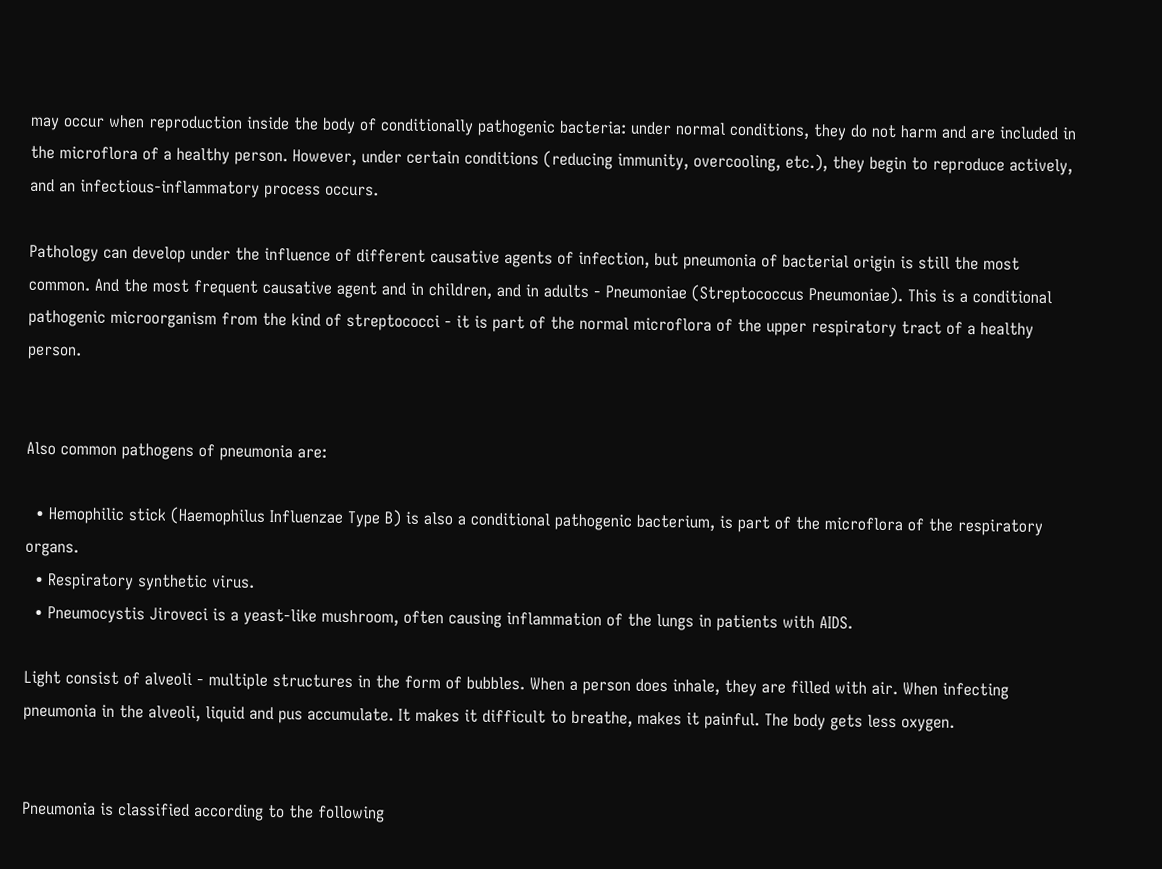may occur when reproduction inside the body of conditionally pathogenic bacteria: under normal conditions, they do not harm and are included in the microflora of a healthy person. However, under certain conditions (reducing immunity, overcooling, etc.), they begin to reproduce actively, and an infectious-inflammatory process occurs.

Pathology can develop under the influence of different causative agents of infection, but pneumonia of bacterial origin is still the most common. And the most frequent causative agent and in children, and in adults - Pneumoniae (Streptococcus Pneumoniae). This is a conditional pathogenic microorganism from the kind of streptococci - it is part of the normal microflora of the upper respiratory tract of a healthy person.


Also common pathogens of pneumonia are:

  • Hemophilic stick (Haemophilus Influenzae Type B) is also a conditional pathogenic bacterium, is part of the microflora of the respiratory organs.
  • Respiratory synthetic virus.
  • Pneumocystis Jiroveci is a yeast-like mushroom, often causing inflammation of the lungs in patients with AIDS.

Light consist of alveoli - multiple structures in the form of bubbles. When a person does inhale, they are filled with air. When infecting pneumonia in the alveoli, liquid and pus accumulate. It makes it difficult to breathe, makes it painful. The body gets less oxygen.


Pneumonia is classified according to the following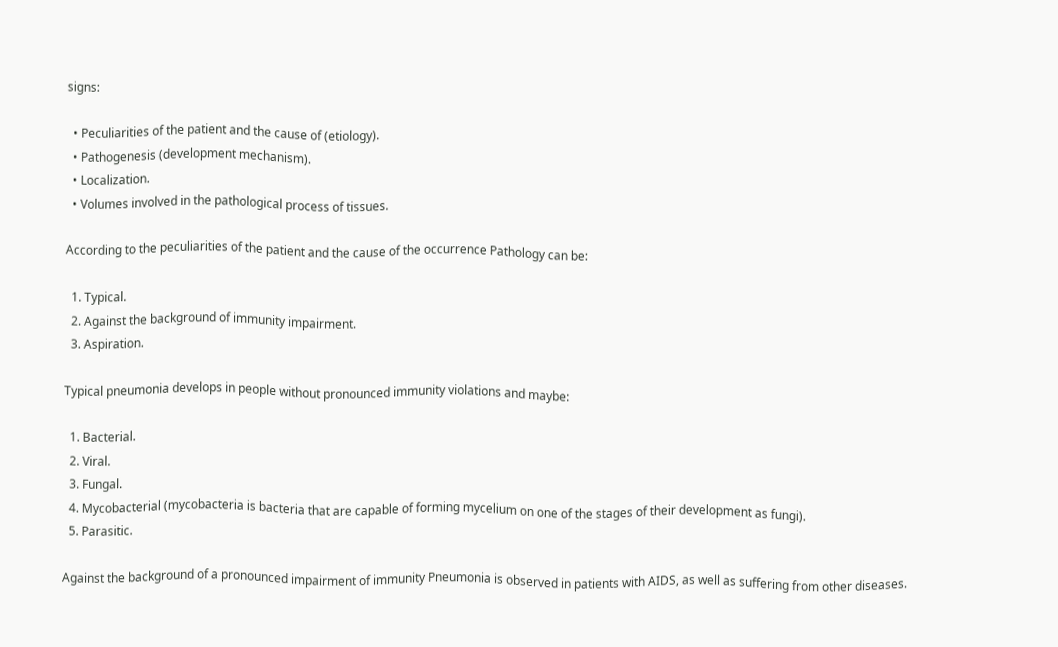signs:

  • Peculiarities of the patient and the cause of (etiology).
  • Pathogenesis (development mechanism).
  • Localization.
  • Volumes involved in the pathological process of tissues.

According to the peculiarities of the patient and the cause of the occurrence Pathology can be:

  1. Typical.
  2. Against the background of immunity impairment.
  3. Aspiration.

Typical pneumonia develops in people without pronounced immunity violations and maybe:

  1. Bacterial.
  2. Viral.
  3. Fungal.
  4. Mycobacterial (mycobacteria is bacteria that are capable of forming mycelium on one of the stages of their development as fungi).
  5. Parasitic.

Against the background of a pronounced impairment of immunity Pneumonia is observed in patients with AIDS, as well as suffering from other diseases.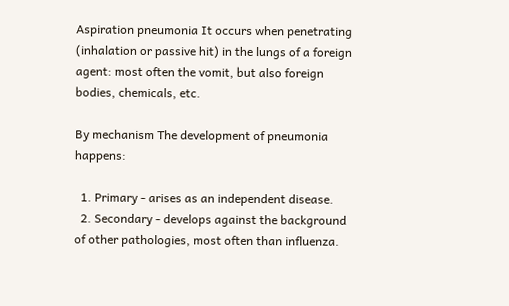Aspiration pneumonia It occurs when penetrating (inhalation or passive hit) in the lungs of a foreign agent: most often the vomit, but also foreign bodies, chemicals, etc.

By mechanism The development of pneumonia happens:

  1. Primary - arises as an independent disease.
  2. Secondary - develops against the background of other pathologies, most often than influenza.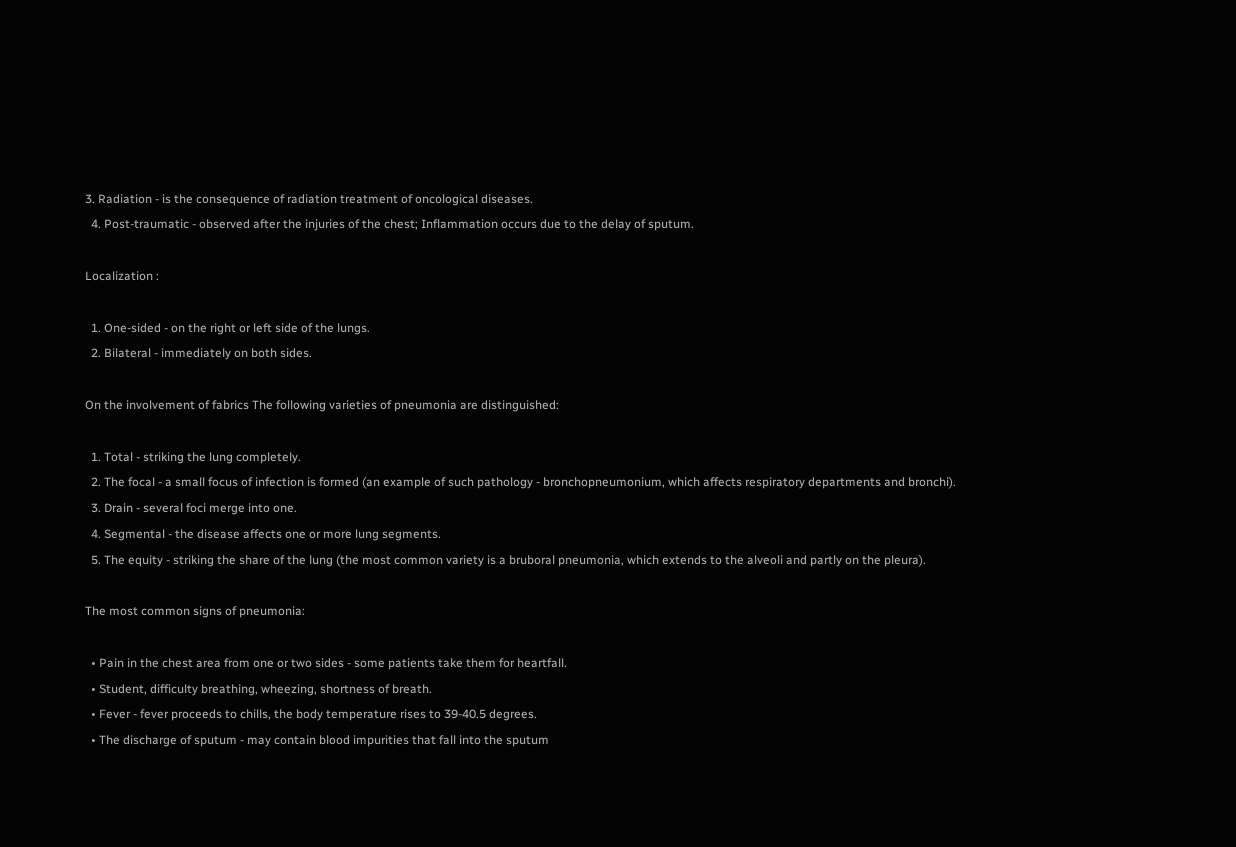3. Radiation - is the consequence of radiation treatment of oncological diseases.
  4. Post-traumatic - observed after the injuries of the chest; Inflammation occurs due to the delay of sputum.

Localization :

  1. One-sided - on the right or left side of the lungs.
  2. Bilateral - immediately on both sides.

On the involvement of fabrics The following varieties of pneumonia are distinguished:

  1. Total - striking the lung completely.
  2. The focal - a small focus of infection is formed (an example of such pathology - bronchopneumonium, which affects respiratory departments and bronchi).
  3. Drain - several foci merge into one.
  4. Segmental - the disease affects one or more lung segments.
  5. The equity - striking the share of the lung (the most common variety is a bruboral pneumonia, which extends to the alveoli and partly on the pleura).

The most common signs of pneumonia:

  • Pain in the chest area from one or two sides - some patients take them for heartfall.
  • Student, difficulty breathing, wheezing, shortness of breath.
  • Fever - fever proceeds to chills, the body temperature rises to 39-40.5 degrees.
  • The discharge of sputum - may contain blood impurities that fall into the sputum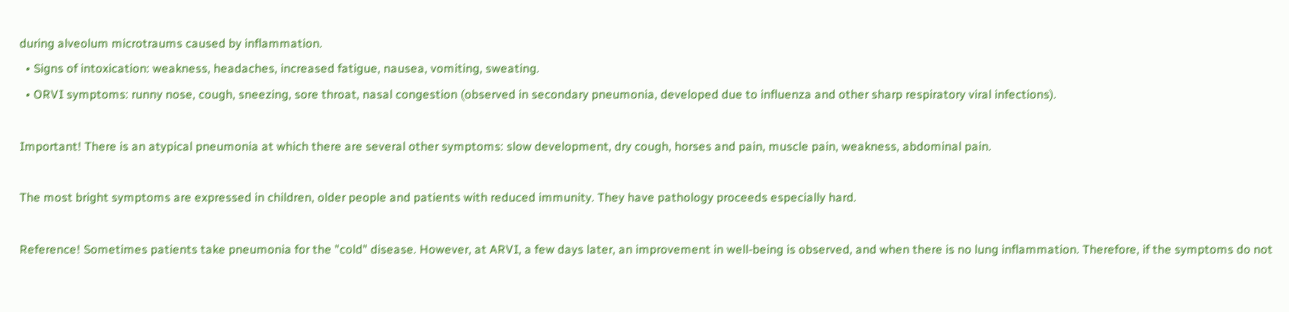during alveolum microtraums caused by inflammation.
  • Signs of intoxication: weakness, headaches, increased fatigue, nausea, vomiting, sweating.
  • ORVI symptoms: runny nose, cough, sneezing, sore throat, nasal congestion (observed in secondary pneumonia, developed due to influenza and other sharp respiratory viral infections).

Important! There is an atypical pneumonia at which there are several other symptoms: slow development, dry cough, horses and pain, muscle pain, weakness, abdominal pain.

The most bright symptoms are expressed in children, older people and patients with reduced immunity. They have pathology proceeds especially hard.

Reference! Sometimes patients take pneumonia for the "cold" disease. However, at ARVI, a few days later, an improvement in well-being is observed, and when there is no lung inflammation. Therefore, if the symptoms do not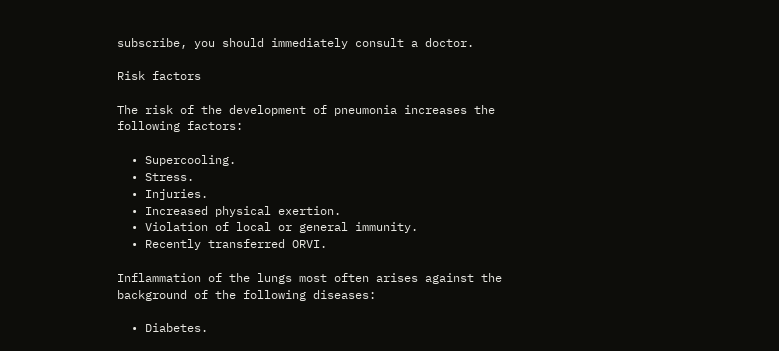subscribe, you should immediately consult a doctor.

Risk factors

The risk of the development of pneumonia increases the following factors:

  • Supercooling.
  • Stress.
  • Injuries.
  • Increased physical exertion.
  • Violation of local or general immunity.
  • Recently transferred ORVI.

Inflammation of the lungs most often arises against the background of the following diseases:

  • Diabetes.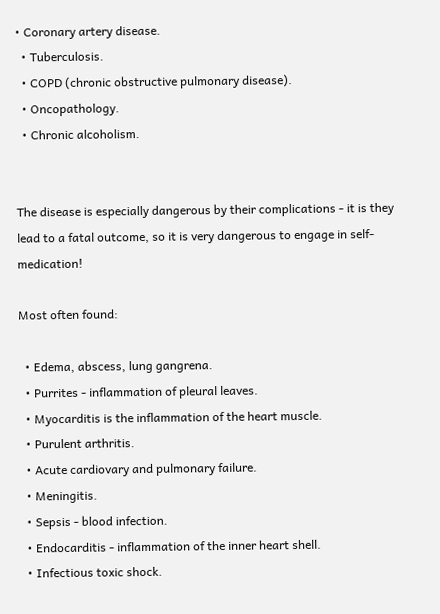• Coronary artery disease.
  • Tuberculosis.
  • COPD (chronic obstructive pulmonary disease).
  • Oncopathology.
  • Chronic alcoholism.


The disease is especially dangerous by their complications - it is they lead to a fatal outcome, so it is very dangerous to engage in self-medication!

Most often found:

  • Edema, abscess, lung gangrena.
  • Purrites - inflammation of pleural leaves.
  • Myocarditis is the inflammation of the heart muscle.
  • Purulent arthritis.
  • Acute cardiovary and pulmonary failure.
  • Meningitis.
  • Sepsis - blood infection.
  • Endocarditis - inflammation of the inner heart shell.
  • Infectious toxic shock.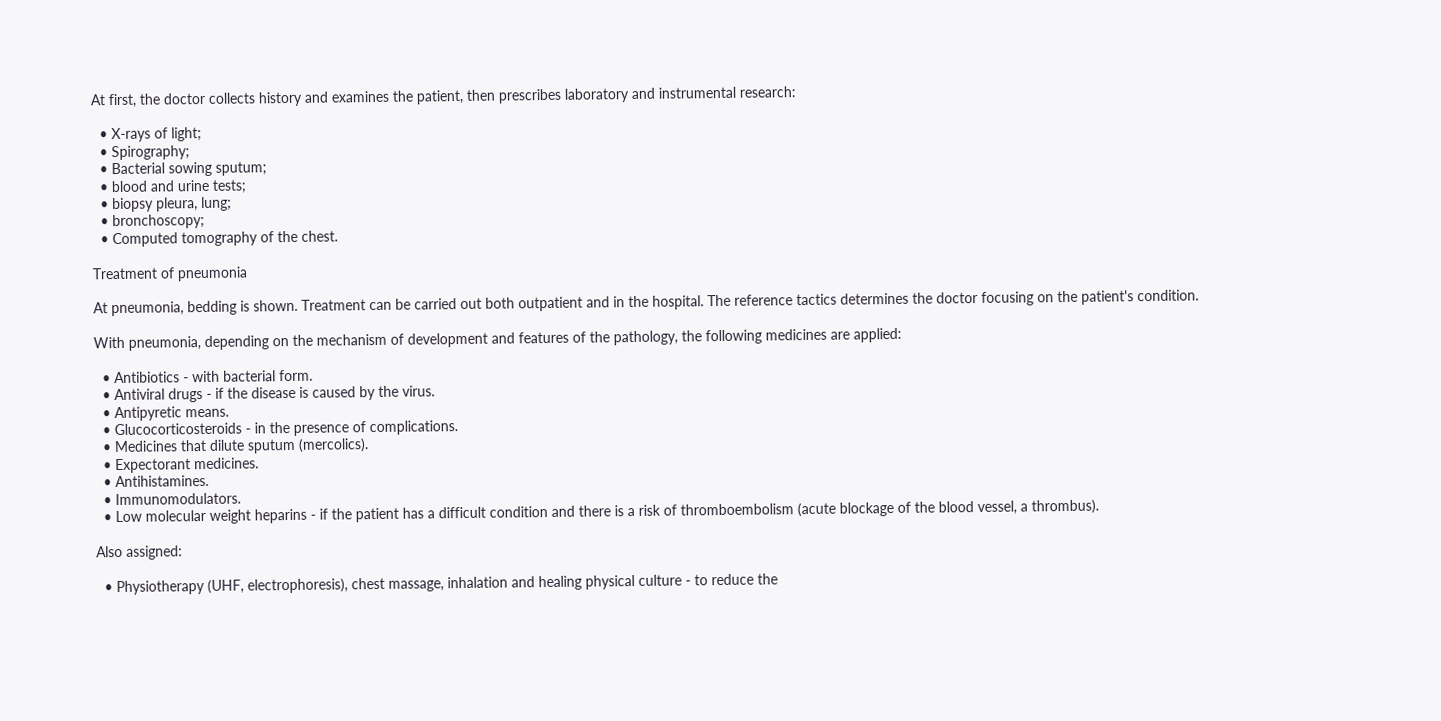At first, the doctor collects history and examines the patient, then prescribes laboratory and instrumental research:

  • X-rays of light;
  • Spirography;
  • Bacterial sowing sputum;
  • blood and urine tests;
  • biopsy pleura, lung;
  • bronchoscopy;
  • Computed tomography of the chest.

Treatment of pneumonia

At pneumonia, bedding is shown. Treatment can be carried out both outpatient and in the hospital. The reference tactics determines the doctor focusing on the patient's condition.

With pneumonia, depending on the mechanism of development and features of the pathology, the following medicines are applied:

  • Antibiotics - with bacterial form.
  • Antiviral drugs - if the disease is caused by the virus.
  • Antipyretic means.
  • Glucocorticosteroids - in the presence of complications.
  • Medicines that dilute sputum (mercolics).
  • Expectorant medicines.
  • Antihistamines.
  • Immunomodulators.
  • Low molecular weight heparins - if the patient has a difficult condition and there is a risk of thromboembolism (acute blockage of the blood vessel, a thrombus).

Also assigned:

  • Physiotherapy (UHF, electrophoresis), chest massage, inhalation and healing physical culture - to reduce the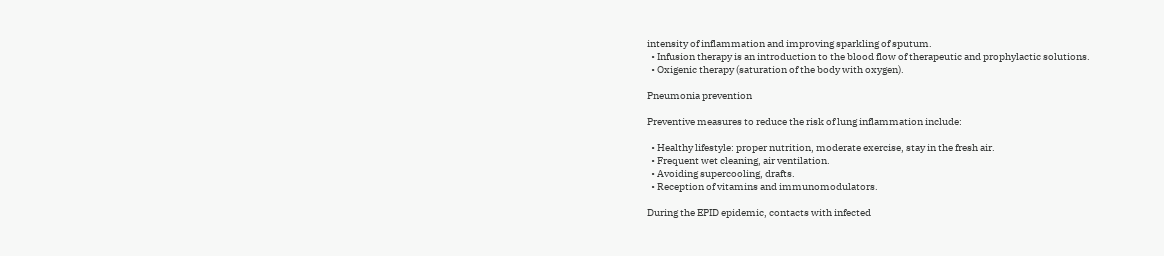intensity of inflammation and improving sparkling of sputum.
  • Infusion therapy is an introduction to the blood flow of therapeutic and prophylactic solutions.
  • Oxigenic therapy (saturation of the body with oxygen).

Pneumonia prevention

Preventive measures to reduce the risk of lung inflammation include:

  • Healthy lifestyle: proper nutrition, moderate exercise, stay in the fresh air.
  • Frequent wet cleaning, air ventilation.
  • Avoiding supercooling, drafts.
  • Reception of vitamins and immunomodulators.

During the EPID epidemic, contacts with infected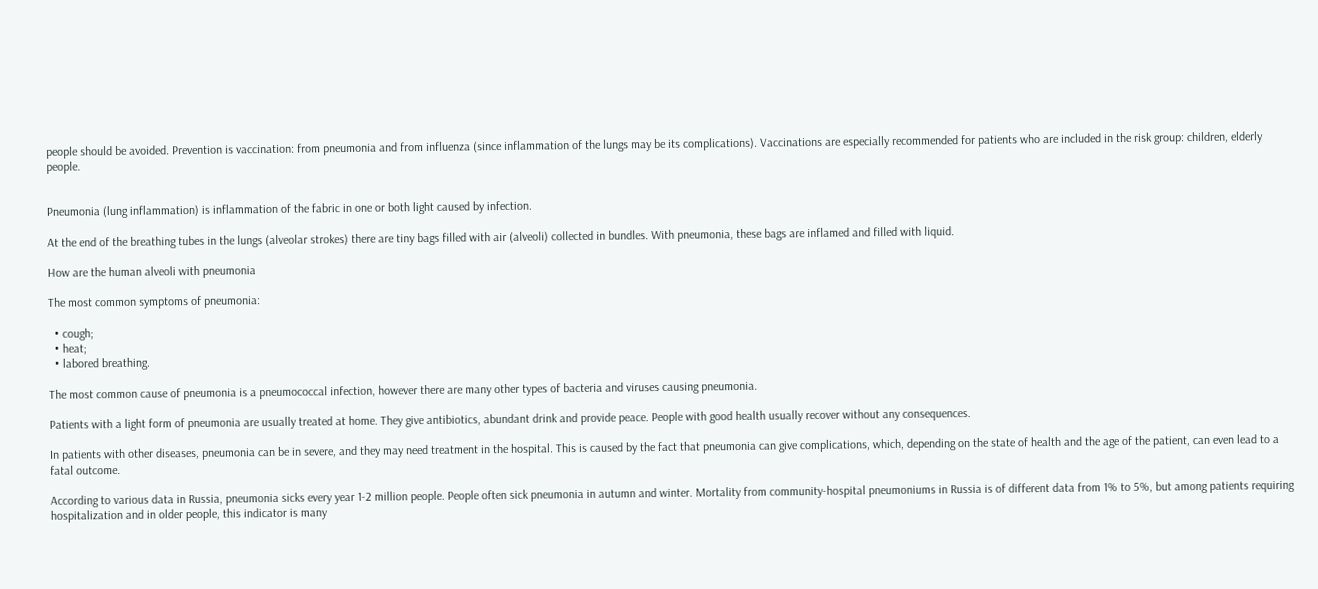people should be avoided. Prevention is vaccination: from pneumonia and from influenza (since inflammation of the lungs may be its complications). Vaccinations are especially recommended for patients who are included in the risk group: children, elderly people.


Pneumonia (lung inflammation) is inflammation of the fabric in one or both light caused by infection.

At the end of the breathing tubes in the lungs (alveolar strokes) there are tiny bags filled with air (alveoli) collected in bundles. With pneumonia, these bags are inflamed and filled with liquid.

How are the human alveoli with pneumonia

The most common symptoms of pneumonia:

  • cough;
  • heat;
  • labored breathing.

The most common cause of pneumonia is a pneumococcal infection, however there are many other types of bacteria and viruses causing pneumonia.

Patients with a light form of pneumonia are usually treated at home. They give antibiotics, abundant drink and provide peace. People with good health usually recover without any consequences.

In patients with other diseases, pneumonia can be in severe, and they may need treatment in the hospital. This is caused by the fact that pneumonia can give complications, which, depending on the state of health and the age of the patient, can even lead to a fatal outcome.

According to various data in Russia, pneumonia sicks every year 1-2 million people. People often sick pneumonia in autumn and winter. Mortality from community-hospital pneumoniums in Russia is of different data from 1% to 5%, but among patients requiring hospitalization and in older people, this indicator is many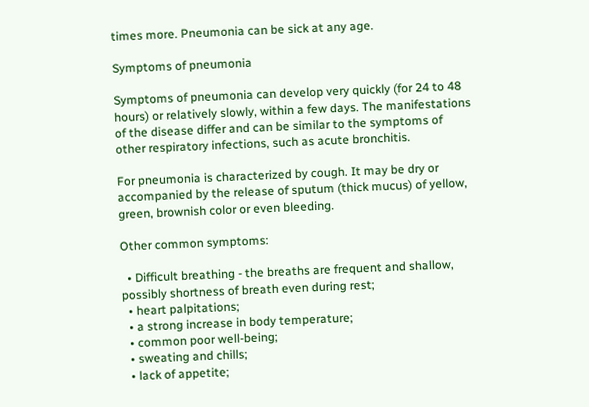times more. Pneumonia can be sick at any age.

Symptoms of pneumonia

Symptoms of pneumonia can develop very quickly (for 24 to 48 hours) or relatively slowly, within a few days. The manifestations of the disease differ and can be similar to the symptoms of other respiratory infections, such as acute bronchitis.

For pneumonia is characterized by cough. It may be dry or accompanied by the release of sputum (thick mucus) of yellow, green, brownish color or even bleeding.

Other common symptoms:

  • Difficult breathing - the breaths are frequent and shallow, possibly shortness of breath even during rest;
  • heart palpitations;
  • a strong increase in body temperature;
  • common poor well-being;
  • sweating and chills;
  • lack of appetite;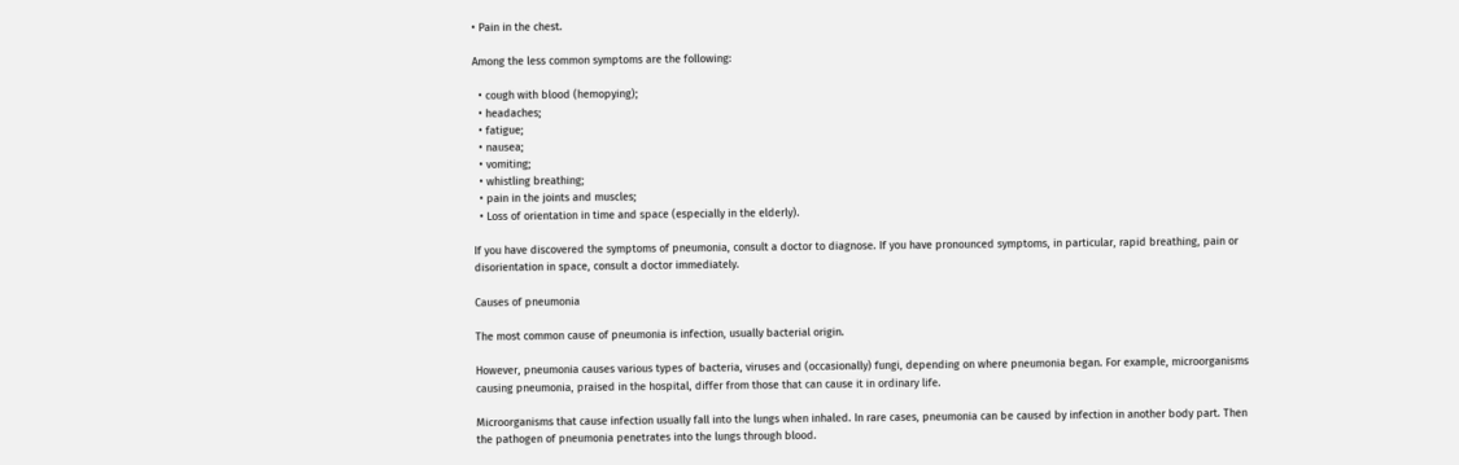• Pain in the chest.

Among the less common symptoms are the following:

  • cough with blood (hemopying);
  • headaches;
  • fatigue;
  • nausea;
  • vomiting;
  • whistling breathing;
  • pain in the joints and muscles;
  • Loss of orientation in time and space (especially in the elderly).

If you have discovered the symptoms of pneumonia, consult a doctor to diagnose. If you have pronounced symptoms, in particular, rapid breathing, pain or disorientation in space, consult a doctor immediately.

Causes of pneumonia

The most common cause of pneumonia is infection, usually bacterial origin.

However, pneumonia causes various types of bacteria, viruses and (occasionally) fungi, depending on where pneumonia began. For example, microorganisms causing pneumonia, praised in the hospital, differ from those that can cause it in ordinary life.

Microorganisms that cause infection usually fall into the lungs when inhaled. In rare cases, pneumonia can be caused by infection in another body part. Then the pathogen of pneumonia penetrates into the lungs through blood.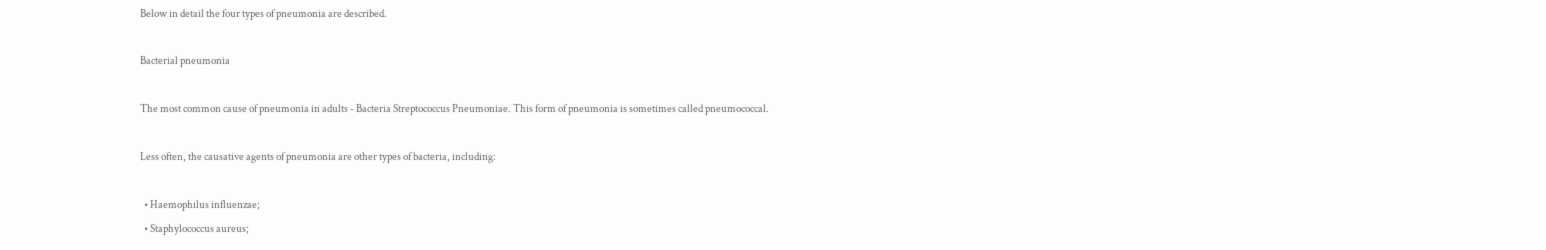Below in detail the four types of pneumonia are described.

Bacterial pneumonia

The most common cause of pneumonia in adults - Bacteria Streptococcus Pneumoniae. This form of pneumonia is sometimes called pneumococcal.

Less often, the causative agents of pneumonia are other types of bacteria, including:

  • Haemophilus influenzae;
  • Staphylococcus aureus;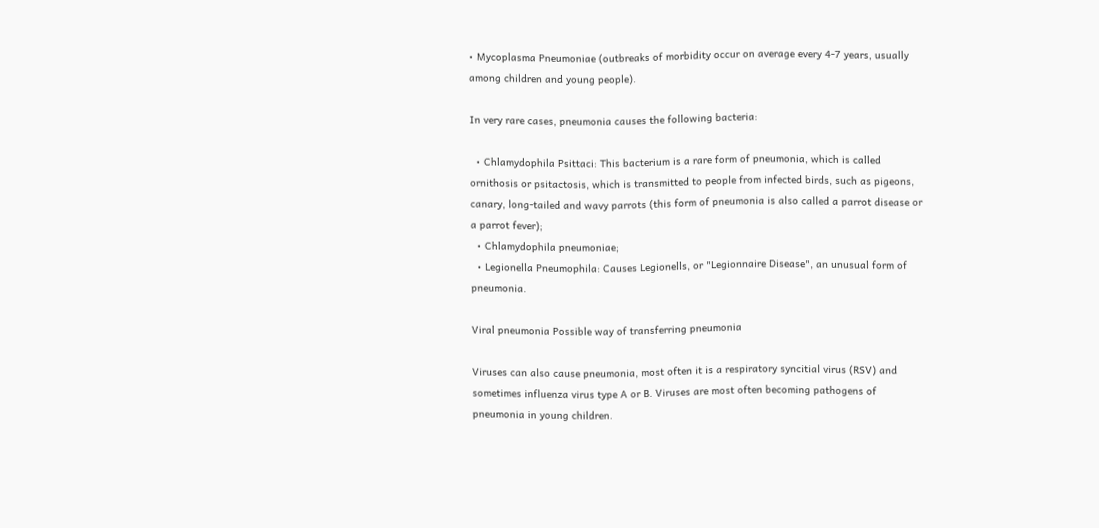• Mycoplasma Pneumoniae (outbreaks of morbidity occur on average every 4-7 years, usually among children and young people).

In very rare cases, pneumonia causes the following bacteria:

  • Chlamydophila Psittaci: This bacterium is a rare form of pneumonia, which is called ornithosis or psitactosis, which is transmitted to people from infected birds, such as pigeons, canary, long-tailed and wavy parrots (this form of pneumonia is also called a parrot disease or a parrot fever);
  • Chlamydophila pneumoniae;
  • Legionella Pneumophila: Causes Legionells, or "Legionnaire Disease", an unusual form of pneumonia.

Viral pneumonia Possible way of transferring pneumonia

Viruses can also cause pneumonia, most often it is a respiratory syncitial virus (RSV) and sometimes influenza virus type A or B. Viruses are most often becoming pathogens of pneumonia in young children.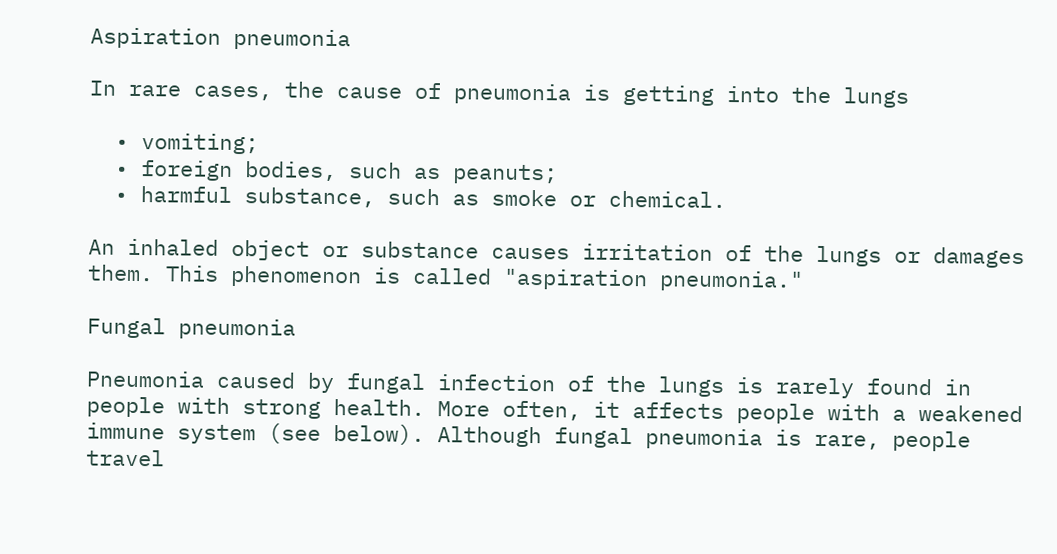Aspiration pneumonia

In rare cases, the cause of pneumonia is getting into the lungs

  • vomiting;
  • foreign bodies, such as peanuts;
  • harmful substance, such as smoke or chemical.

An inhaled object or substance causes irritation of the lungs or damages them. This phenomenon is called "aspiration pneumonia."

Fungal pneumonia

Pneumonia caused by fungal infection of the lungs is rarely found in people with strong health. More often, it affects people with a weakened immune system (see below). Although fungal pneumonia is rare, people travel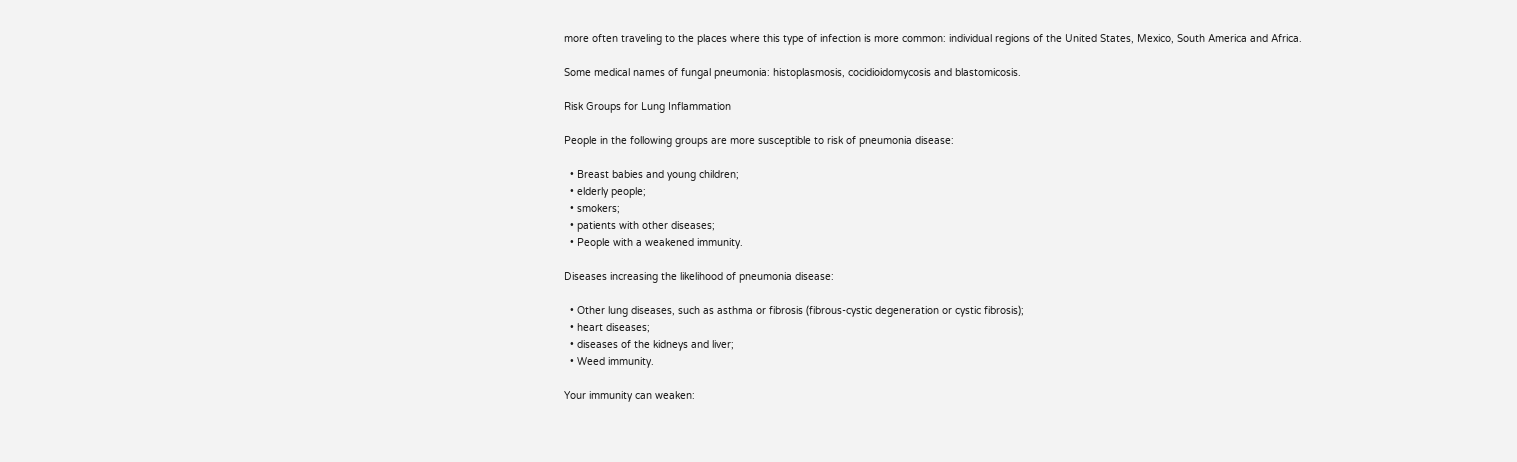more often traveling to the places where this type of infection is more common: individual regions of the United States, Mexico, South America and Africa.

Some medical names of fungal pneumonia: histoplasmosis, cocidioidomycosis and blastomicosis.

Risk Groups for Lung Inflammation

People in the following groups are more susceptible to risk of pneumonia disease:

  • Breast babies and young children;
  • elderly people;
  • smokers;
  • patients with other diseases;
  • People with a weakened immunity.

Diseases increasing the likelihood of pneumonia disease:

  • Other lung diseases, such as asthma or fibrosis (fibrous-cystic degeneration or cystic fibrosis);
  • heart diseases;
  • diseases of the kidneys and liver;
  • Weed immunity.

Your immunity can weaken: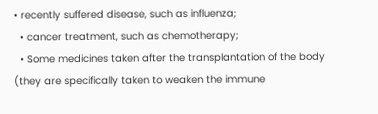• recently suffered disease, such as influenza;
  • cancer treatment, such as chemotherapy;
  • Some medicines taken after the transplantation of the body (they are specifically taken to weaken the immune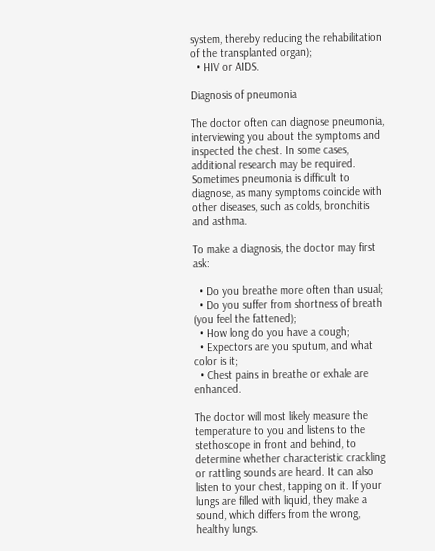system, thereby reducing the rehabilitation of the transplanted organ);
  • HIV or AIDS.

Diagnosis of pneumonia

The doctor often can diagnose pneumonia, interviewing you about the symptoms and inspected the chest. In some cases, additional research may be required. Sometimes pneumonia is difficult to diagnose, as many symptoms coincide with other diseases, such as colds, bronchitis and asthma.

To make a diagnosis, the doctor may first ask:

  • Do you breathe more often than usual;
  • Do you suffer from shortness of breath (you feel the fattened);
  • How long do you have a cough;
  • Expectors are you sputum, and what color is it;
  • Chest pains in breathe or exhale are enhanced.

The doctor will most likely measure the temperature to you and listens to the stethoscope in front and behind, to determine whether characteristic crackling or rattling sounds are heard. It can also listen to your chest, tapping on it. If your lungs are filled with liquid, they make a sound, which differs from the wrong, healthy lungs.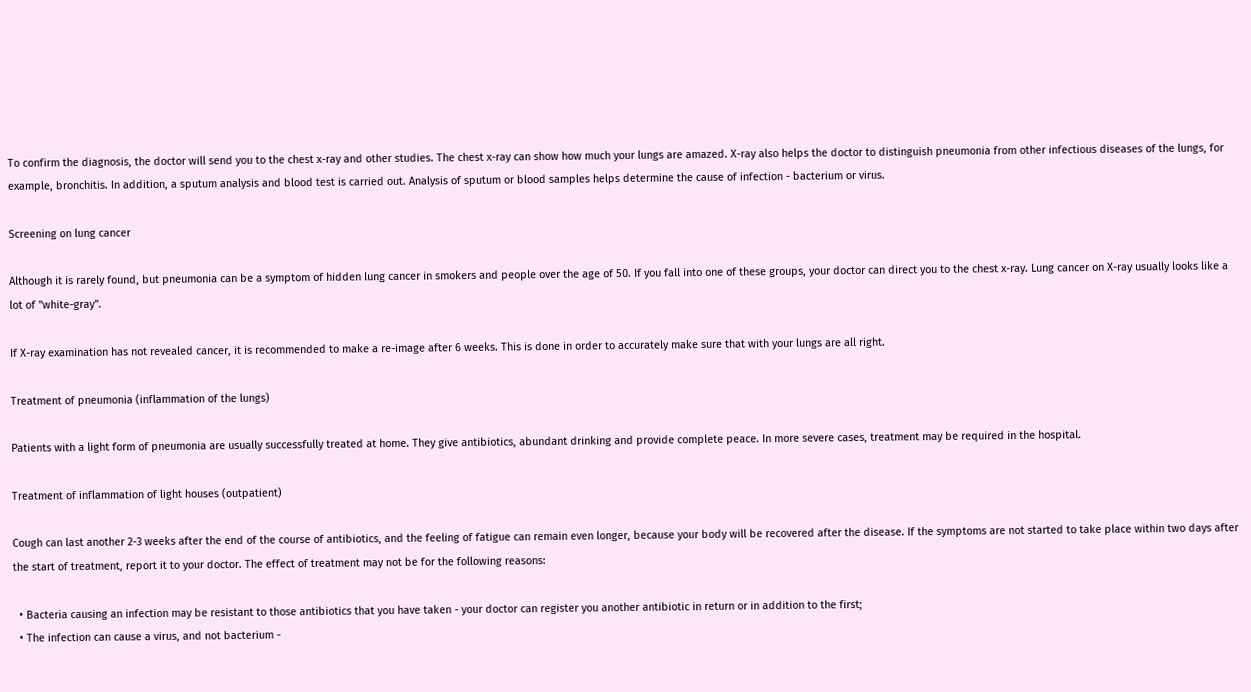To confirm the diagnosis, the doctor will send you to the chest x-ray and other studies. The chest x-ray can show how much your lungs are amazed. X-ray also helps the doctor to distinguish pneumonia from other infectious diseases of the lungs, for example, bronchitis. In addition, a sputum analysis and blood test is carried out. Analysis of sputum or blood samples helps determine the cause of infection - bacterium or virus.

Screening on lung cancer

Although it is rarely found, but pneumonia can be a symptom of hidden lung cancer in smokers and people over the age of 50. If you fall into one of these groups, your doctor can direct you to the chest x-ray. Lung cancer on X-ray usually looks like a lot of "white-gray".

If X-ray examination has not revealed cancer, it is recommended to make a re-image after 6 weeks. This is done in order to accurately make sure that with your lungs are all right.

Treatment of pneumonia (inflammation of the lungs)

Patients with a light form of pneumonia are usually successfully treated at home. They give antibiotics, abundant drinking and provide complete peace. In more severe cases, treatment may be required in the hospital.

Treatment of inflammation of light houses (outpatient)

Cough can last another 2-3 weeks after the end of the course of antibiotics, and the feeling of fatigue can remain even longer, because your body will be recovered after the disease. If the symptoms are not started to take place within two days after the start of treatment, report it to your doctor. The effect of treatment may not be for the following reasons:

  • Bacteria causing an infection may be resistant to those antibiotics that you have taken - your doctor can register you another antibiotic in return or in addition to the first;
  • The infection can cause a virus, and not bacterium -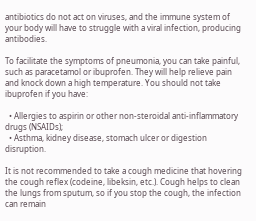antibiotics do not act on viruses, and the immune system of your body will have to struggle with a viral infection, producing antibodies.

To facilitate the symptoms of pneumonia, you can take painful, such as paracetamol or ibuprofen. They will help relieve pain and knock down a high temperature. You should not take ibuprofen if you have:

  • Allergies to aspirin or other non-steroidal anti-inflammatory drugs (NSAIDs);
  • Asthma, kidney disease, stomach ulcer or digestion disruption.

It is not recommended to take a cough medicine that hovering the cough reflex (codeine, libeksin, etc.). Cough helps to clean the lungs from sputum, so if you stop the cough, the infection can remain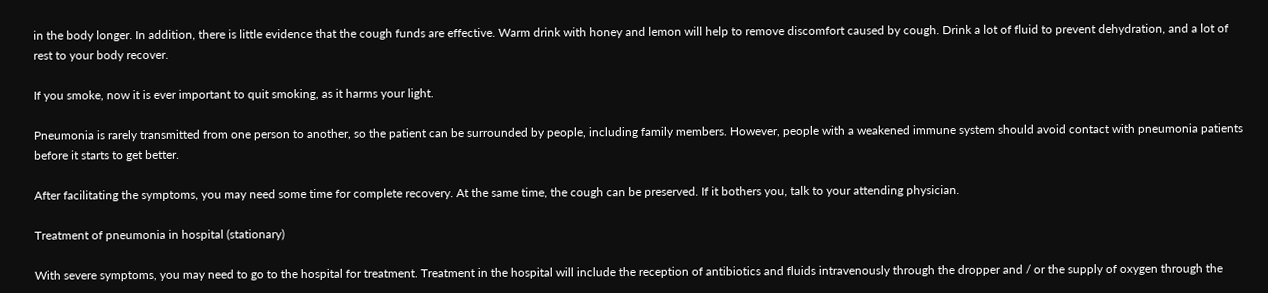in the body longer. In addition, there is little evidence that the cough funds are effective. Warm drink with honey and lemon will help to remove discomfort caused by cough. Drink a lot of fluid to prevent dehydration, and a lot of rest to your body recover.

If you smoke, now it is ever important to quit smoking, as it harms your light.

Pneumonia is rarely transmitted from one person to another, so the patient can be surrounded by people, including family members. However, people with a weakened immune system should avoid contact with pneumonia patients before it starts to get better.

After facilitating the symptoms, you may need some time for complete recovery. At the same time, the cough can be preserved. If it bothers you, talk to your attending physician.

Treatment of pneumonia in hospital (stationary)

With severe symptoms, you may need to go to the hospital for treatment. Treatment in the hospital will include the reception of antibiotics and fluids intravenously through the dropper and / or the supply of oxygen through the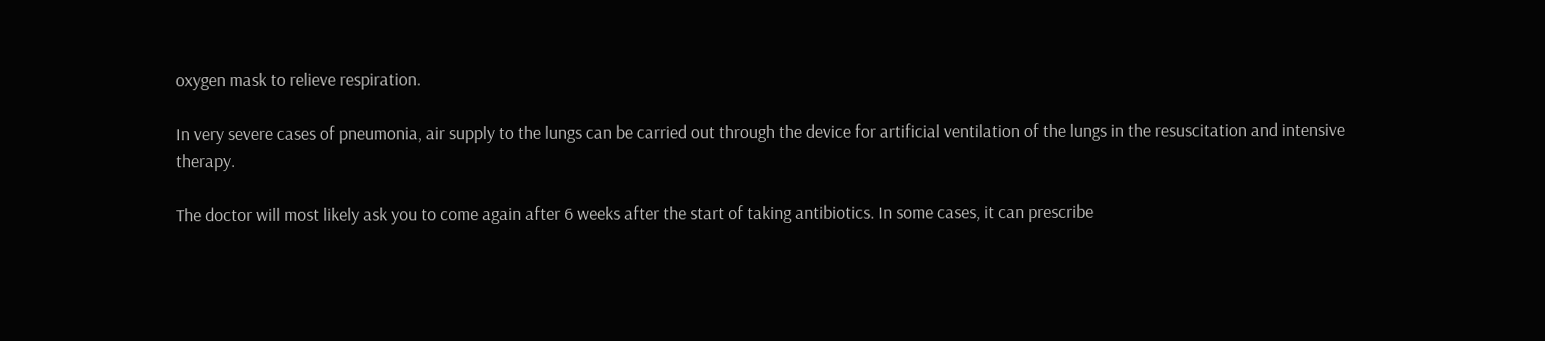oxygen mask to relieve respiration.

In very severe cases of pneumonia, air supply to the lungs can be carried out through the device for artificial ventilation of the lungs in the resuscitation and intensive therapy.

The doctor will most likely ask you to come again after 6 weeks after the start of taking antibiotics. In some cases, it can prescribe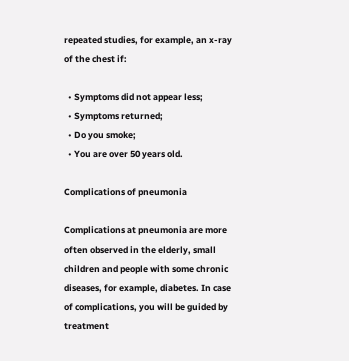repeated studies, for example, an x-ray of the chest if:

  • Symptoms did not appear less;
  • Symptoms returned;
  • Do you smoke;
  • You are over 50 years old.

Complications of pneumonia

Complications at pneumonia are more often observed in the elderly, small children and people with some chronic diseases, for example, diabetes. In case of complications, you will be guided by treatment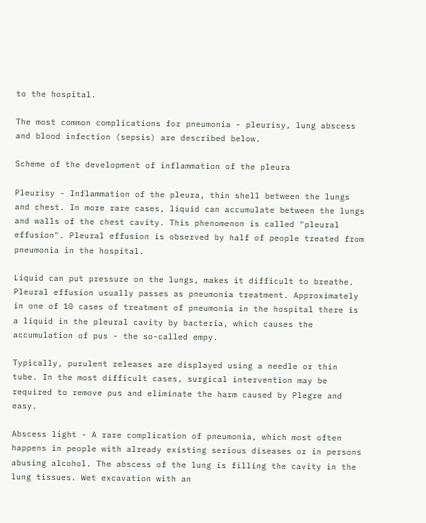to the hospital.

The most common complications for pneumonia - pleurisy, lung abscess and blood infection (sepsis) are described below.

Scheme of the development of inflammation of the pleura

Pleurisy - Inflammation of the pleura, thin shell between the lungs and chest. In more rare cases, liquid can accumulate between the lungs and walls of the chest cavity. This phenomenon is called "pleural effusion". Pleural effusion is observed by half of people treated from pneumonia in the hospital.

Liquid can put pressure on the lungs, makes it difficult to breathe. Pleural effusion usually passes as pneumonia treatment. Approximately in one of 10 cases of treatment of pneumonia in the hospital there is a liquid in the pleural cavity by bacteria, which causes the accumulation of pus - the so-called empy.

Typically, purulent releases are displayed using a needle or thin tube. In the most difficult cases, surgical intervention may be required to remove pus and eliminate the harm caused by Plegre and easy.

Abscess light - A rare complication of pneumonia, which most often happens in people with already existing serious diseases or in persons abusing alcohol. The abscess of the lung is filling the cavity in the lung tissues. Wet excavation with an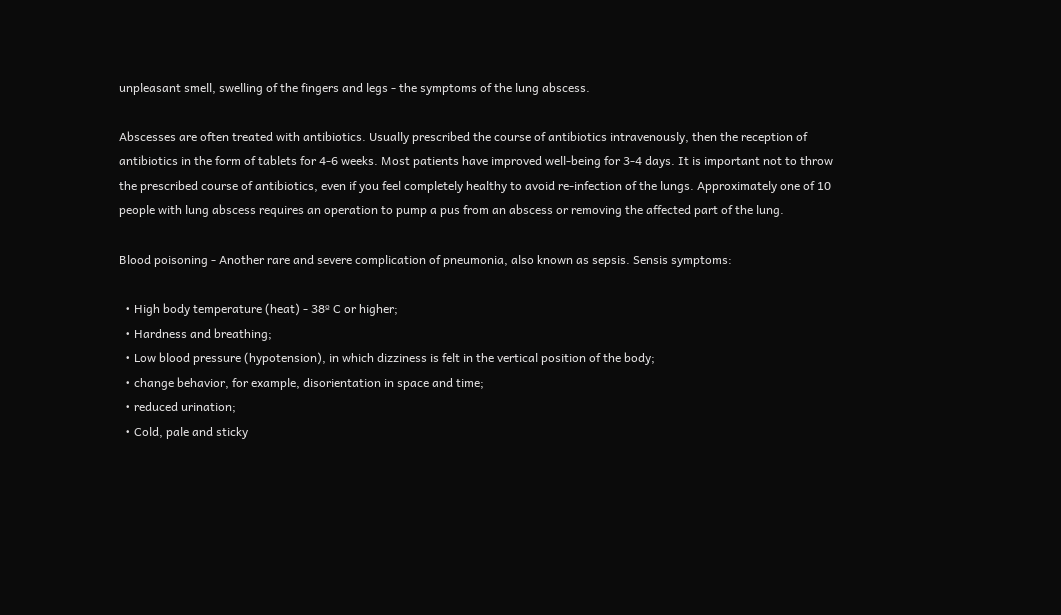unpleasant smell, swelling of the fingers and legs - the symptoms of the lung abscess.

Abscesses are often treated with antibiotics. Usually prescribed the course of antibiotics intravenously, then the reception of antibiotics in the form of tablets for 4-6 weeks. Most patients have improved well-being for 3-4 days. It is important not to throw the prescribed course of antibiotics, even if you feel completely healthy to avoid re-infection of the lungs. Approximately one of 10 people with lung abscess requires an operation to pump a pus from an abscess or removing the affected part of the lung.

Blood poisoning - Another rare and severe complication of pneumonia, also known as sepsis. Sensis symptoms:

  • High body temperature (heat) - 38º C or higher;
  • Hardness and breathing;
  • Low blood pressure (hypotension), in which dizziness is felt in the vertical position of the body;
  • change behavior, for example, disorientation in space and time;
  • reduced urination;
  • Cold, pale and sticky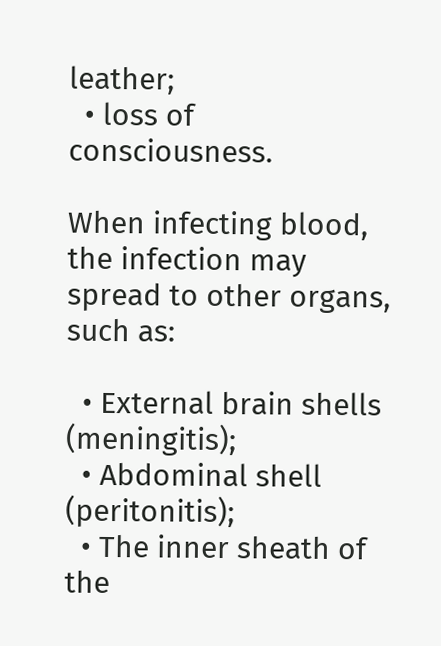leather;
  • loss of consciousness.

When infecting blood, the infection may spread to other organs, such as:

  • External brain shells (meningitis);
  • Abdominal shell (peritonitis);
  • The inner sheath of the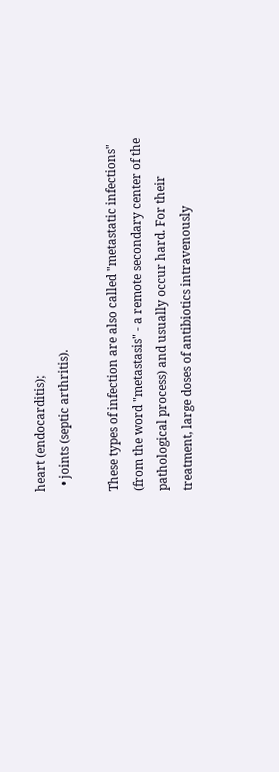heart (endocarditis);
  • joints (septic arthritis).

These types of infection are also called "metastatic infections" (from the word "metastasis" - a remote secondary center of the pathological process) and usually occur hard. For their treatment, large doses of antibiotics intravenously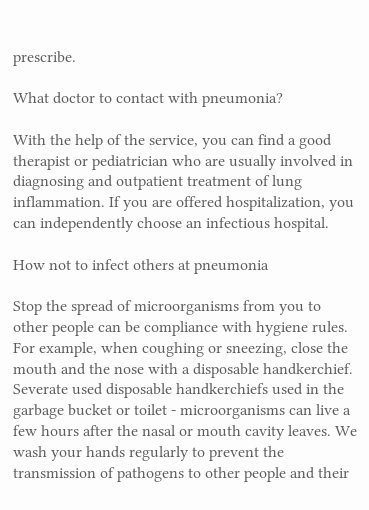prescribe.

What doctor to contact with pneumonia?

With the help of the service, you can find a good therapist or pediatrician who are usually involved in diagnosing and outpatient treatment of lung inflammation. If you are offered hospitalization, you can independently choose an infectious hospital.

How not to infect others at pneumonia

Stop the spread of microorganisms from you to other people can be compliance with hygiene rules. For example, when coughing or sneezing, close the mouth and the nose with a disposable handkerchief. Severate used disposable handkerchiefs used in the garbage bucket or toilet - microorganisms can live a few hours after the nasal or mouth cavity leaves. We wash your hands regularly to prevent the transmission of pathogens to other people and their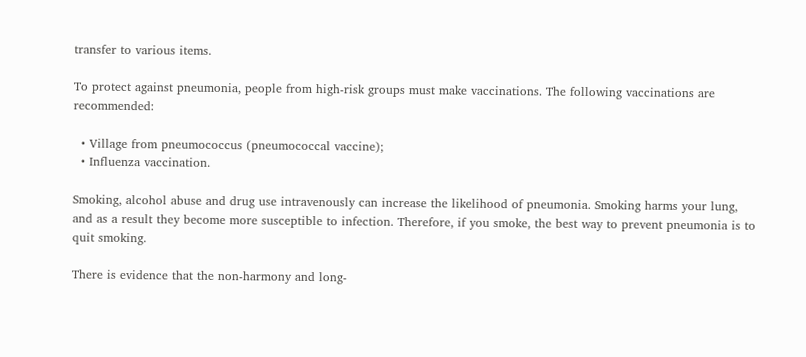transfer to various items.

To protect against pneumonia, people from high-risk groups must make vaccinations. The following vaccinations are recommended:

  • Village from pneumococcus (pneumococcal vaccine);
  • Influenza vaccination.

Smoking, alcohol abuse and drug use intravenously can increase the likelihood of pneumonia. Smoking harms your lung, and as a result they become more susceptible to infection. Therefore, if you smoke, the best way to prevent pneumonia is to quit smoking.

There is evidence that the non-harmony and long-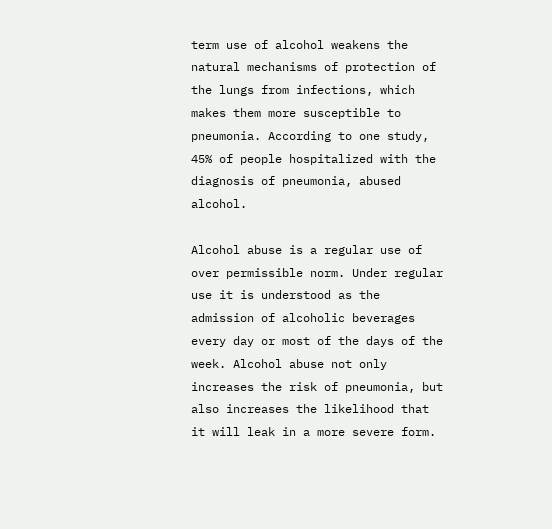term use of alcohol weakens the natural mechanisms of protection of the lungs from infections, which makes them more susceptible to pneumonia. According to one study, 45% of people hospitalized with the diagnosis of pneumonia, abused alcohol.

Alcohol abuse is a regular use of over permissible norm. Under regular use it is understood as the admission of alcoholic beverages every day or most of the days of the week. Alcohol abuse not only increases the risk of pneumonia, but also increases the likelihood that it will leak in a more severe form.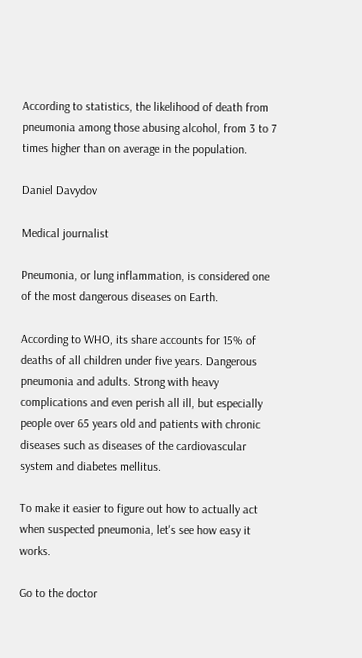According to statistics, the likelihood of death from pneumonia among those abusing alcohol, from 3 to 7 times higher than on average in the population.

Daniel Davydov

Medical journalist

Pneumonia, or lung inflammation, is considered one of the most dangerous diseases on Earth.

According to WHO, its share accounts for 15% of deaths of all children under five years. Dangerous pneumonia and adults. Strong with heavy complications and even perish all ill, but especially people over 65 years old and patients with chronic diseases such as diseases of the cardiovascular system and diabetes mellitus.

To make it easier to figure out how to actually act when suspected pneumonia, let's see how easy it works.

Go to the doctor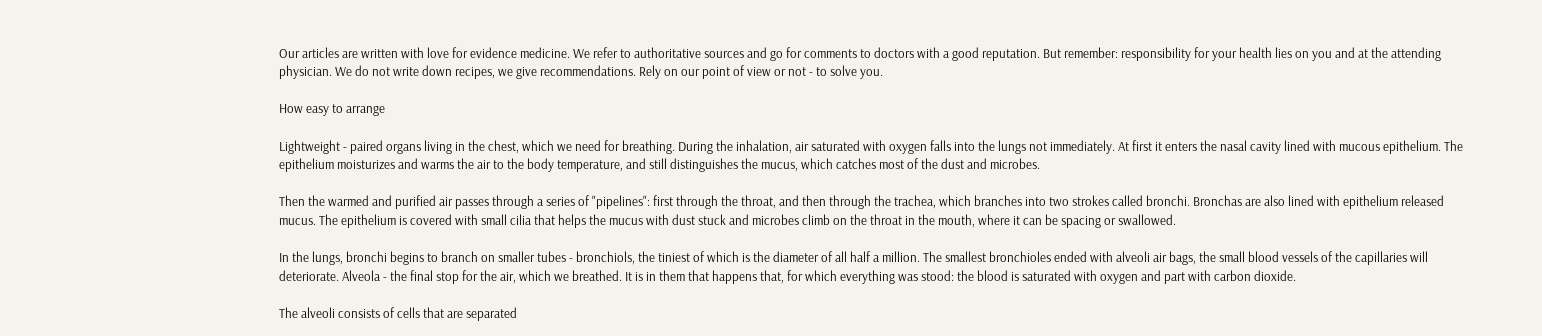Our articles are written with love for evidence medicine. We refer to authoritative sources and go for comments to doctors with a good reputation. But remember: responsibility for your health lies on you and at the attending physician. We do not write down recipes, we give recommendations. Rely on our point of view or not - to solve you.

How easy to arrange

Lightweight - paired organs living in the chest, which we need for breathing. During the inhalation, air saturated with oxygen falls into the lungs not immediately. At first it enters the nasal cavity lined with mucous epithelium. The epithelium moisturizes and warms the air to the body temperature, and still distinguishes the mucus, which catches most of the dust and microbes.

Then the warmed and purified air passes through a series of "pipelines": first through the throat, and then through the trachea, which branches into two strokes called bronchi. Bronchas are also lined with epithelium released mucus. The epithelium is covered with small cilia that helps the mucus with dust stuck and microbes climb on the throat in the mouth, where it can be spacing or swallowed.

In the lungs, bronchi begins to branch on smaller tubes - bronchiols, the tiniest of which is the diameter of all half a million. The smallest bronchioles ended with alveoli air bags, the small blood vessels of the capillaries will deteriorate. Alveola - the final stop for the air, which we breathed. It is in them that happens that, for which everything was stood: the blood is saturated with oxygen and part with carbon dioxide.

The alveoli consists of cells that are separated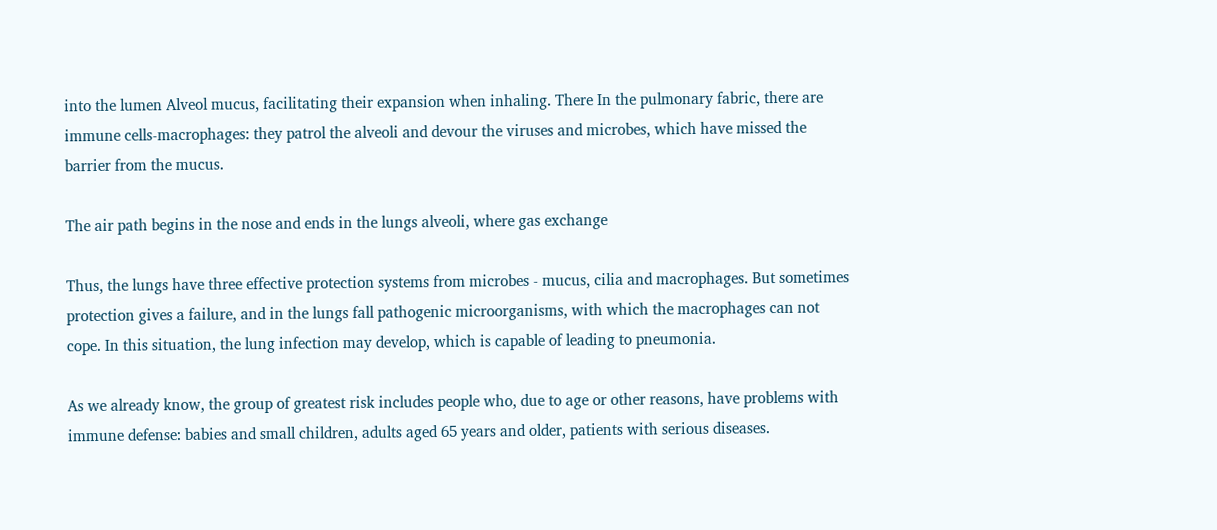into the lumen Alveol mucus, facilitating their expansion when inhaling. There In the pulmonary fabric, there are immune cells-macrophages: they patrol the alveoli and devour the viruses and microbes, which have missed the barrier from the mucus.

The air path begins in the nose and ends in the lungs alveoli, where gas exchange

Thus, the lungs have three effective protection systems from microbes - mucus, cilia and macrophages. But sometimes protection gives a failure, and in the lungs fall pathogenic microorganisms, with which the macrophages can not cope. In this situation, the lung infection may develop, which is capable of leading to pneumonia.

As we already know, the group of greatest risk includes people who, due to age or other reasons, have problems with immune defense: babies and small children, adults aged 65 years and older, patients with serious diseases.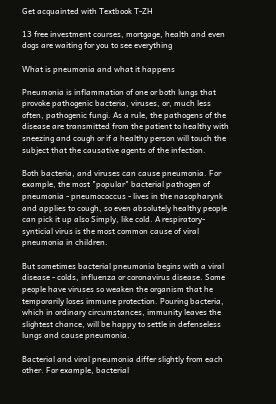Get acquainted with Textbook T-ZH

13 free investment courses, mortgage, health and even dogs are waiting for you to see everything

What is pneumonia and what it happens

Pneumonia is inflammation of one or both lungs that provoke pathogenic bacteria, viruses, or, much less often, pathogenic fungi. As a rule, the pathogens of the disease are transmitted from the patient to healthy with sneezing and cough or if a healthy person will touch the subject that the causative agents of the infection.

Both bacteria, and viruses can cause pneumonia. For example, the most "popular" bacterial pathogen of pneumonia - pneumococcus - lives in the nasopharynk and applies to cough, so even absolutely healthy people can pick it up also Simply, like cold. A respiratory-synticial virus is the most common cause of viral pneumonia in children.

But sometimes bacterial pneumonia begins with a viral disease - colds, influenza or coronavirus disease. Some people have viruses so weaken the organism that he temporarily loses immune protection. Pouring bacteria, which in ordinary circumstances, immunity leaves the slightest chance, will be happy to settle in defenseless lungs and cause pneumonia.

Bacterial and viral pneumonia differ slightly from each other. For example, bacterial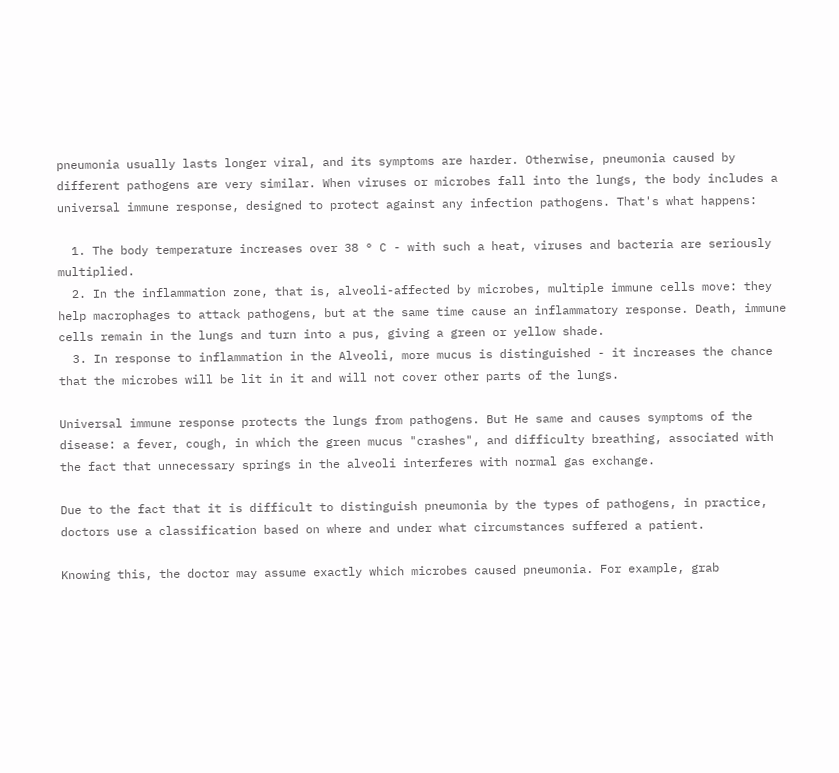pneumonia usually lasts longer viral, and its symptoms are harder. Otherwise, pneumonia caused by different pathogens are very similar. When viruses or microbes fall into the lungs, the body includes a universal immune response, designed to protect against any infection pathogens. That's what happens:

  1. The body temperature increases over 38 ° C - with such a heat, viruses and bacteria are seriously multiplied.
  2. In the inflammation zone, that is, alveoli-affected by microbes, multiple immune cells move: they help macrophages to attack pathogens, but at the same time cause an inflammatory response. Death, immune cells remain in the lungs and turn into a pus, giving a green or yellow shade.
  3. In response to inflammation in the Alveoli, more mucus is distinguished - it increases the chance that the microbes will be lit in it and will not cover other parts of the lungs.

Universal immune response protects the lungs from pathogens. But He same and causes symptoms of the disease: a fever, cough, in which the green mucus "crashes", and difficulty breathing, associated with the fact that unnecessary springs in the alveoli interferes with normal gas exchange.

Due to the fact that it is difficult to distinguish pneumonia by the types of pathogens, in practice, doctors use a classification based on where and under what circumstances suffered a patient.

Knowing this, the doctor may assume exactly which microbes caused pneumonia. For example, grab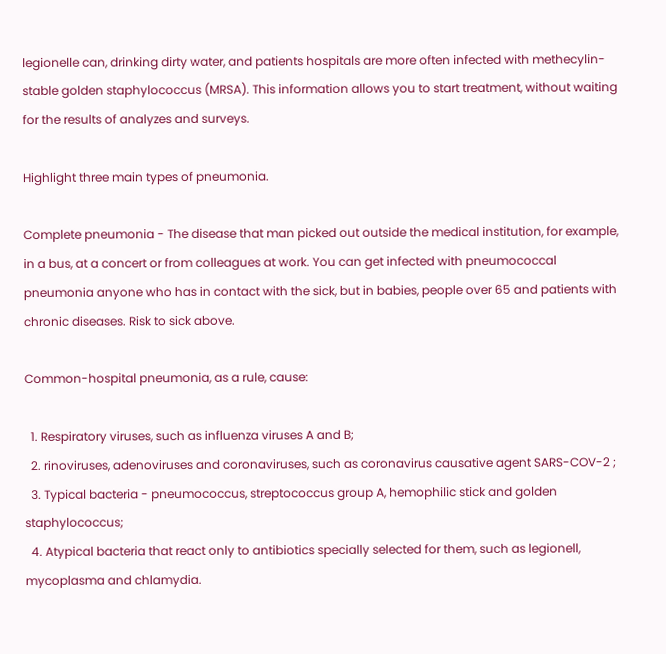legionelle can, drinking dirty water, and patients hospitals are more often infected with methecylin-stable golden staphylococcus (MRSA). This information allows you to start treatment, without waiting for the results of analyzes and surveys.

Highlight three main types of pneumonia.

Complete pneumonia - The disease that man picked out outside the medical institution, for example, in a bus, at a concert or from colleagues at work. You can get infected with pneumococcal pneumonia anyone who has in contact with the sick, but in babies, people over 65 and patients with chronic diseases. Risk to sick above.

Common-hospital pneumonia, as a rule, cause:

  1. Respiratory viruses, such as influenza viruses A and B;
  2. rinoviruses, adenoviruses and coronaviruses, such as coronavirus causative agent SARS-COV-2 ;
  3. Typical bacteria - pneumococcus, streptococcus group A, hemophilic stick and golden staphylococcus;
  4. Atypical bacteria that react only to antibiotics specially selected for them, such as legionell, mycoplasma and chlamydia.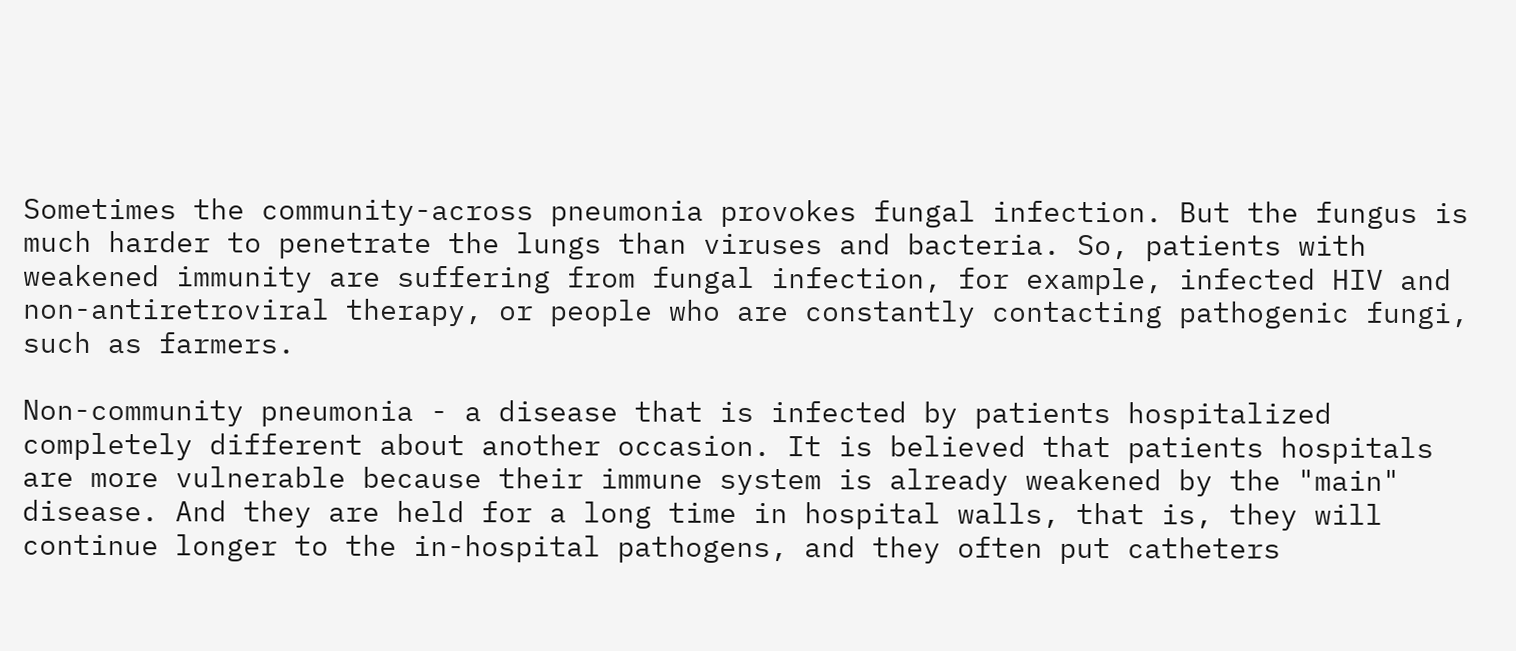Sometimes the community-across pneumonia provokes fungal infection. But the fungus is much harder to penetrate the lungs than viruses and bacteria. So, patients with weakened immunity are suffering from fungal infection, for example, infected HIV and non-antiretroviral therapy, or people who are constantly contacting pathogenic fungi, such as farmers.

Non-community pneumonia - a disease that is infected by patients hospitalized completely different about another occasion. It is believed that patients hospitals are more vulnerable because their immune system is already weakened by the "main" disease. And they are held for a long time in hospital walls, that is, they will continue longer to the in-hospital pathogens, and they often put catheters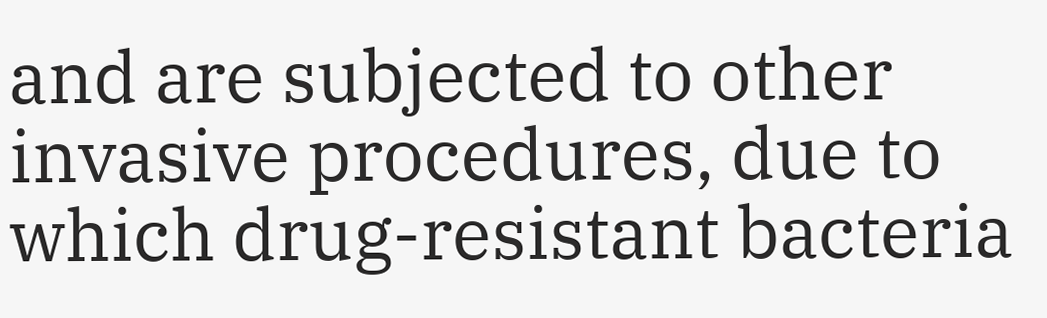and are subjected to other invasive procedures, due to which drug-resistant bacteria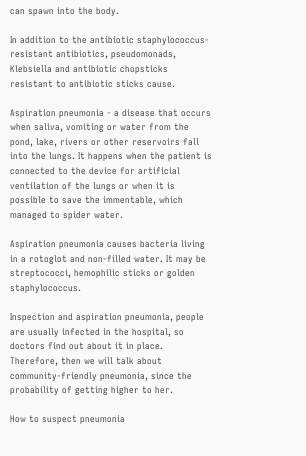can spawn into the body.

In addition to the antibiotic staphylococcus-resistant antibiotics, pseudomonads, Klebsiella and antibiotic chopsticks resistant to antibiotic sticks cause.

Aspiration pneumonia - a disease that occurs when saliva, vomiting or water from the pond, lake, rivers or other reservoirs fall into the lungs. It happens when the patient is connected to the device for artificial ventilation of the lungs or when it is possible to save the immentable, which managed to spider water.

Aspiration pneumonia causes bacteria living in a rotoglot and non-filled water. It may be streptococci, hemophilic sticks or golden staphylococcus.

Inspection and aspiration pneumonia, people are usually infected in the hospital, so doctors find out about it in place. Therefore, then we will talk about community-friendly pneumonia, since the probability of getting higher to her.

How to suspect pneumonia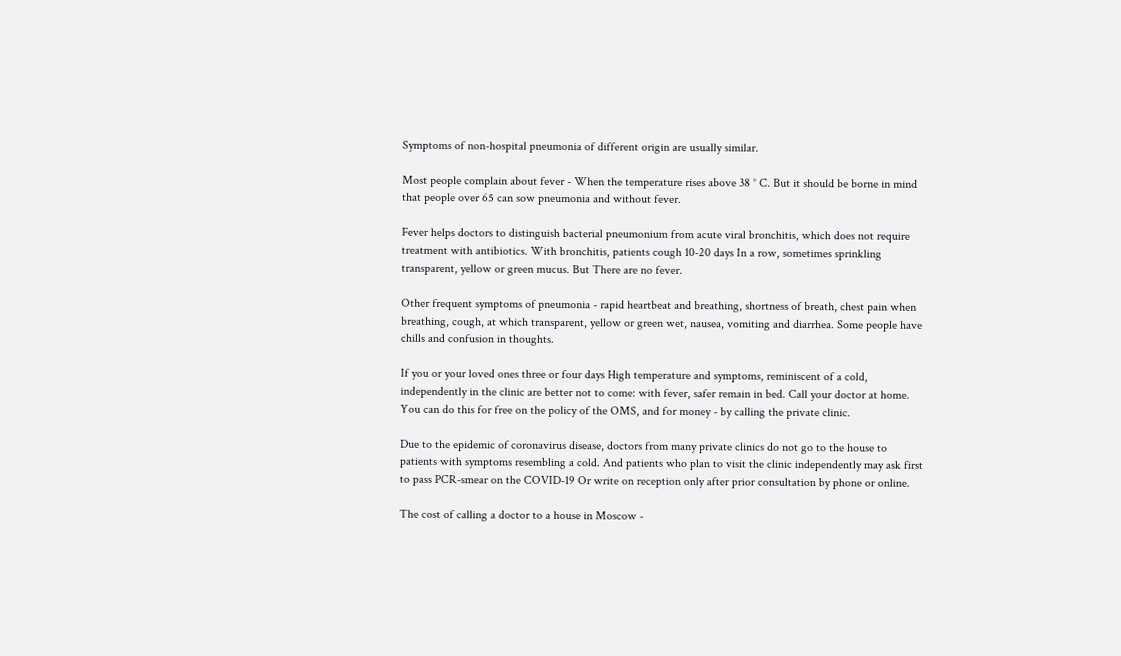Symptoms of non-hospital pneumonia of different origin are usually similar.

Most people complain about fever - When the temperature rises above 38 ° C. But it should be borne in mind that people over 65 can sow pneumonia and without fever.

Fever helps doctors to distinguish bacterial pneumonium from acute viral bronchitis, which does not require treatment with antibiotics. With bronchitis, patients cough 10-20 days In a row, sometimes sprinkling transparent, yellow or green mucus. But There are no fever.

Other frequent symptoms of pneumonia - rapid heartbeat and breathing, shortness of breath, chest pain when breathing, cough, at which transparent, yellow or green wet, nausea, vomiting and diarrhea. Some people have chills and confusion in thoughts.

If you or your loved ones three or four days High temperature and symptoms, reminiscent of a cold, independently in the clinic are better not to come: with fever, safer remain in bed. Call your doctor at home. You can do this for free on the policy of the OMS, and for money - by calling the private clinic.

Due to the epidemic of coronavirus disease, doctors from many private clinics do not go to the house to patients with symptoms resembling a cold. And patients who plan to visit the clinic independently may ask first to pass PCR-smear on the COVID-19 Or write on reception only after prior consultation by phone or online.

The cost of calling a doctor to a house in Moscow -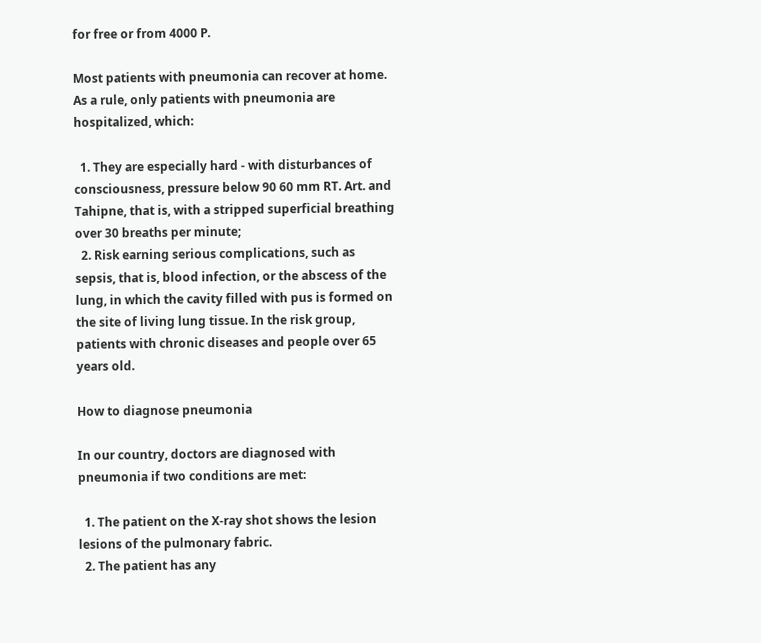for free or from 4000 Р.

Most patients with pneumonia can recover at home. As a rule, only patients with pneumonia are hospitalized, which:

  1. They are especially hard - with disturbances of consciousness, pressure below 90 60 mm RT. Art. and Tahipne, that is, with a stripped superficial breathing over 30 breaths per minute;
  2. Risk earning serious complications, such as sepsis, that is, blood infection, or the abscess of the lung, in which the cavity filled with pus is formed on the site of living lung tissue. In the risk group, patients with chronic diseases and people over 65 years old.

How to diagnose pneumonia

In our country, doctors are diagnosed with pneumonia if two conditions are met:

  1. The patient on the X-ray shot shows the lesion lesions of the pulmonary fabric.
  2. The patient has any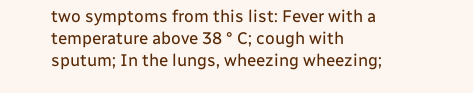two symptoms from this list: Fever with a temperature above 38 ° C; cough with sputum; In the lungs, wheezing wheezing;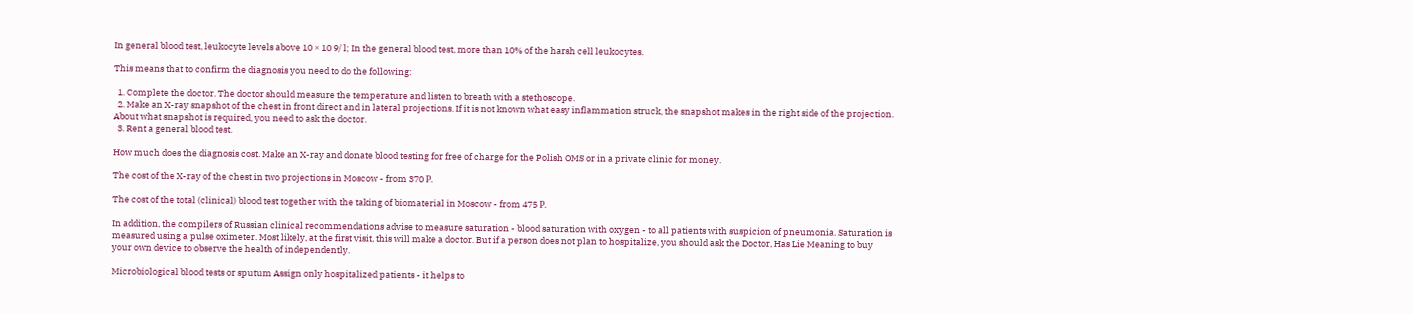In general blood test, leukocyte levels above 10 × 10 9/ l; In the general blood test, more than 10% of the harsh cell leukocytes.

This means that to confirm the diagnosis you need to do the following:

  1. Complete the doctor. The doctor should measure the temperature and listen to breath with a stethoscope.
  2. Make an X-ray snapshot of the chest in front direct and in lateral projections. If it is not known what easy inflammation struck, the snapshot makes in the right side of the projection. About what snapshot is required, you need to ask the doctor.
  3. Rent a general blood test.

How much does the diagnosis cost. Make an X-ray and donate blood testing for free of charge for the Polish OMS or in a private clinic for money.

The cost of the X-ray of the chest in two projections in Moscow - from 370 Р.

The cost of the total (clinical) blood test together with the taking of biomaterial in Moscow - from 475 Р.

In addition, the compilers of Russian clinical recommendations advise to measure saturation - blood saturation with oxygen - to all patients with suspicion of pneumonia. Saturation is measured using a pulse oximeter. Most likely, at the first visit, this will make a doctor. But if a person does not plan to hospitalize, you should ask the Doctor, Has Lie Meaning to buy your own device to observe the health of independently.

Microbiological blood tests or sputum Assign only hospitalized patients - it helps to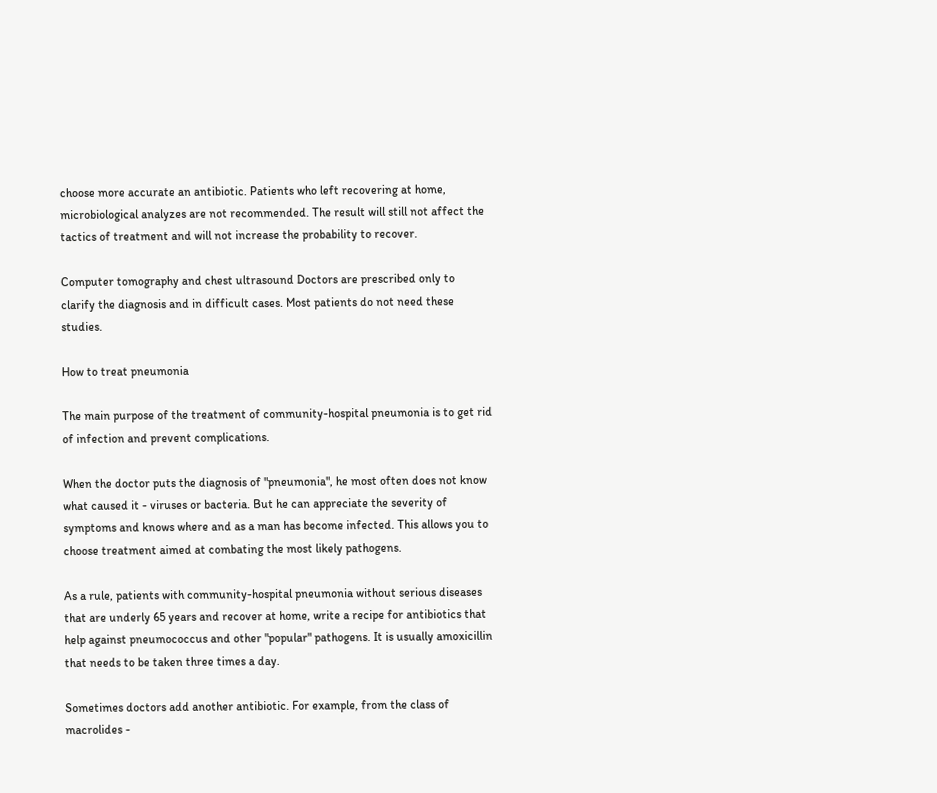choose more accurate an antibiotic. Patients who left recovering at home, microbiological analyzes are not recommended. The result will still not affect the tactics of treatment and will not increase the probability to recover.

Computer tomography and chest ultrasound Doctors are prescribed only to clarify the diagnosis and in difficult cases. Most patients do not need these studies.

How to treat pneumonia

The main purpose of the treatment of community-hospital pneumonia is to get rid of infection and prevent complications.

When the doctor puts the diagnosis of "pneumonia", he most often does not know what caused it - viruses or bacteria. But he can appreciate the severity of symptoms and knows where and as a man has become infected. This allows you to choose treatment aimed at combating the most likely pathogens.

As a rule, patients with community-hospital pneumonia without serious diseases that are underly 65 years and recover at home, write a recipe for antibiotics that help against pneumococcus and other "popular" pathogens. It is usually amoxicillin that needs to be taken three times a day.

Sometimes doctors add another antibiotic. For example, from the class of macrolides -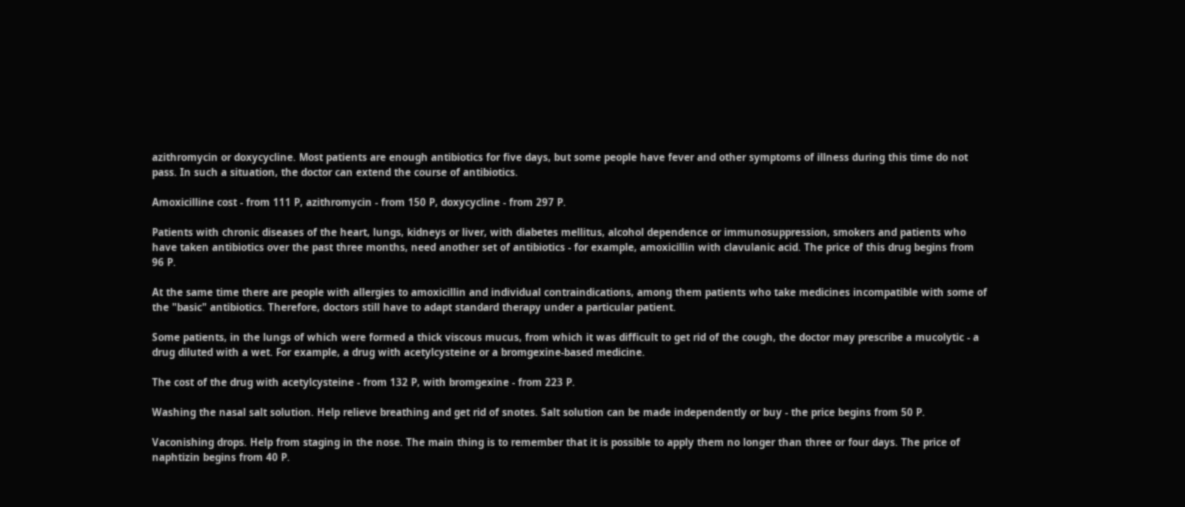azithromycin or doxycycline. Most patients are enough antibiotics for five days, but some people have fever and other symptoms of illness during this time do not pass. In such a situation, the doctor can extend the course of antibiotics.

Amoxicilline cost - from 111 Р, azithromycin - from 150 Р, doxycycline - from 297 Р.

Patients with chronic diseases of the heart, lungs, kidneys or liver, with diabetes mellitus, alcohol dependence or immunosuppression, smokers and patients who have taken antibiotics over the past three months, need another set of antibiotics - for example, amoxicillin with clavulanic acid. The price of this drug begins from 96 Р.

At the same time there are people with allergies to amoxicillin and individual contraindications, among them patients who take medicines incompatible with some of the "basic" antibiotics. Therefore, doctors still have to adapt standard therapy under a particular patient.

Some patients, in the lungs of which were formed a thick viscous mucus, from which it was difficult to get rid of the cough, the doctor may prescribe a mucolytic - a drug diluted with a wet. For example, a drug with acetylcysteine or a bromgexine-based medicine.

The cost of the drug with acetylcysteine - from 132 Р, with bromgexine - from 223 Р.

Washing the nasal salt solution. Help relieve breathing and get rid of snotes. Salt solution can be made independently or buy - the price begins from 50 Р.

Vaconishing drops. Help from staging in the nose. The main thing is to remember that it is possible to apply them no longer than three or four days. The price of naphtizin begins from 40 Р.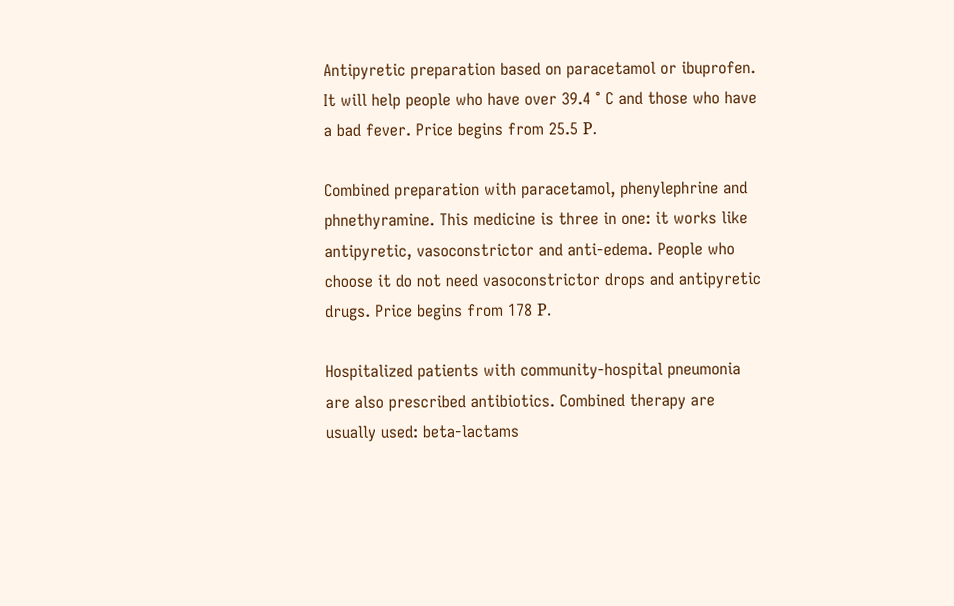Antipyretic preparation based on paracetamol or ibuprofen. It will help people who have over 39.4 ° C and those who have a bad fever. Price begins from 25.5 Р.

Combined preparation with paracetamol, phenylephrine and phnethyramine. This medicine is three in one: it works like antipyretic, vasoconstrictor and anti-edema. People who choose it do not need vasoconstrictor drops and antipyretic drugs. Price begins from 178 Р.

Hospitalized patients with community-hospital pneumonia are also prescribed antibiotics. Combined therapy are usually used: beta-lactams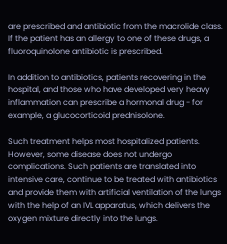are prescribed and antibiotic from the macrolide class. If the patient has an allergy to one of these drugs, a fluoroquinolone antibiotic is prescribed.

In addition to antibiotics, patients recovering in the hospital, and those who have developed very heavy inflammation can prescribe a hormonal drug - for example, a glucocorticoid prednisolone.

Such treatment helps most hospitalized patients. However, some disease does not undergo complications. Such patients are translated into intensive care, continue to be treated with antibiotics and provide them with artificial ventilation of the lungs with the help of an IVL apparatus, which delivers the oxygen mixture directly into the lungs.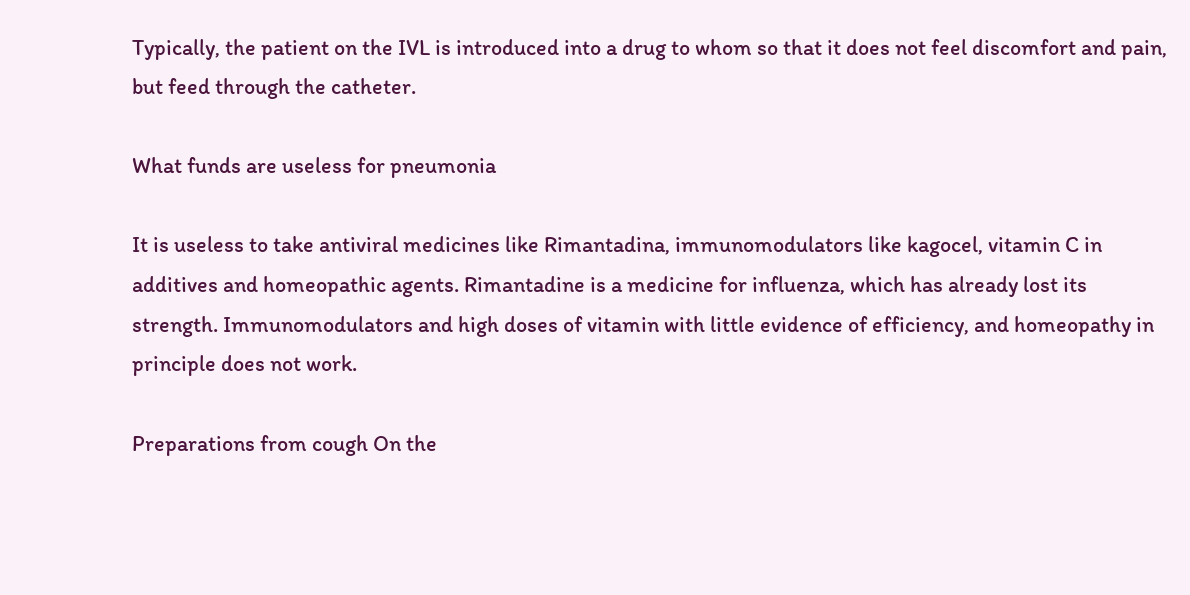Typically, the patient on the IVL is introduced into a drug to whom so that it does not feel discomfort and pain, but feed through the catheter.

What funds are useless for pneumonia

It is useless to take antiviral medicines like Rimantadina, immunomodulators like kagocel, vitamin C in additives and homeopathic agents. Rimantadine is a medicine for influenza, which has already lost its strength. Immunomodulators and high doses of vitamin with little evidence of efficiency, and homeopathy in principle does not work.

Preparations from cough On the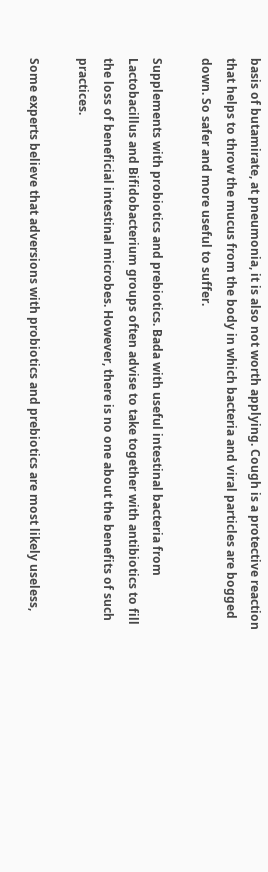basis of butamirate, at pneumonia, it is also not worth applying. Cough is a protective reaction that helps to throw the mucus from the body in which bacteria and viral particles are bogged down. So safer and more useful to suffer.

Supplements with probiotics and prebiotics. Bada with useful intestinal bacteria from Lactobacillus and Bifidobacterium groups often advise to take together with antibiotics to fill the loss of beneficial intestinal microbes. However, there is no one about the benefits of such practices.

Some experts believe that adversions with probiotics and prebiotics are most likely useless,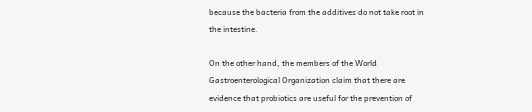because the bacteria from the additives do not take root in the intestine.

On the other hand, the members of the World Gastroenterological Organization claim that there are evidence that probiotics are useful for the prevention of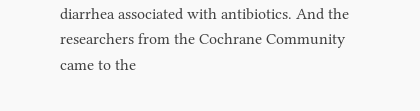diarrhea associated with antibiotics. And the researchers from the Cochrane Community came to the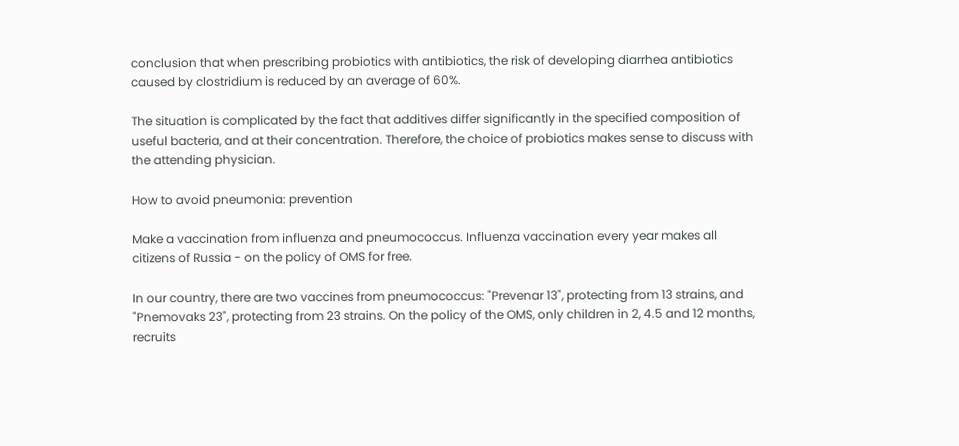conclusion that when prescribing probiotics with antibiotics, the risk of developing diarrhea antibiotics caused by clostridium is reduced by an average of 60%.

The situation is complicated by the fact that additives differ significantly in the specified composition of useful bacteria, and at their concentration. Therefore, the choice of probiotics makes sense to discuss with the attending physician.

How to avoid pneumonia: prevention

Make a vaccination from influenza and pneumococcus. Influenza vaccination every year makes all citizens of Russia - on the policy of OMS for free.

In our country, there are two vaccines from pneumococcus: "Prevenar 13", protecting from 13 strains, and "Pnemovaks 23", protecting from 23 strains. On the policy of the OMS, only children in 2, 4.5 and 12 months, recruits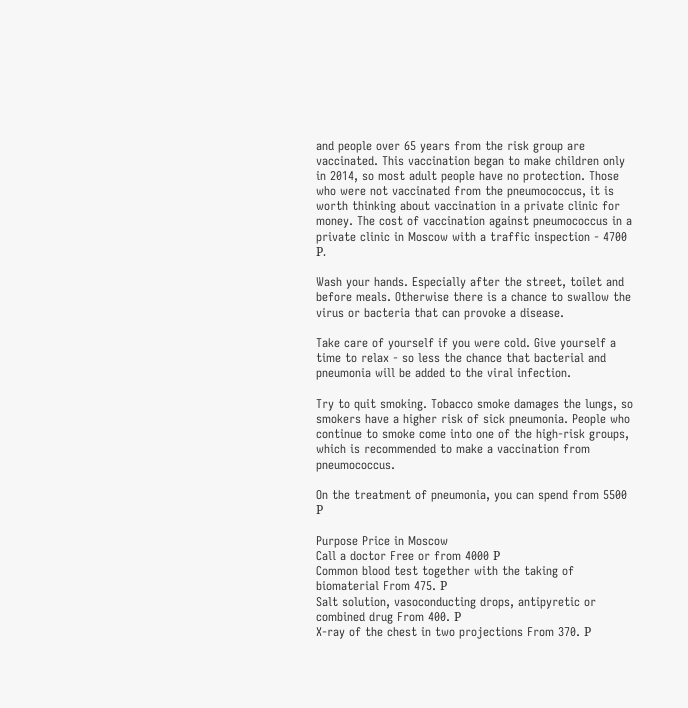and people over 65 years from the risk group are vaccinated. This vaccination began to make children only in 2014, so most adult people have no protection. Those who were not vaccinated from the pneumococcus, it is worth thinking about vaccination in a private clinic for money. The cost of vaccination against pneumococcus in a private clinic in Moscow with a traffic inspection - 4700 Р.

Wash your hands. Especially after the street, toilet and before meals. Otherwise there is a chance to swallow the virus or bacteria that can provoke a disease.

Take care of yourself if you were cold. Give yourself a time to relax - so less the chance that bacterial and pneumonia will be added to the viral infection.

Try to quit smoking. Tobacco smoke damages the lungs, so smokers have a higher risk of sick pneumonia. People who continue to smoke come into one of the high-risk groups, which is recommended to make a vaccination from pneumococcus.

On the treatment of pneumonia, you can spend from 5500 Р

Purpose Price in Moscow
Call a doctor Free or from 4000 Р
Common blood test together with the taking of biomaterial From 475. Р
Salt solution, vasoconducting drops, antipyretic or combined drug From 400. Р
X-ray of the chest in two projections From 370. Р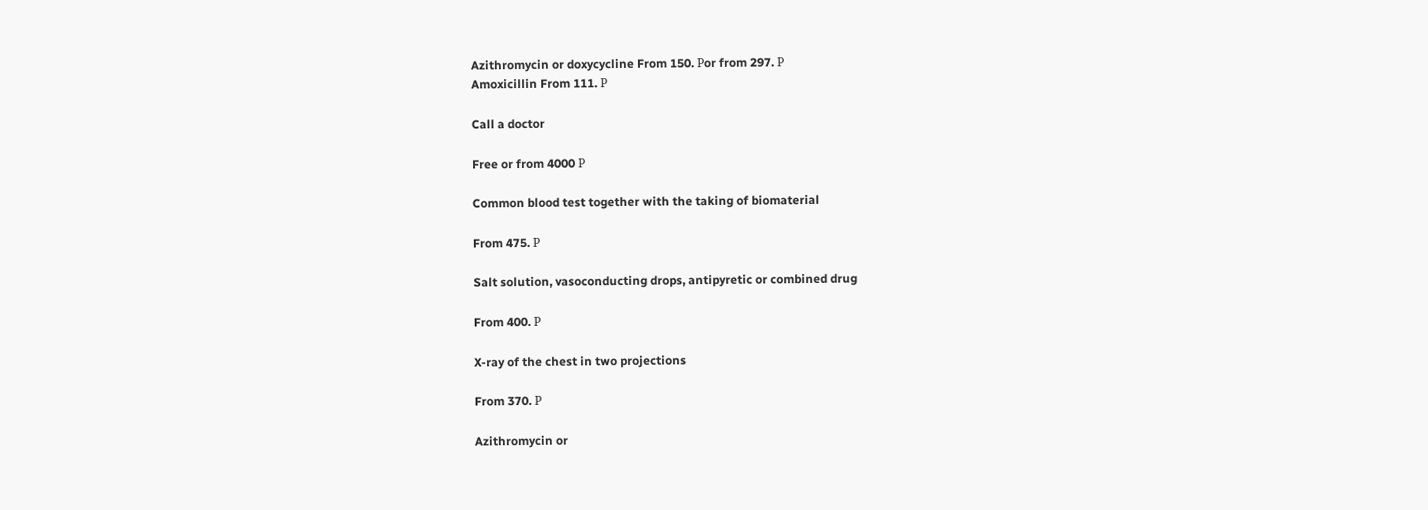Azithromycin or doxycycline From 150. Рor from 297. Р
Amoxicillin From 111. Р

Call a doctor

Free or from 4000 Р

Common blood test together with the taking of biomaterial

From 475. Р

Salt solution, vasoconducting drops, antipyretic or combined drug

From 400. Р

X-ray of the chest in two projections

From 370. Р

Azithromycin or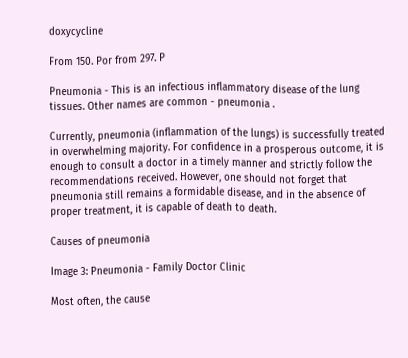doxycycline

From 150. Рor from 297. Р

Pneumonia - This is an infectious inflammatory disease of the lung tissues. Other names are common - pneumonia .

Currently, pneumonia (inflammation of the lungs) is successfully treated in overwhelming majority. For confidence in a prosperous outcome, it is enough to consult a doctor in a timely manner and strictly follow the recommendations received. However, one should not forget that pneumonia still remains a formidable disease, and in the absence of proper treatment, it is capable of death to death.

Causes of pneumonia

Image 3: Pneumonia - Family Doctor Clinic

Most often, the cause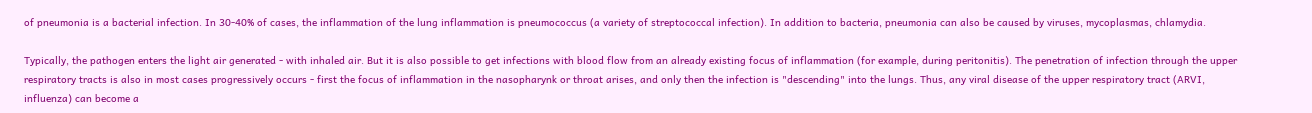of pneumonia is a bacterial infection. In 30-40% of cases, the inflammation of the lung inflammation is pneumococcus (a variety of streptococcal infection). In addition to bacteria, pneumonia can also be caused by viruses, mycoplasmas, chlamydia.

Typically, the pathogen enters the light air generated - with inhaled air. But it is also possible to get infections with blood flow from an already existing focus of inflammation (for example, during peritonitis). The penetration of infection through the upper respiratory tracts is also in most cases progressively occurs - first the focus of inflammation in the nasopharynk or throat arises, and only then the infection is "descending" into the lungs. Thus, any viral disease of the upper respiratory tract (ARVI, influenza) can become a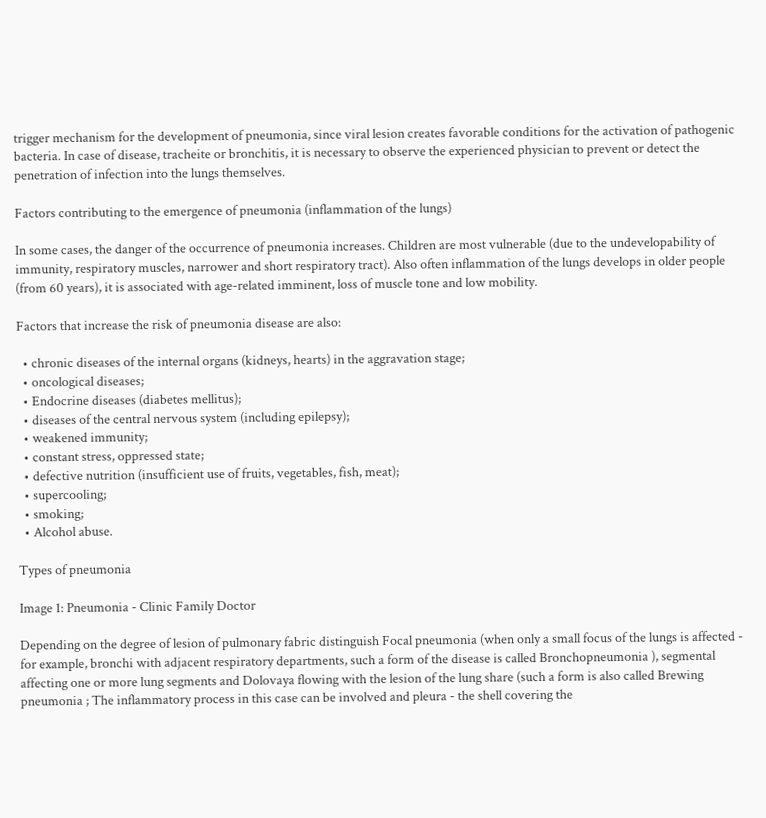trigger mechanism for the development of pneumonia, since viral lesion creates favorable conditions for the activation of pathogenic bacteria. In case of disease, tracheite or bronchitis, it is necessary to observe the experienced physician to prevent or detect the penetration of infection into the lungs themselves.

Factors contributing to the emergence of pneumonia (inflammation of the lungs)

In some cases, the danger of the occurrence of pneumonia increases. Children are most vulnerable (due to the undevelopability of immunity, respiratory muscles, narrower and short respiratory tract). Also often inflammation of the lungs develops in older people (from 60 years), it is associated with age-related imminent, loss of muscle tone and low mobility.

Factors that increase the risk of pneumonia disease are also:

  • chronic diseases of the internal organs (kidneys, hearts) in the aggravation stage;
  • oncological diseases;
  • Endocrine diseases (diabetes mellitus);
  • diseases of the central nervous system (including epilepsy);
  • weakened immunity;
  • constant stress, oppressed state;
  • defective nutrition (insufficient use of fruits, vegetables, fish, meat);
  • supercooling;
  • smoking;
  • Alcohol abuse.

Types of pneumonia

Image 1: Pneumonia - Clinic Family Doctor

Depending on the degree of lesion of pulmonary fabric distinguish Focal pneumonia (when only a small focus of the lungs is affected - for example, bronchi with adjacent respiratory departments, such a form of the disease is called Bronchopneumonia ), segmental affecting one or more lung segments and Dolovaya flowing with the lesion of the lung share (such a form is also called Brewing pneumonia ; The inflammatory process in this case can be involved and pleura - the shell covering the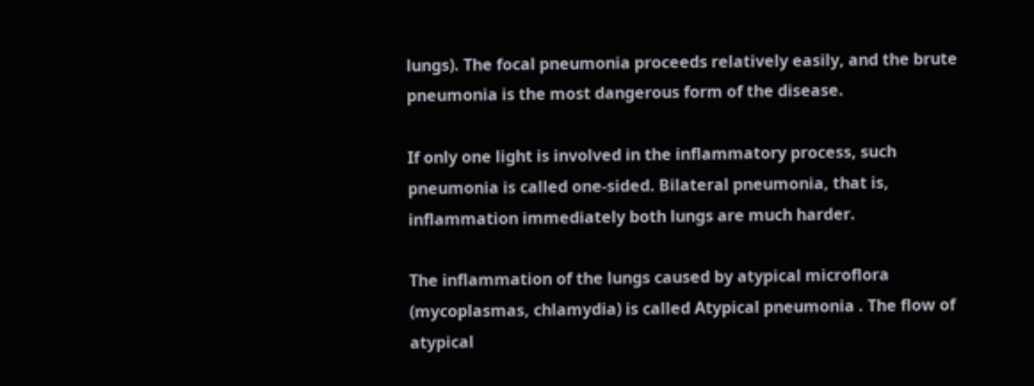lungs). The focal pneumonia proceeds relatively easily, and the brute pneumonia is the most dangerous form of the disease.

If only one light is involved in the inflammatory process, such pneumonia is called one-sided. Bilateral pneumonia, that is, inflammation immediately both lungs are much harder.

The inflammation of the lungs caused by atypical microflora (mycoplasmas, chlamydia) is called Atypical pneumonia . The flow of atypical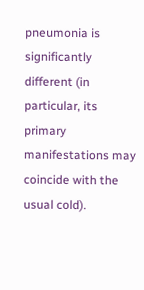pneumonia is significantly different (in particular, its primary manifestations may coincide with the usual cold).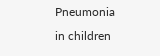Pneumonia in children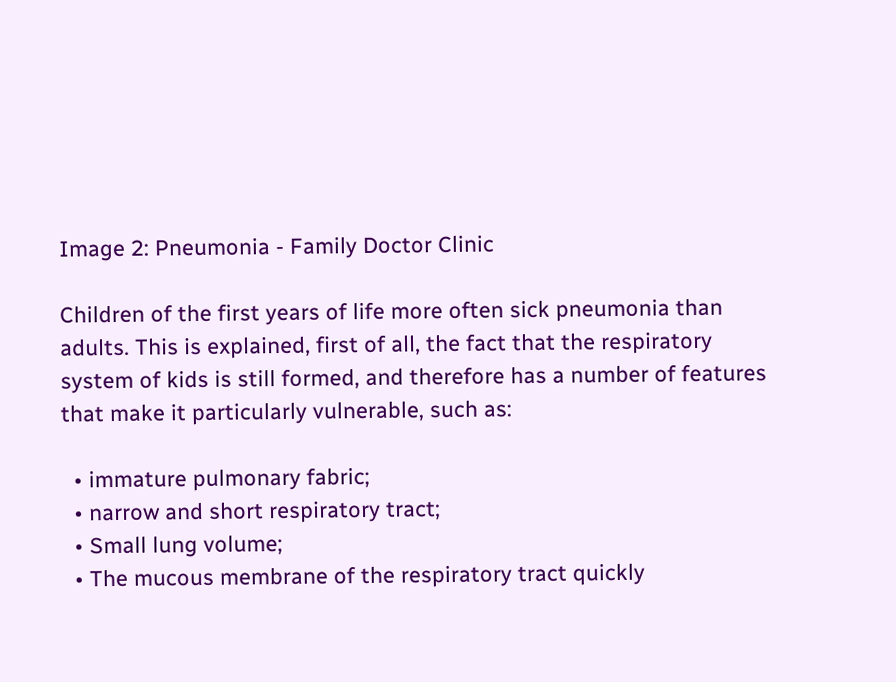Image 2: Pneumonia - Family Doctor Clinic

Children of the first years of life more often sick pneumonia than adults. This is explained, first of all, the fact that the respiratory system of kids is still formed, and therefore has a number of features that make it particularly vulnerable, such as:

  • immature pulmonary fabric;
  • narrow and short respiratory tract;
  • Small lung volume;
  • The mucous membrane of the respiratory tract quickly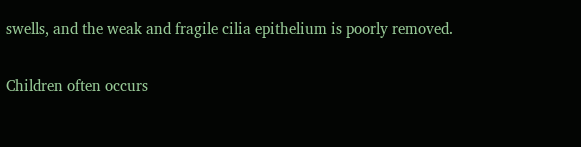swells, and the weak and fragile cilia epithelium is poorly removed.

Children often occurs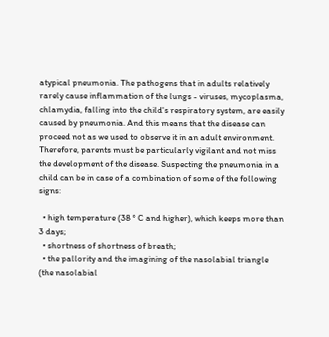atypical pneumonia. The pathogens that in adults relatively rarely cause inflammation of the lungs - viruses, mycoplasma, chlamydia, falling into the child's respiratory system, are easily caused by pneumonia. And this means that the disease can proceed not as we used to observe it in an adult environment. Therefore, parents must be particularly vigilant and not miss the development of the disease. Suspecting the pneumonia in a child can be in case of a combination of some of the following signs:

  • high temperature (38 ° C and higher), which keeps more than 3 days;
  • shortness of shortness of breath;
  • the pallority and the imagining of the nasolabial triangle (the nasolabial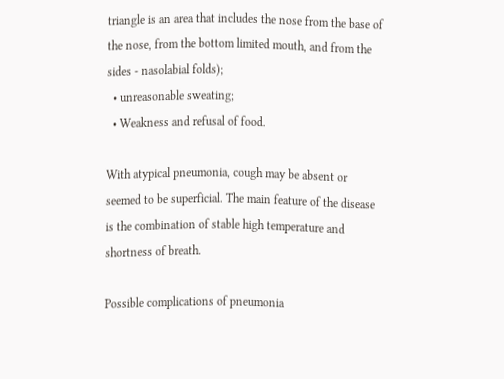triangle is an area that includes the nose from the base of the nose, from the bottom limited mouth, and from the sides - nasolabial folds);
  • unreasonable sweating;
  • Weakness and refusal of food.

With atypical pneumonia, cough may be absent or seemed to be superficial. The main feature of the disease is the combination of stable high temperature and shortness of breath.

Possible complications of pneumonia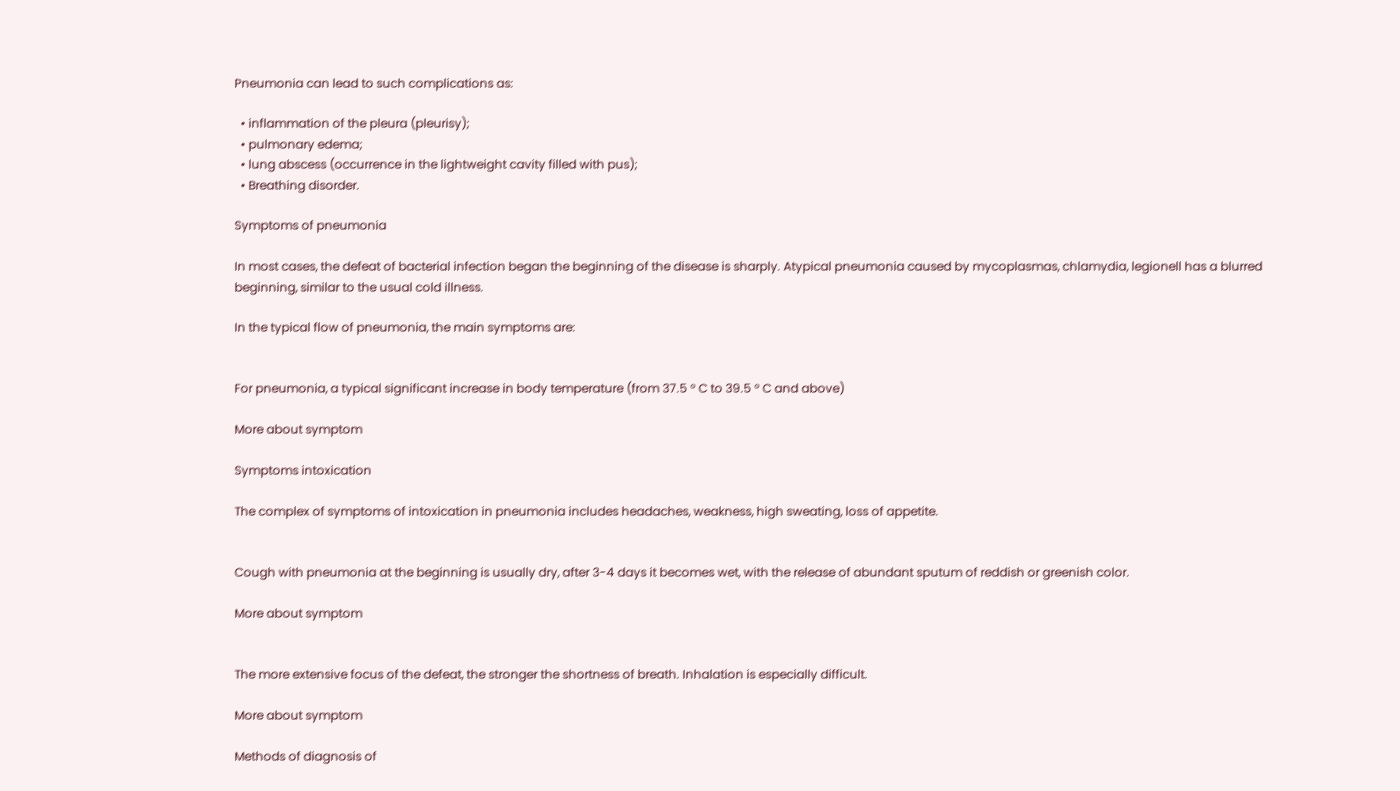Pneumonia can lead to such complications as:

  • inflammation of the pleura (pleurisy);
  • pulmonary edema;
  • lung abscess (occurrence in the lightweight cavity filled with pus);
  • Breathing disorder.

Symptoms of pneumonia

In most cases, the defeat of bacterial infection began the beginning of the disease is sharply. Atypical pneumonia caused by mycoplasmas, chlamydia, legionell has a blurred beginning, similar to the usual cold illness.

In the typical flow of pneumonia, the main symptoms are:


For pneumonia, a typical significant increase in body temperature (from 37.5 ° C to 39.5 ° C and above)

More about symptom

Symptoms intoxication

The complex of symptoms of intoxication in pneumonia includes headaches, weakness, high sweating, loss of appetite.


Cough with pneumonia at the beginning is usually dry, after 3-4 days it becomes wet, with the release of abundant sputum of reddish or greenish color.

More about symptom


The more extensive focus of the defeat, the stronger the shortness of breath. Inhalation is especially difficult.

More about symptom

Methods of diagnosis of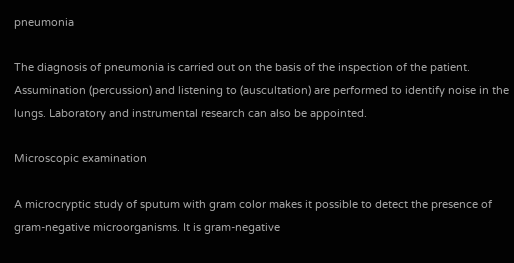pneumonia

The diagnosis of pneumonia is carried out on the basis of the inspection of the patient. Assumination (percussion) and listening to (auscultation) are performed to identify noise in the lungs. Laboratory and instrumental research can also be appointed.

Microscopic examination

A microcryptic study of sputum with gram color makes it possible to detect the presence of gram-negative microorganisms. It is gram-negative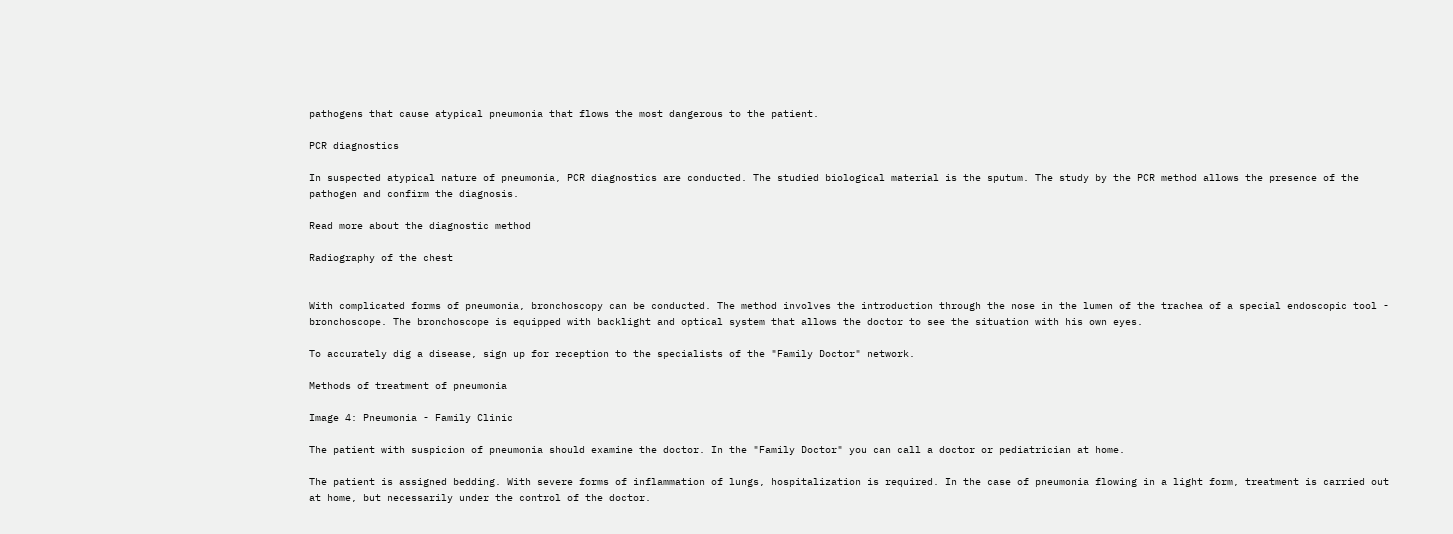pathogens that cause atypical pneumonia that flows the most dangerous to the patient.

PCR diagnostics

In suspected atypical nature of pneumonia, PCR diagnostics are conducted. The studied biological material is the sputum. The study by the PCR method allows the presence of the pathogen and confirm the diagnosis.

Read more about the diagnostic method

Radiography of the chest


With complicated forms of pneumonia, bronchoscopy can be conducted. The method involves the introduction through the nose in the lumen of the trachea of a special endoscopic tool - bronchoscope. The bronchoscope is equipped with backlight and optical system that allows the doctor to see the situation with his own eyes.

To accurately dig a disease, sign up for reception to the specialists of the "Family Doctor" network.

Methods of treatment of pneumonia

Image 4: Pneumonia - Family Clinic

The patient with suspicion of pneumonia should examine the doctor. In the "Family Doctor" you can call a doctor or pediatrician at home.

The patient is assigned bedding. With severe forms of inflammation of lungs, hospitalization is required. In the case of pneumonia flowing in a light form, treatment is carried out at home, but necessarily under the control of the doctor.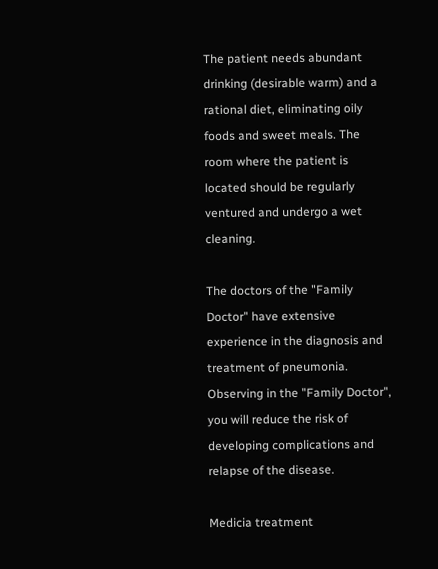The patient needs abundant drinking (desirable warm) and a rational diet, eliminating oily foods and sweet meals. The room where the patient is located should be regularly ventured and undergo a wet cleaning.

The doctors of the "Family Doctor" have extensive experience in the diagnosis and treatment of pneumonia. Observing in the "Family Doctor", you will reduce the risk of developing complications and relapse of the disease.

Medicia treatment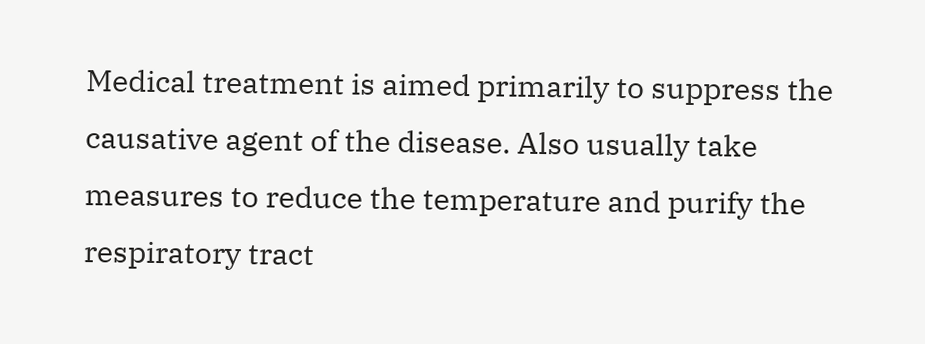Medical treatment is aimed primarily to suppress the causative agent of the disease. Also usually take measures to reduce the temperature and purify the respiratory tract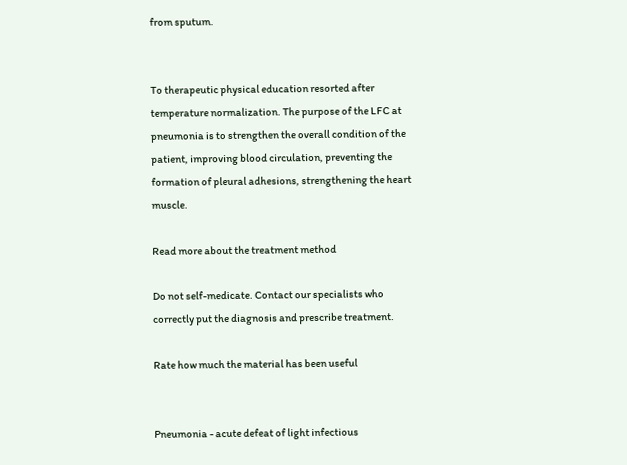from sputum.


To therapeutic physical education resorted after temperature normalization. The purpose of the LFC at pneumonia is to strengthen the overall condition of the patient, improving blood circulation, preventing the formation of pleural adhesions, strengthening the heart muscle.

Read more about the treatment method

Do not self-medicate. Contact our specialists who correctly put the diagnosis and prescribe treatment.

Rate how much the material has been useful


Pneumonia - acute defeat of light infectious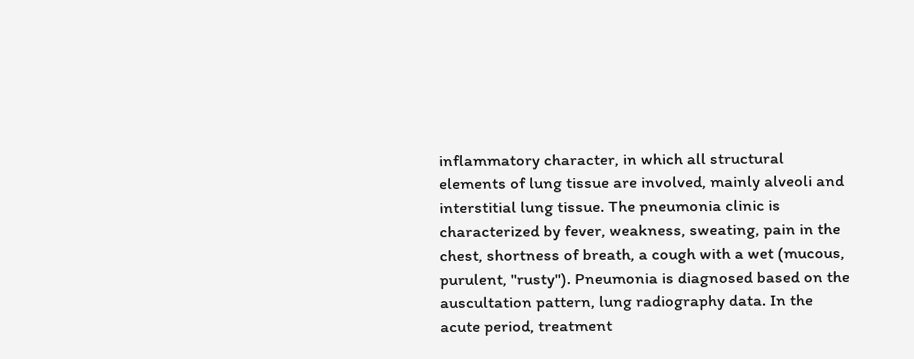inflammatory character, in which all structural elements of lung tissue are involved, mainly alveoli and interstitial lung tissue. The pneumonia clinic is characterized by fever, weakness, sweating, pain in the chest, shortness of breath, a cough with a wet (mucous, purulent, "rusty"). Pneumonia is diagnosed based on the auscultation pattern, lung radiography data. In the acute period, treatment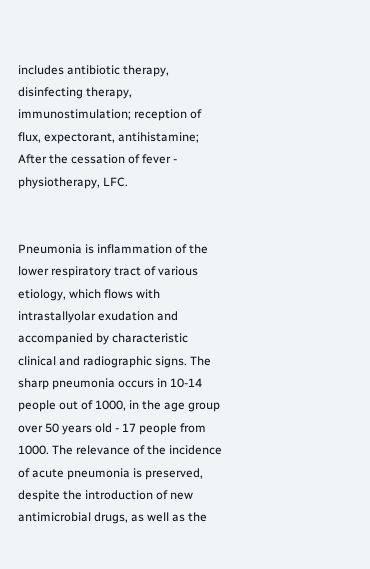includes antibiotic therapy, disinfecting therapy, immunostimulation; reception of flux, expectorant, antihistamine; After the cessation of fever - physiotherapy, LFC.


Pneumonia is inflammation of the lower respiratory tract of various etiology, which flows with intrastallyolar exudation and accompanied by characteristic clinical and radiographic signs. The sharp pneumonia occurs in 10-14 people out of 1000, in the age group over 50 years old - 17 people from 1000. The relevance of the incidence of acute pneumonia is preserved, despite the introduction of new antimicrobial drugs, as well as the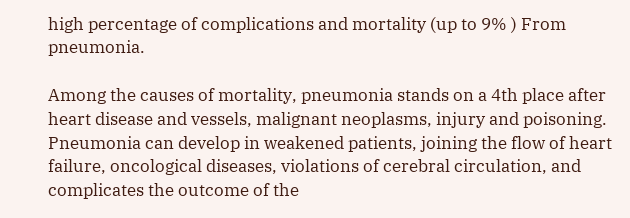high percentage of complications and mortality (up to 9% ) From pneumonia.

Among the causes of mortality, pneumonia stands on a 4th place after heart disease and vessels, malignant neoplasms, injury and poisoning. Pneumonia can develop in weakened patients, joining the flow of heart failure, oncological diseases, violations of cerebral circulation, and complicates the outcome of the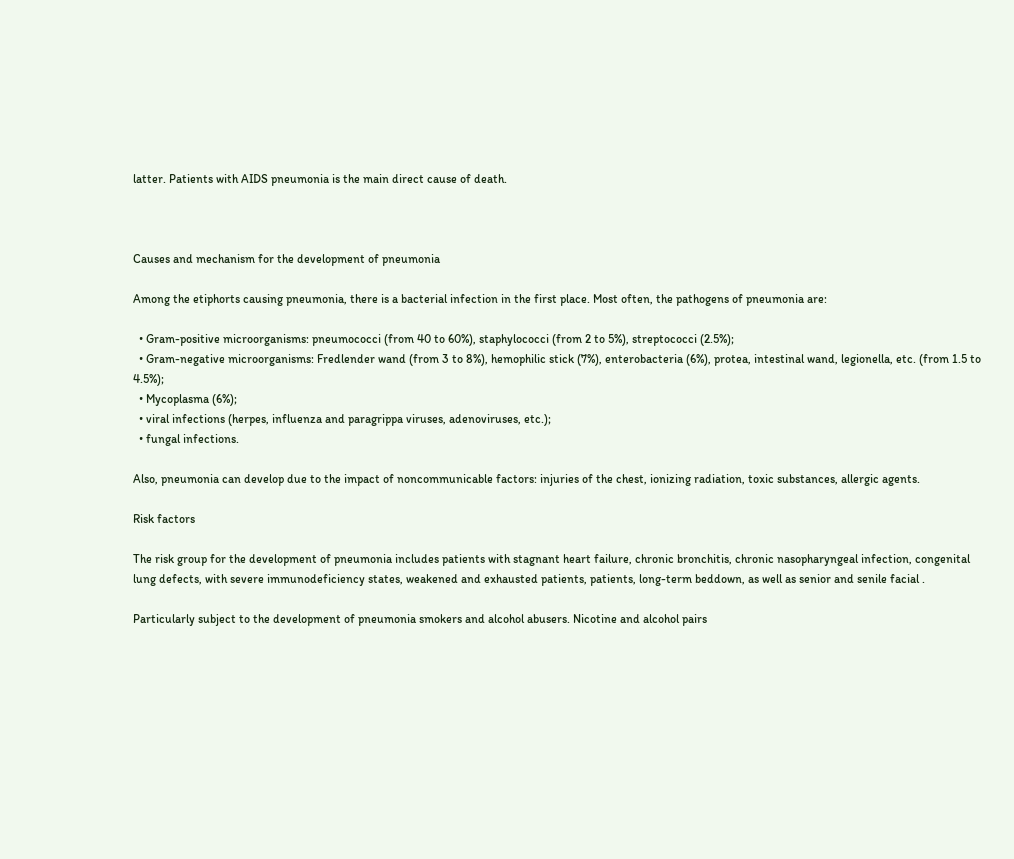latter. Patients with AIDS pneumonia is the main direct cause of death.



Causes and mechanism for the development of pneumonia

Among the etiphorts causing pneumonia, there is a bacterial infection in the first place. Most often, the pathogens of pneumonia are:

  • Gram-positive microorganisms: pneumococci (from 40 to 60%), staphylococci (from 2 to 5%), streptococci (2.5%);
  • Gram-negative microorganisms: Fredlender wand (from 3 to 8%), hemophilic stick (7%), enterobacteria (6%), protea, intestinal wand, legionella, etc. (from 1.5 to 4.5%);
  • Mycoplasma (6%);
  • viral infections (herpes, influenza and paragrippa viruses, adenoviruses, etc.);
  • fungal infections.

Also, pneumonia can develop due to the impact of noncommunicable factors: injuries of the chest, ionizing radiation, toxic substances, allergic agents.

Risk factors

The risk group for the development of pneumonia includes patients with stagnant heart failure, chronic bronchitis, chronic nasopharyngeal infection, congenital lung defects, with severe immunodeficiency states, weakened and exhausted patients, patients, long-term beddown, as well as senior and senile facial .

Particularly subject to the development of pneumonia smokers and alcohol abusers. Nicotine and alcohol pairs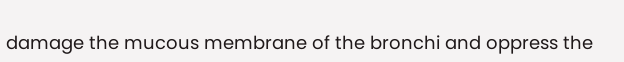damage the mucous membrane of the bronchi and oppress the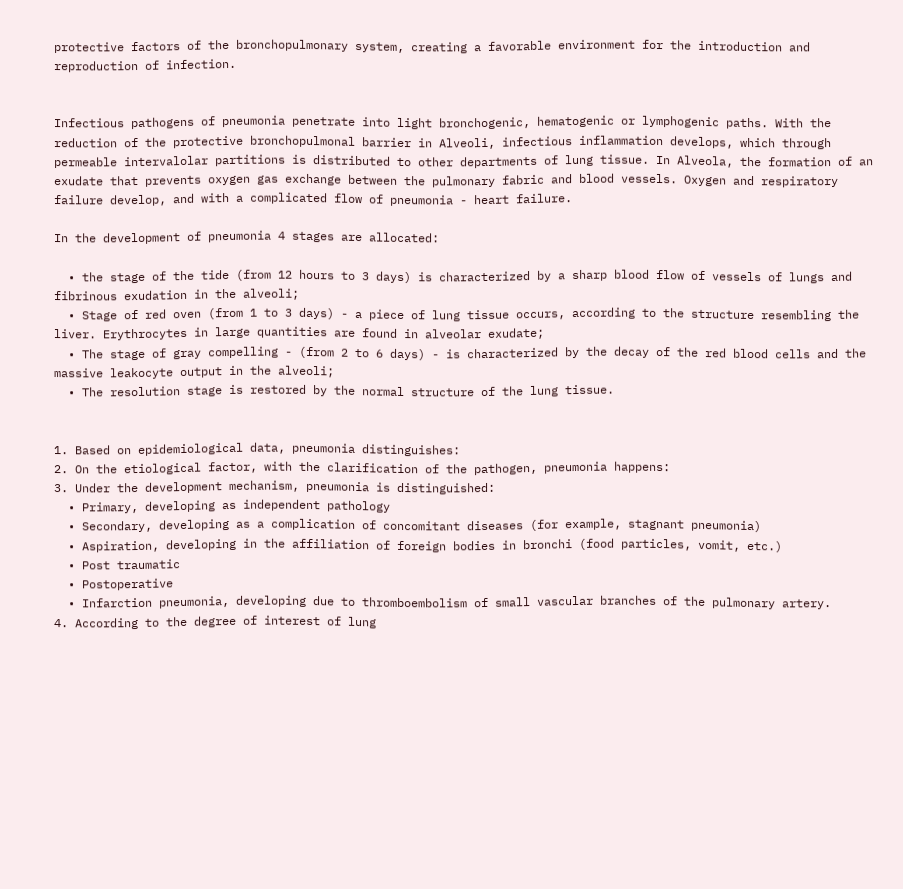protective factors of the bronchopulmonary system, creating a favorable environment for the introduction and reproduction of infection.


Infectious pathogens of pneumonia penetrate into light bronchogenic, hematogenic or lymphogenic paths. With the reduction of the protective bronchopulmonal barrier in Alveoli, infectious inflammation develops, which through permeable intervalolar partitions is distributed to other departments of lung tissue. In Alveola, the formation of an exudate that prevents oxygen gas exchange between the pulmonary fabric and blood vessels. Oxygen and respiratory failure develop, and with a complicated flow of pneumonia - heart failure.

In the development of pneumonia 4 stages are allocated:

  • the stage of the tide (from 12 hours to 3 days) is characterized by a sharp blood flow of vessels of lungs and fibrinous exudation in the alveoli;
  • Stage of red oven (from 1 to 3 days) - a piece of lung tissue occurs, according to the structure resembling the liver. Erythrocytes in large quantities are found in alveolar exudate;
  • The stage of gray compelling - (from 2 to 6 days) - is characterized by the decay of the red blood cells and the massive leakocyte output in the alveoli;
  • The resolution stage is restored by the normal structure of the lung tissue.


1. Based on epidemiological data, pneumonia distinguishes:
2. On the etiological factor, with the clarification of the pathogen, pneumonia happens:
3. Under the development mechanism, pneumonia is distinguished:
  • Primary, developing as independent pathology
  • Secondary, developing as a complication of concomitant diseases (for example, stagnant pneumonia)
  • Aspiration, developing in the affiliation of foreign bodies in bronchi (food particles, vomit, etc.)
  • Post traumatic
  • Postoperative
  • Infarction pneumonia, developing due to thromboembolism of small vascular branches of the pulmonary artery.
4. According to the degree of interest of lung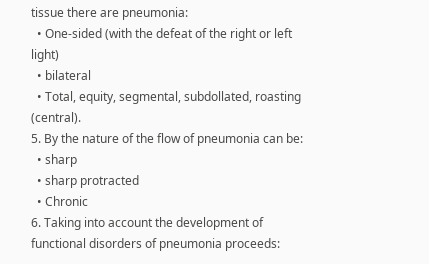tissue there are pneumonia:
  • One-sided (with the defeat of the right or left light)
  • bilateral
  • Total, equity, segmental, subdollated, roasting (central).
5. By the nature of the flow of pneumonia can be:
  • sharp
  • sharp protracted
  • Chronic
6. Taking into account the development of functional disorders of pneumonia proceeds: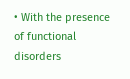• With the presence of functional disorders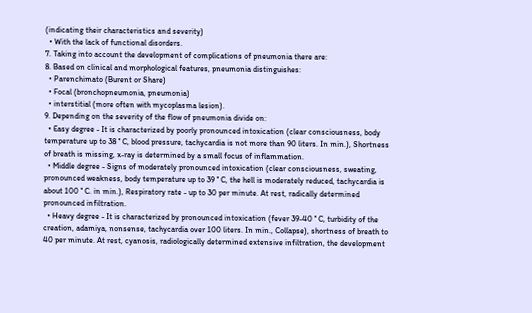(indicating their characteristics and severity)
  • With the lack of functional disorders.
7. Taking into account the development of complications of pneumonia there are:
8. Based on clinical and morphological features, pneumonia distinguishes:
  • Parenchimato (Burent or Share)
  • Focal (bronchopneumonia, pneumonia)
  • interstitial (more often with mycoplasma lesion).
9. Depending on the severity of the flow of pneumonia divide on:
  • Easy degree - It is characterized by poorly pronounced intoxication (clear consciousness, body temperature up to 38 ° C, blood pressure, tachycardia is not more than 90 liters. In min.), Shortness of breath is missing, x-ray is determined by a small focus of inflammation.
  • Middle degree - Signs of moderately pronounced intoxication (clear consciousness, sweating, pronounced weakness, body temperature up to 39 ° C, the hell is moderately reduced, tachycardia is about 100 ° C. in min.), Respiratory rate - up to 30 per minute. At rest, radically determined pronounced infiltration.
  • Heavy degree - It is characterized by pronounced intoxication (fever 39-40 ° C, turbidity of the creation, adamiya, nonsense, tachycardia over 100 liters. In min., Collapse), shortness of breath to 40 per minute. At rest, cyanosis, radiologically determined extensive infiltration, the development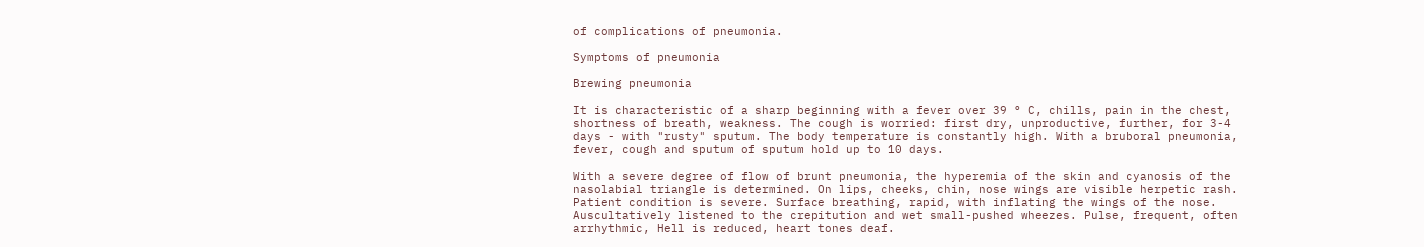of complications of pneumonia.

Symptoms of pneumonia

Brewing pneumonia

It is characteristic of a sharp beginning with a fever over 39 ° C, chills, pain in the chest, shortness of breath, weakness. The cough is worried: first dry, unproductive, further, for 3-4 days - with "rusty" sputum. The body temperature is constantly high. With a bruboral pneumonia, fever, cough and sputum of sputum hold up to 10 days.

With a severe degree of flow of brunt pneumonia, the hyperemia of the skin and cyanosis of the nasolabial triangle is determined. On lips, cheeks, chin, nose wings are visible herpetic rash. Patient condition is severe. Surface breathing, rapid, with inflating the wings of the nose. Auscultatively listened to the crepitution and wet small-pushed wheezes. Pulse, frequent, often arrhythmic, Hell is reduced, heart tones deaf.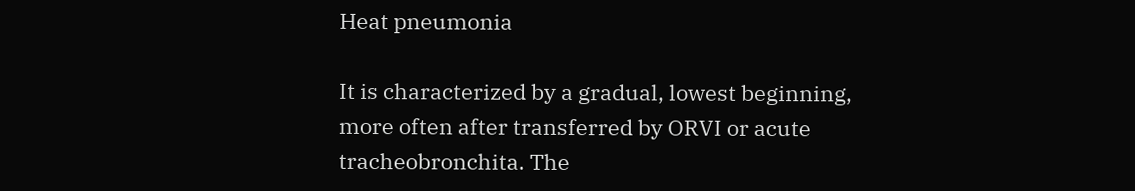Heat pneumonia

It is characterized by a gradual, lowest beginning, more often after transferred by ORVI or acute tracheobronchita. The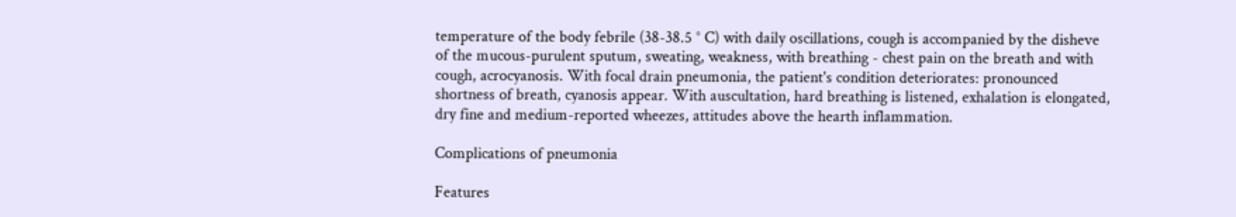temperature of the body febrile (38-38.5 ° C) with daily oscillations, cough is accompanied by the disheve of the mucous-purulent sputum, sweating, weakness, with breathing - chest pain on the breath and with cough, acrocyanosis. With focal drain pneumonia, the patient's condition deteriorates: pronounced shortness of breath, cyanosis appear. With auscultation, hard breathing is listened, exhalation is elongated, dry fine and medium-reported wheezes, attitudes above the hearth inflammation.

Complications of pneumonia

Features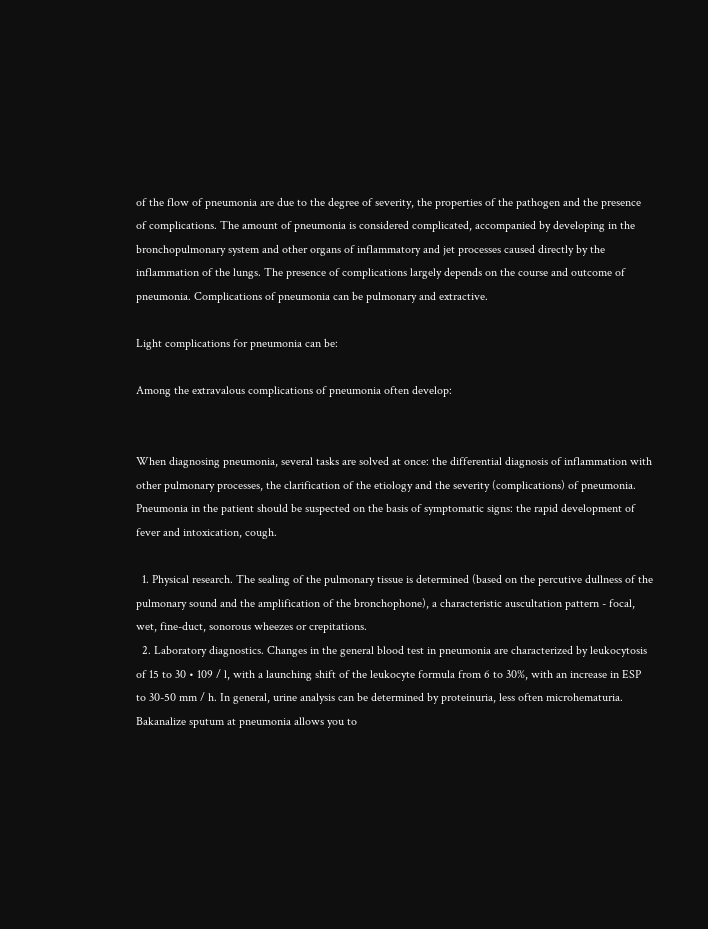of the flow of pneumonia are due to the degree of severity, the properties of the pathogen and the presence of complications. The amount of pneumonia is considered complicated, accompanied by developing in the bronchopulmonary system and other organs of inflammatory and jet processes caused directly by the inflammation of the lungs. The presence of complications largely depends on the course and outcome of pneumonia. Complications of pneumonia can be pulmonary and extractive.

Light complications for pneumonia can be:

Among the extravalous complications of pneumonia often develop:


When diagnosing pneumonia, several tasks are solved at once: the differential diagnosis of inflammation with other pulmonary processes, the clarification of the etiology and the severity (complications) of pneumonia. Pneumonia in the patient should be suspected on the basis of symptomatic signs: the rapid development of fever and intoxication, cough.

  1. Physical research. The sealing of the pulmonary tissue is determined (based on the percutive dullness of the pulmonary sound and the amplification of the bronchophone), a characteristic auscultation pattern - focal, wet, fine-duct, sonorous wheezes or crepitations.
  2. Laboratory diagnostics. Changes in the general blood test in pneumonia are characterized by leukocytosis of 15 to 30 • 109 / l, with a launching shift of the leukocyte formula from 6 to 30%, with an increase in ESP to 30-50 mm / h. In general, urine analysis can be determined by proteinuria, less often microhematuria. Bakanalize sputum at pneumonia allows you to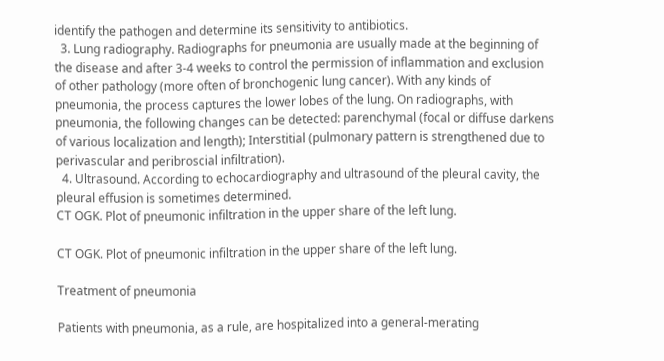identify the pathogen and determine its sensitivity to antibiotics.
  3. Lung radiography. Radiographs for pneumonia are usually made at the beginning of the disease and after 3-4 weeks to control the permission of inflammation and exclusion of other pathology (more often of bronchogenic lung cancer). With any kinds of pneumonia, the process captures the lower lobes of the lung. On radiographs, with pneumonia, the following changes can be detected: parenchymal (focal or diffuse darkens of various localization and length); Interstitial (pulmonary pattern is strengthened due to perivascular and peribroscial infiltration).
  4. Ultrasound. According to echocardiography and ultrasound of the pleural cavity, the pleural effusion is sometimes determined.
CT OGK. Plot of pneumonic infiltration in the upper share of the left lung.

CT OGK. Plot of pneumonic infiltration in the upper share of the left lung.

Treatment of pneumonia

Patients with pneumonia, as a rule, are hospitalized into a general-merating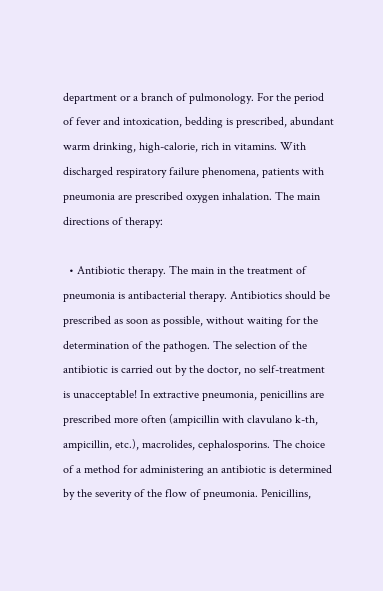department or a branch of pulmonology. For the period of fever and intoxication, bedding is prescribed, abundant warm drinking, high-calorie, rich in vitamins. With discharged respiratory failure phenomena, patients with pneumonia are prescribed oxygen inhalation. The main directions of therapy:

  • Antibiotic therapy. The main in the treatment of pneumonia is antibacterial therapy. Antibiotics should be prescribed as soon as possible, without waiting for the determination of the pathogen. The selection of the antibiotic is carried out by the doctor, no self-treatment is unacceptable! In extractive pneumonia, penicillins are prescribed more often (ampicillin with clavulano k-th, ampicillin, etc.), macrolides, cephalosporins. The choice of a method for administering an antibiotic is determined by the severity of the flow of pneumonia. Penicillins,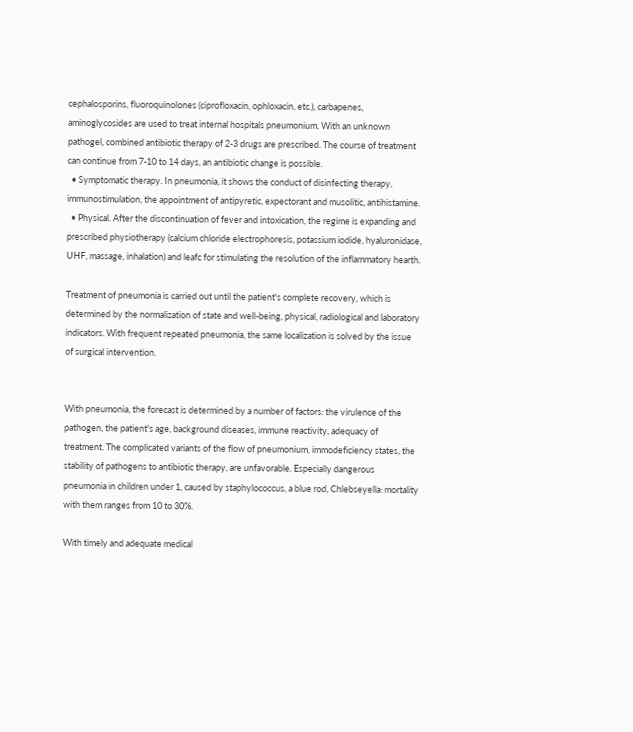cephalosporins, fluoroquinolones (ciprofloxacin, ophloxacin, etc.), carbapenes, aminoglycosides are used to treat internal hospitals pneumonium. With an unknown pathogel, combined antibiotic therapy of 2-3 drugs are prescribed. The course of treatment can continue from 7-10 to 14 days, an antibiotic change is possible.
  • Symptomatic therapy. In pneumonia, it shows the conduct of disinfecting therapy, immunostimulation, the appointment of antipyretic, expectorant and musolitic, antihistamine.
  • Physical. After the discontinuation of fever and intoxication, the regime is expanding and prescribed physiotherapy (calcium chloride electrophoresis, potassium iodide, hyaluronidase, UHF, massage, inhalation) and leafc for stimulating the resolution of the inflammatory hearth.

Treatment of pneumonia is carried out until the patient's complete recovery, which is determined by the normalization of state and well-being, physical, radiological and laboratory indicators. With frequent repeated pneumonia, the same localization is solved by the issue of surgical intervention.


With pneumonia, the forecast is determined by a number of factors: the virulence of the pathogen, the patient's age, background diseases, immune reactivity, adequacy of treatment. The complicated variants of the flow of pneumonium, immodeficiency states, the stability of pathogens to antibiotic therapy, are unfavorable. Especially dangerous pneumonia in children under 1, caused by staphylococcus, a blue rod, Chlebseyella: mortality with them ranges from 10 to 30%.

With timely and adequate medical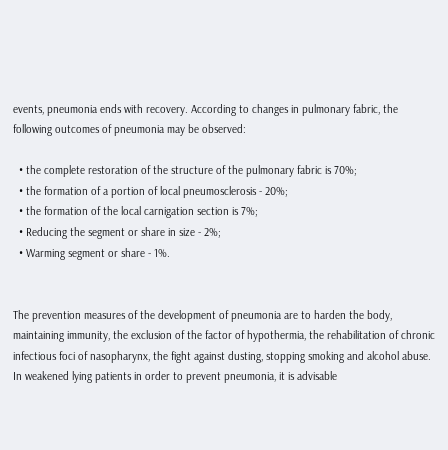events, pneumonia ends with recovery. According to changes in pulmonary fabric, the following outcomes of pneumonia may be observed:

  • the complete restoration of the structure of the pulmonary fabric is 70%;
  • the formation of a portion of local pneumosclerosis - 20%;
  • the formation of the local carnigation section is 7%;
  • Reducing the segment or share in size - 2%;
  • Warming segment or share - 1%.


The prevention measures of the development of pneumonia are to harden the body, maintaining immunity, the exclusion of the factor of hypothermia, the rehabilitation of chronic infectious foci of nasopharynx, the fight against dusting, stopping smoking and alcohol abuse. In weakened lying patients in order to prevent pneumonia, it is advisable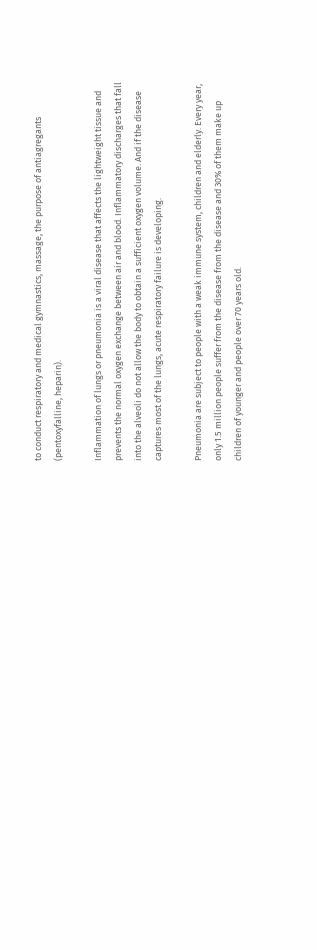to conduct respiratory and medical gymnastics, massage, the purpose of antiagregants (pentoxyfalline, heparin).

Inflammation of lungs or pneumonia is a viral disease that affects the lightweight tissue and prevents the normal oxygen exchange between air and blood. Inflammatory discharges that fall into the alveoli do not allow the body to obtain a sufficient oxygen volume. And if the disease captures most of the lungs, acute respiratory failure is developing.

Pneumonia are subject to people with a weak immune system, children and elderly. Every year, only 1.5 million people suffer from the disease from the disease and 30% of them make up children of younger and people over 70 years old.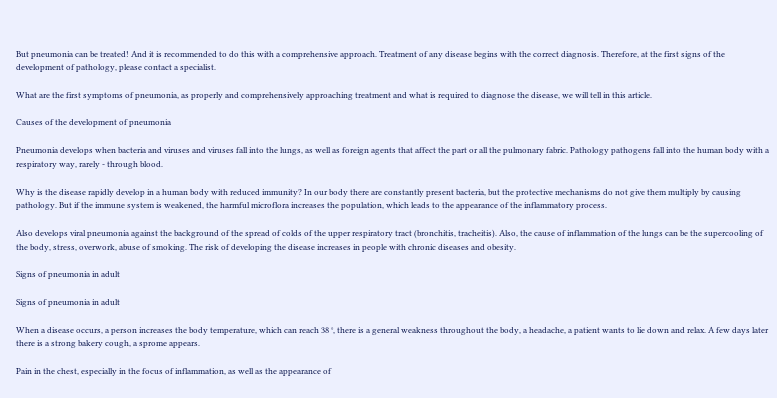But pneumonia can be treated! And it is recommended to do this with a comprehensive approach. Treatment of any disease begins with the correct diagnosis. Therefore, at the first signs of the development of pathology, please contact a specialist.

What are the first symptoms of pneumonia, as properly and comprehensively approaching treatment and what is required to diagnose the disease, we will tell in this article.

Causes of the development of pneumonia

Pneumonia develops when bacteria and viruses and viruses fall into the lungs, as well as foreign agents that affect the part or all the pulmonary fabric. Pathology pathogens fall into the human body with a respiratory way, rarely - through blood.

Why is the disease rapidly develop in a human body with reduced immunity? In our body there are constantly present bacteria, but the protective mechanisms do not give them multiply by causing pathology. But if the immune system is weakened, the harmful microflora increases the population, which leads to the appearance of the inflammatory process.

Also develops viral pneumonia against the background of the spread of colds of the upper respiratory tract (bronchitis, tracheitis). Also, the cause of inflammation of the lungs can be the supercooling of the body, stress, overwork, abuse of smoking. The risk of developing the disease increases in people with chronic diseases and obesity.

Signs of pneumonia in adult

Signs of pneumonia in adult

When a disease occurs, a person increases the body temperature, which can reach 38 °, there is a general weakness throughout the body, a headache, a patient wants to lie down and relax. A few days later there is a strong bakery cough, a sprome appears.

Pain in the chest, especially in the focus of inflammation, as well as the appearance of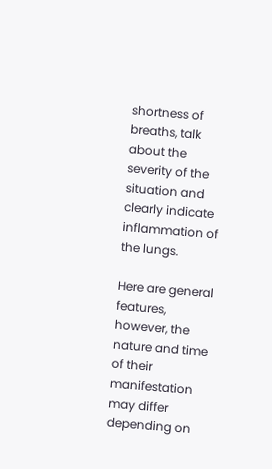shortness of breaths, talk about the severity of the situation and clearly indicate inflammation of the lungs.

Here are general features, however, the nature and time of their manifestation may differ depending on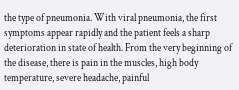the type of pneumonia. With viral pneumonia, the first symptoms appear rapidly and the patient feels a sharp deterioration in state of health. From the very beginning of the disease, there is pain in the muscles, high body temperature, severe headache, painful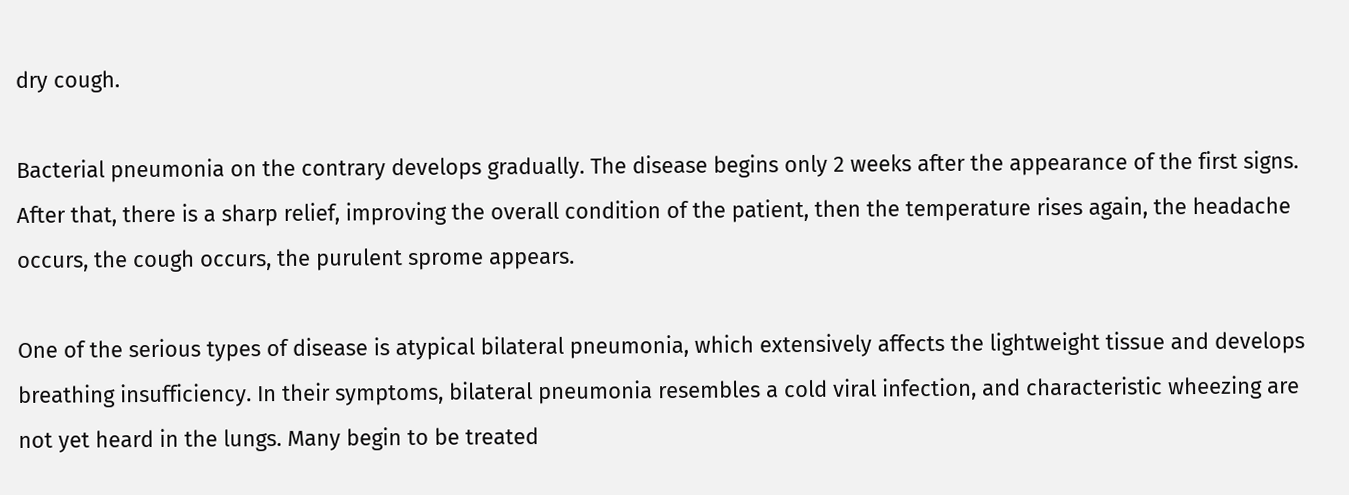dry cough.

Bacterial pneumonia on the contrary develops gradually. The disease begins only 2 weeks after the appearance of the first signs. After that, there is a sharp relief, improving the overall condition of the patient, then the temperature rises again, the headache occurs, the cough occurs, the purulent sprome appears.

One of the serious types of disease is atypical bilateral pneumonia, which extensively affects the lightweight tissue and develops breathing insufficiency. In their symptoms, bilateral pneumonia resembles a cold viral infection, and characteristic wheezing are not yet heard in the lungs. Many begin to be treated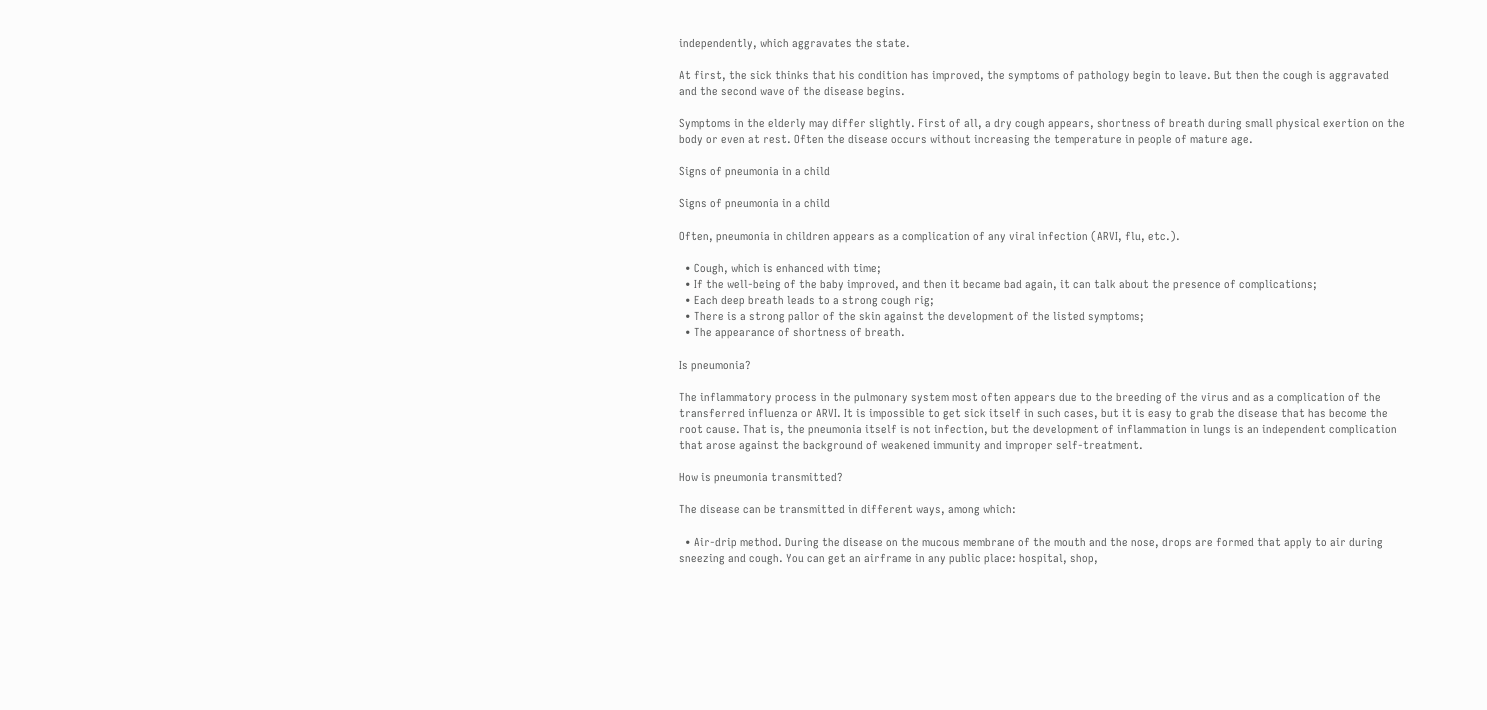independently, which aggravates the state.

At first, the sick thinks that his condition has improved, the symptoms of pathology begin to leave. But then the cough is aggravated and the second wave of the disease begins.

Symptoms in the elderly may differ slightly. First of all, a dry cough appears, shortness of breath during small physical exertion on the body or even at rest. Often the disease occurs without increasing the temperature in people of mature age.

Signs of pneumonia in a child

Signs of pneumonia in a child

Often, pneumonia in children appears as a complication of any viral infection (ARVI, flu, etc.).

  • Cough, which is enhanced with time;
  • If the well-being of the baby improved, and then it became bad again, it can talk about the presence of complications;
  • Each deep breath leads to a strong cough rig;
  • There is a strong pallor of the skin against the development of the listed symptoms;
  • The appearance of shortness of breath.

Is pneumonia?

The inflammatory process in the pulmonary system most often appears due to the breeding of the virus and as a complication of the transferred influenza or ARVI. It is impossible to get sick itself in such cases, but it is easy to grab the disease that has become the root cause. That is, the pneumonia itself is not infection, but the development of inflammation in lungs is an independent complication that arose against the background of weakened immunity and improper self-treatment.

How is pneumonia transmitted?

The disease can be transmitted in different ways, among which:

  • Air-drip method. During the disease on the mucous membrane of the mouth and the nose, drops are formed that apply to air during sneezing and cough. You can get an airframe in any public place: hospital, shop,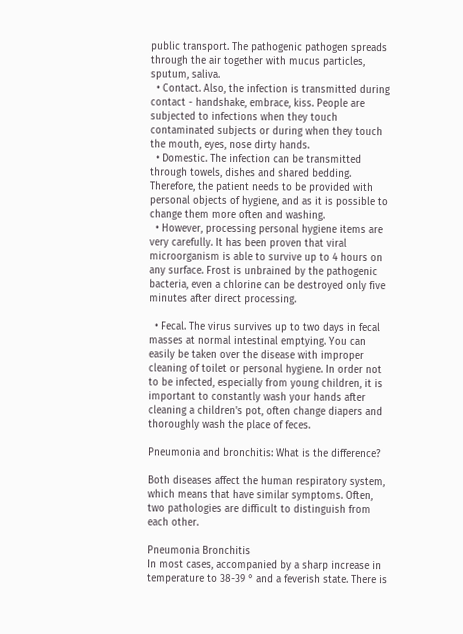public transport. The pathogenic pathogen spreads through the air together with mucus particles, sputum, saliva.
  • Contact. Also, the infection is transmitted during contact - handshake, embrace, kiss. People are subjected to infections when they touch contaminated subjects or during when they touch the mouth, eyes, nose dirty hands.
  • Domestic. The infection can be transmitted through towels, dishes and shared bedding. Therefore, the patient needs to be provided with personal objects of hygiene, and as it is possible to change them more often and washing.
  • However, processing personal hygiene items are very carefully. It has been proven that viral microorganism is able to survive up to 4 hours on any surface. Frost is unbrained by the pathogenic bacteria, even a chlorine can be destroyed only five minutes after direct processing.

  • Fecal. The virus survives up to two days in fecal masses at normal intestinal emptying. You can easily be taken over the disease with improper cleaning of toilet or personal hygiene. In order not to be infected, especially from young children, it is important to constantly wash your hands after cleaning a children's pot, often change diapers and thoroughly wash the place of feces.

Pneumonia and bronchitis: What is the difference?

Both diseases affect the human respiratory system, which means that have similar symptoms. Often, two pathologies are difficult to distinguish from each other.

Pneumonia Bronchitis
In most cases, accompanied by a sharp increase in temperature to 38-39 ° and a feverish state. There is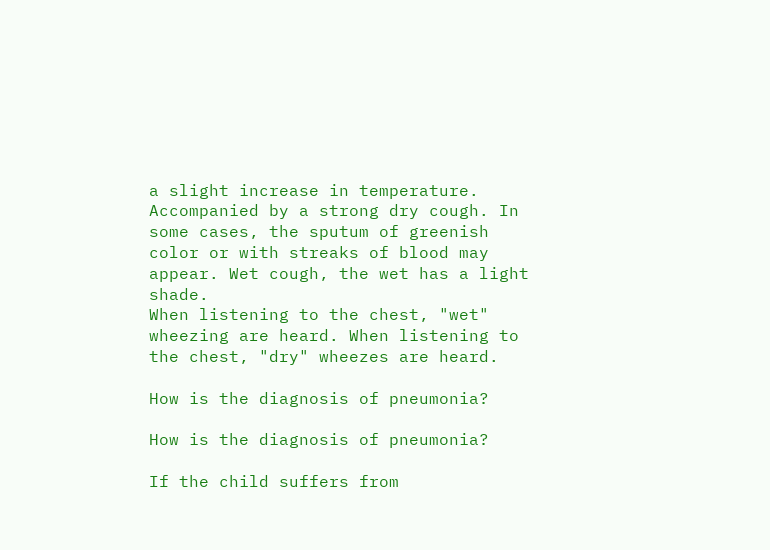a slight increase in temperature. Accompanied by a strong dry cough. In some cases, the sputum of greenish color or with streaks of blood may appear. Wet cough, the wet has a light shade.
When listening to the chest, "wet" wheezing are heard. When listening to the chest, "dry" wheezes are heard.

How is the diagnosis of pneumonia?

How is the diagnosis of pneumonia?

If the child suffers from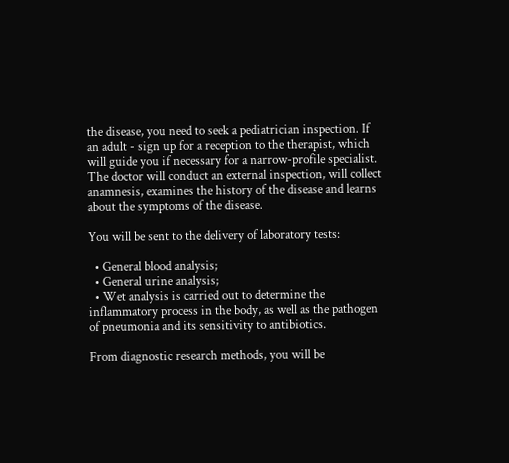the disease, you need to seek a pediatrician inspection. If an adult - sign up for a reception to the therapist, which will guide you if necessary for a narrow-profile specialist. The doctor will conduct an external inspection, will collect anamnesis, examines the history of the disease and learns about the symptoms of the disease.

You will be sent to the delivery of laboratory tests:

  • General blood analysis;
  • General urine analysis;
  • Wet analysis is carried out to determine the inflammatory process in the body, as well as the pathogen of pneumonia and its sensitivity to antibiotics.

From diagnostic research methods, you will be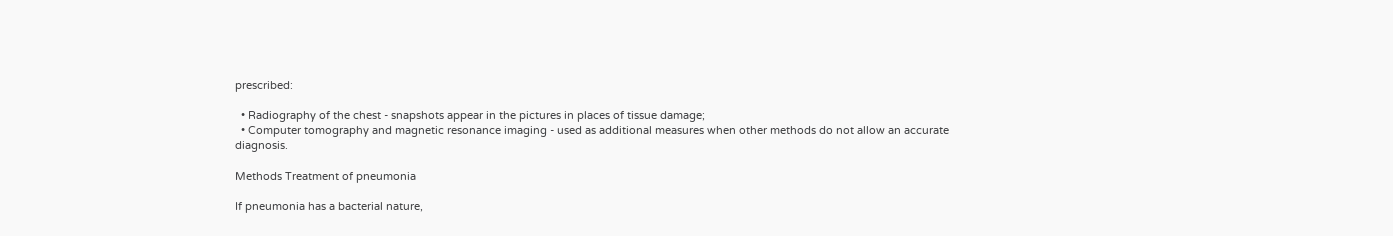prescribed:

  • Radiography of the chest - snapshots appear in the pictures in places of tissue damage;
  • Computer tomography and magnetic resonance imaging - used as additional measures when other methods do not allow an accurate diagnosis.

Methods Treatment of pneumonia

If pneumonia has a bacterial nature,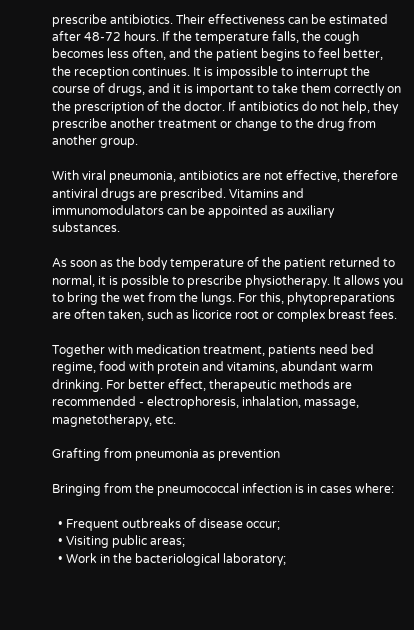prescribe antibiotics. Their effectiveness can be estimated after 48-72 hours. If the temperature falls, the cough becomes less often, and the patient begins to feel better, the reception continues. It is impossible to interrupt the course of drugs, and it is important to take them correctly on the prescription of the doctor. If antibiotics do not help, they prescribe another treatment or change to the drug from another group.

With viral pneumonia, antibiotics are not effective, therefore antiviral drugs are prescribed. Vitamins and immunomodulators can be appointed as auxiliary substances.

As soon as the body temperature of the patient returned to normal, it is possible to prescribe physiotherapy. It allows you to bring the wet from the lungs. For this, phytopreparations are often taken, such as licorice root or complex breast fees.

Together with medication treatment, patients need bed regime, food with protein and vitamins, abundant warm drinking. For better effect, therapeutic methods are recommended - electrophoresis, inhalation, massage, magnetotherapy, etc.

Grafting from pneumonia as prevention

Bringing from the pneumococcal infection is in cases where:

  • Frequent outbreaks of disease occur;
  • Visiting public areas;
  • Work in the bacteriological laboratory;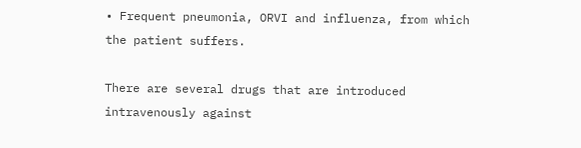• Frequent pneumonia, ORVI and influenza, from which the patient suffers.

There are several drugs that are introduced intravenously against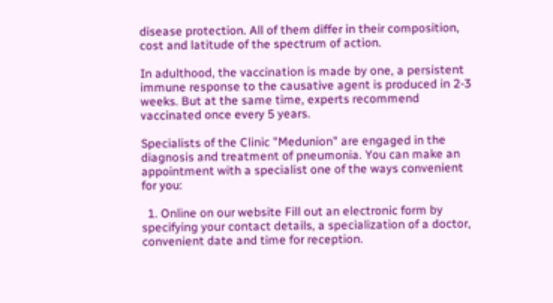disease protection. All of them differ in their composition, cost and latitude of the spectrum of action.

In adulthood, the vaccination is made by one, a persistent immune response to the causative agent is produced in 2-3 weeks. But at the same time, experts recommend vaccinated once every 5 years.

Specialists of the Clinic "Medunion" are engaged in the diagnosis and treatment of pneumonia. You can make an appointment with a specialist one of the ways convenient for you:

  1. Online on our website Fill out an electronic form by specifying your contact details, a specialization of a doctor, convenient date and time for reception.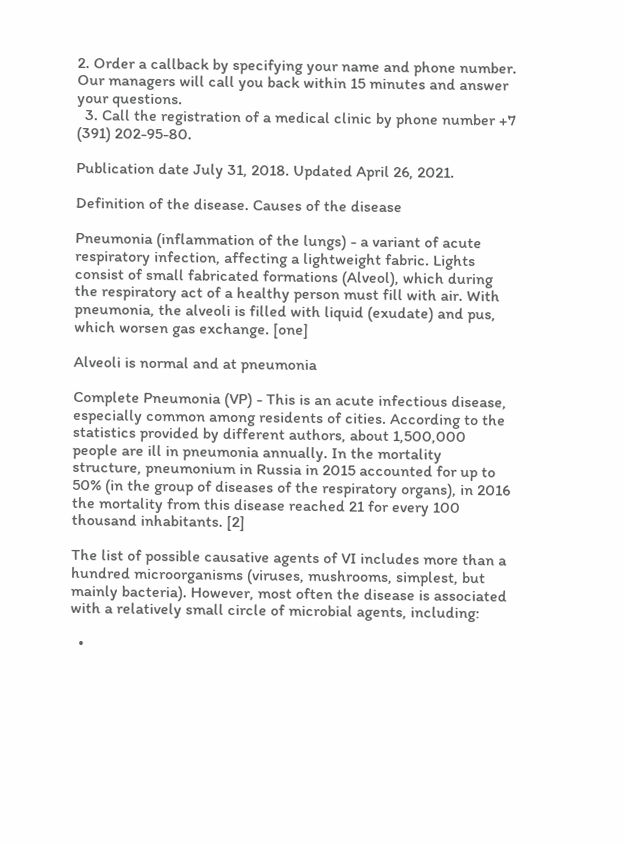2. Order a callback by specifying your name and phone number. Our managers will call you back within 15 minutes and answer your questions.
  3. Call the registration of a medical clinic by phone number +7 (391) 202-95-80.

Publication date July 31, 2018. Updated April 26, 2021.

Definition of the disease. Causes of the disease

Pneumonia (inflammation of the lungs) - a variant of acute respiratory infection, affecting a lightweight fabric. Lights consist of small fabricated formations (Alveol), which during the respiratory act of a healthy person must fill with air. With pneumonia, the alveoli is filled with liquid (exudate) and pus, which worsen gas exchange. [one]

Alveoli is normal and at pneumonia

Complete Pneumonia (VP) - This is an acute infectious disease, especially common among residents of cities. According to the statistics provided by different authors, about 1,500,000 people are ill in pneumonia annually. In the mortality structure, pneumonium in Russia in 2015 accounted for up to 50% (in the group of diseases of the respiratory organs), in 2016 the mortality from this disease reached 21 for every 100 thousand inhabitants. [2]

The list of possible causative agents of VI includes more than a hundred microorganisms (viruses, mushrooms, simplest, but mainly bacteria). However, most often the disease is associated with a relatively small circle of microbial agents, including:

  •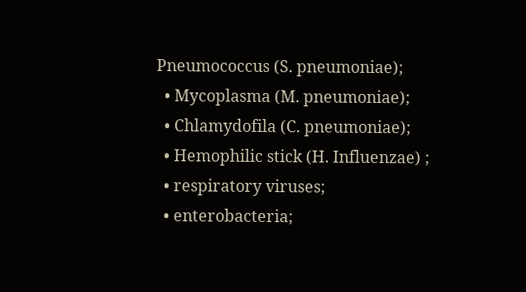Pneumococcus (S. pneumoniae);
  • Mycoplasma (M. pneumoniae);
  • Chlamydofila (C. pneumoniae);
  • Hemophilic stick (H. Influenzae) ;
  • respiratory viruses;
  • enterobacteria;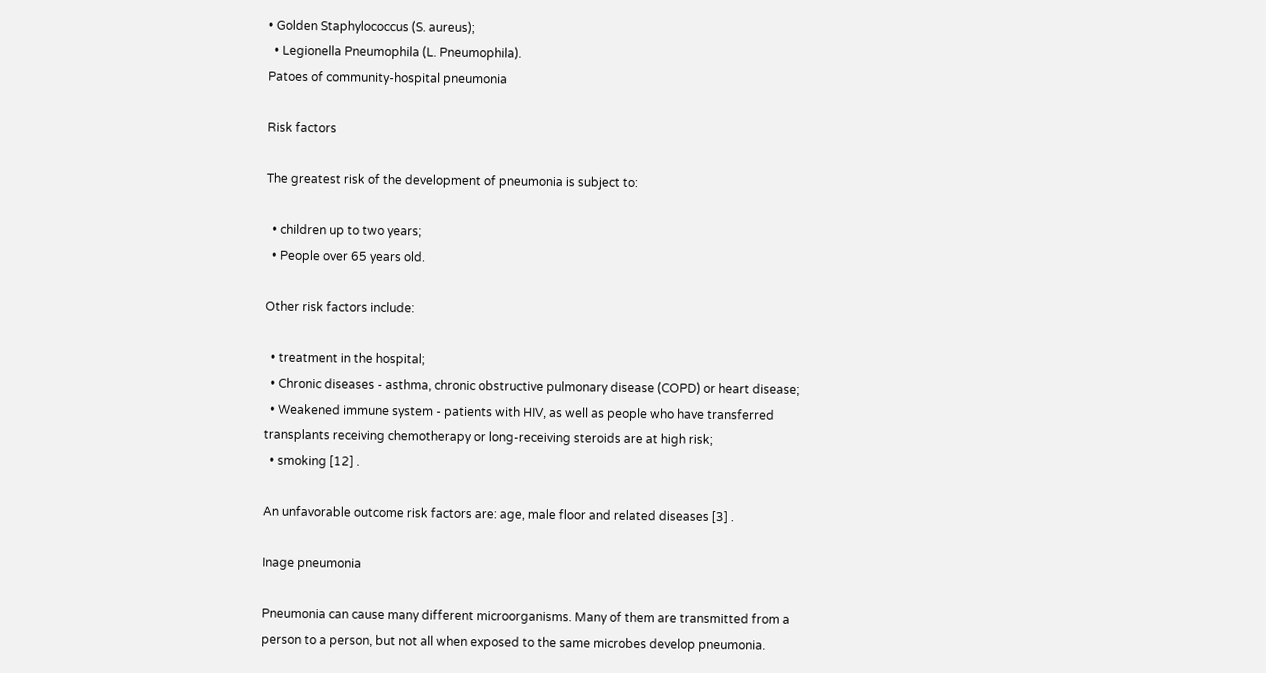• Golden Staphylococcus (S. aureus);
  • Legionella Pneumophila (L. Pneumophila).
Patoes of community-hospital pneumonia

Risk factors

The greatest risk of the development of pneumonia is subject to:

  • children up to two years;
  • People over 65 years old.

Other risk factors include:

  • treatment in the hospital;
  • Chronic diseases - asthma, chronic obstructive pulmonary disease (COPD) or heart disease;
  • Weakened immune system - patients with HIV, as well as people who have transferred transplants receiving chemotherapy or long-receiving steroids are at high risk;
  • smoking [12] .

An unfavorable outcome risk factors are: age, male floor and related diseases [3] .

Inage pneumonia

Pneumonia can cause many different microorganisms. Many of them are transmitted from a person to a person, but not all when exposed to the same microbes develop pneumonia.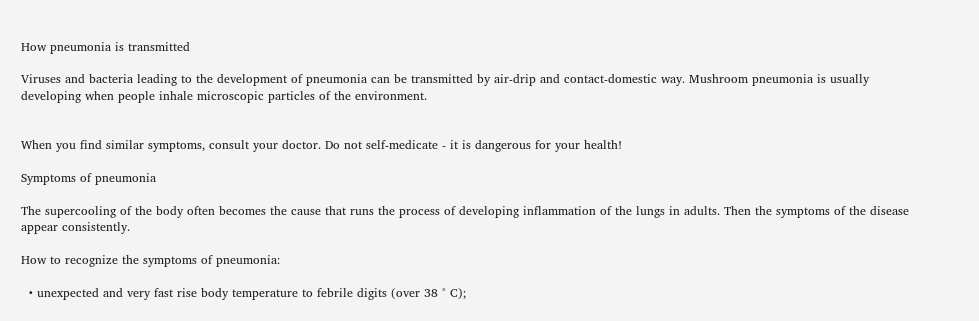How pneumonia is transmitted

Viruses and bacteria leading to the development of pneumonia can be transmitted by air-drip and contact-domestic way. Mushroom pneumonia is usually developing when people inhale microscopic particles of the environment.


When you find similar symptoms, consult your doctor. Do not self-medicate - it is dangerous for your health!

Symptoms of pneumonia

The supercooling of the body often becomes the cause that runs the process of developing inflammation of the lungs in adults. Then the symptoms of the disease appear consistently.

How to recognize the symptoms of pneumonia:

  • unexpected and very fast rise body temperature to febrile digits (over 38 ° C);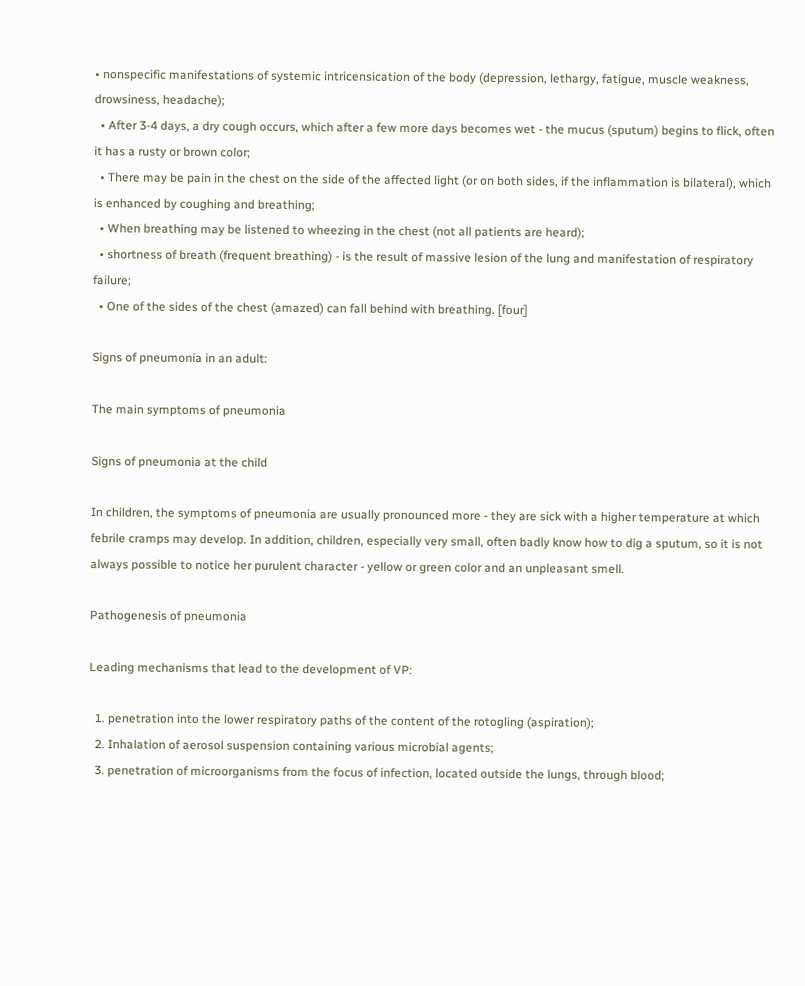• nonspecific manifestations of systemic intricensication of the body (depression, lethargy, fatigue, muscle weakness, drowsiness, headache);
  • After 3-4 days, a dry cough occurs, which after a few more days becomes wet - the mucus (sputum) begins to flick, often it has a rusty or brown color;
  • There may be pain in the chest on the side of the affected light (or on both sides, if the inflammation is bilateral), which is enhanced by coughing and breathing;
  • When breathing may be listened to wheezing in the chest (not all patients are heard);
  • shortness of breath (frequent breathing) - is the result of massive lesion of the lung and manifestation of respiratory failure;
  • One of the sides of the chest (amazed) can fall behind with breathing. [four]

Signs of pneumonia in an adult:

The main symptoms of pneumonia

Signs of pneumonia at the child

In children, the symptoms of pneumonia are usually pronounced more - they are sick with a higher temperature at which febrile cramps may develop. In addition, children, especially very small, often badly know how to dig a sputum, so it is not always possible to notice her purulent character - yellow or green color and an unpleasant smell.

Pathogenesis of pneumonia

Leading mechanisms that lead to the development of VP:

  1. penetration into the lower respiratory paths of the content of the rotogling (aspiration);
  2. Inhalation of aerosol suspension containing various microbial agents;
  3. penetration of microorganisms from the focus of infection, located outside the lungs, through blood;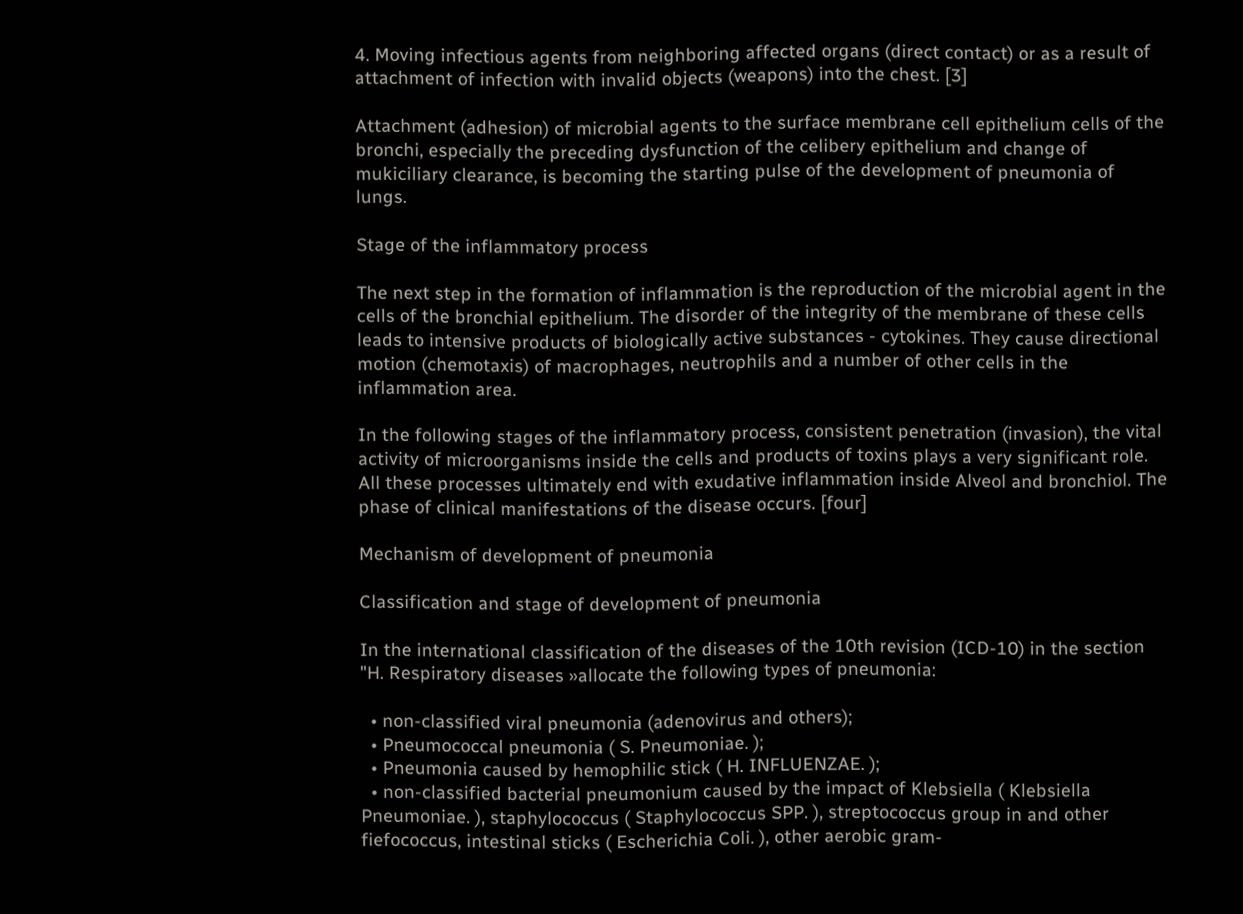4. Moving infectious agents from neighboring affected organs (direct contact) or as a result of attachment of infection with invalid objects (weapons) into the chest. [3]

Attachment (adhesion) of microbial agents to the surface membrane cell epithelium cells of the bronchi, especially the preceding dysfunction of the celibery epithelium and change of mukiciliary clearance, is becoming the starting pulse of the development of pneumonia of lungs.

Stage of the inflammatory process

The next step in the formation of inflammation is the reproduction of the microbial agent in the cells of the bronchial epithelium. The disorder of the integrity of the membrane of these cells leads to intensive products of biologically active substances - cytokines. They cause directional motion (chemotaxis) of macrophages, neutrophils and a number of other cells in the inflammation area.

In the following stages of the inflammatory process, consistent penetration (invasion), the vital activity of microorganisms inside the cells and products of toxins plays a very significant role. All these processes ultimately end with exudative inflammation inside Alveol and bronchiol. The phase of clinical manifestations of the disease occurs. [four]

Mechanism of development of pneumonia

Classification and stage of development of pneumonia

In the international classification of the diseases of the 10th revision (ICD-10) in the section "H. Respiratory diseases »allocate the following types of pneumonia:

  • non-classified viral pneumonia (adenovirus and others);
  • Pneumococcal pneumonia ( S. Pneumoniae. );
  • Pneumonia caused by hemophilic stick ( H. INFLUENZAE. );
  • non-classified bacterial pneumonium caused by the impact of Klebsiella ( Klebsiella Pneumoniae. ), staphylococcus ( Staphylococcus SPP. ), streptococcus group in and other fiefococcus, intestinal sticks ( Escherichia Coli. ), other aerobic gram-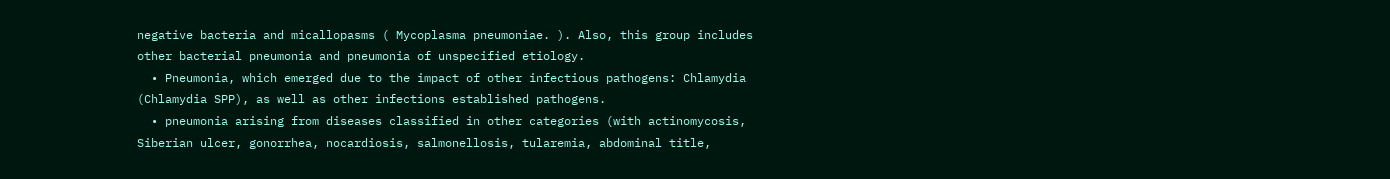negative bacteria and micallopasms ( Mycoplasma pneumoniae. ). Also, this group includes other bacterial pneumonia and pneumonia of unspecified etiology.
  • Pneumonia, which emerged due to the impact of other infectious pathogens: Chlamydia (Chlamydia SPP), as well as other infections established pathogens.
  • pneumonia arising from diseases classified in other categories (with actinomycosis, Siberian ulcer, gonorrhea, nocardiosis, salmonellosis, tularemia, abdominal title,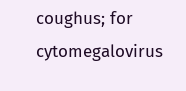coughus; for cytomegalovirus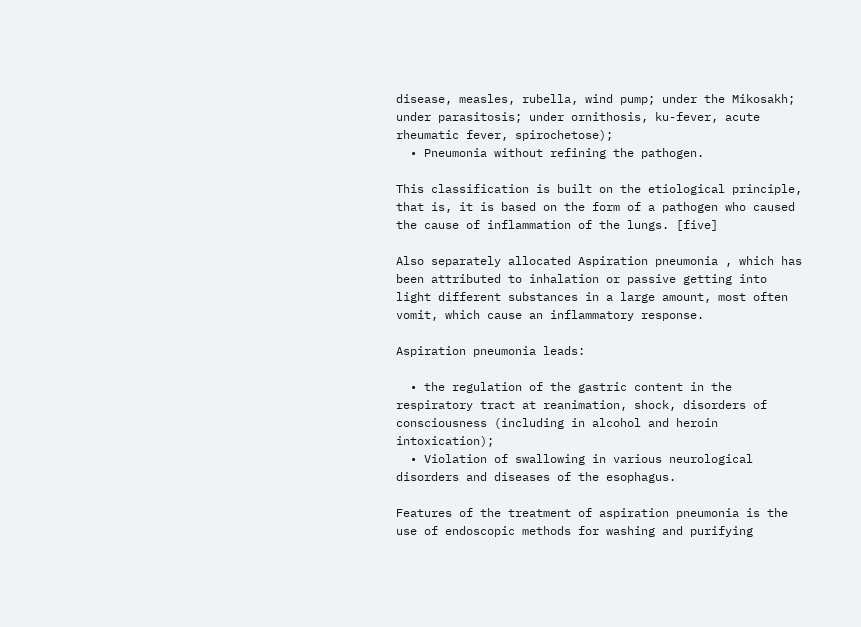disease, measles, rubella, wind pump; under the Mikosakh; under parasitosis; under ornithosis, ku-fever, acute rheumatic fever, spirochetose);
  • Pneumonia without refining the pathogen.

This classification is built on the etiological principle, that is, it is based on the form of a pathogen who caused the cause of inflammation of the lungs. [five]

Also separately allocated Aspiration pneumonia , which has been attributed to inhalation or passive getting into light different substances in a large amount, most often vomit, which cause an inflammatory response.

Aspiration pneumonia leads:

  • the regulation of the gastric content in the respiratory tract at reanimation, shock, disorders of consciousness (including in alcohol and heroin intoxication);
  • Violation of swallowing in various neurological disorders and diseases of the esophagus.

Features of the treatment of aspiration pneumonia is the use of endoscopic methods for washing and purifying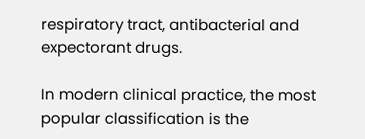respiratory tract, antibacterial and expectorant drugs.

In modern clinical practice, the most popular classification is the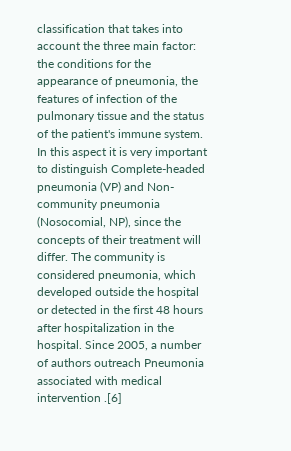classification that takes into account the three main factor: the conditions for the appearance of pneumonia, the features of infection of the pulmonary tissue and the status of the patient's immune system. In this aspect it is very important to distinguish Complete-headed pneumonia (VP) and Non-community pneumonia (Nosocomial, NP), since the concepts of their treatment will differ. The community is considered pneumonia, which developed outside the hospital or detected in the first 48 hours after hospitalization in the hospital. Since 2005, a number of authors outreach Pneumonia associated with medical intervention .[6]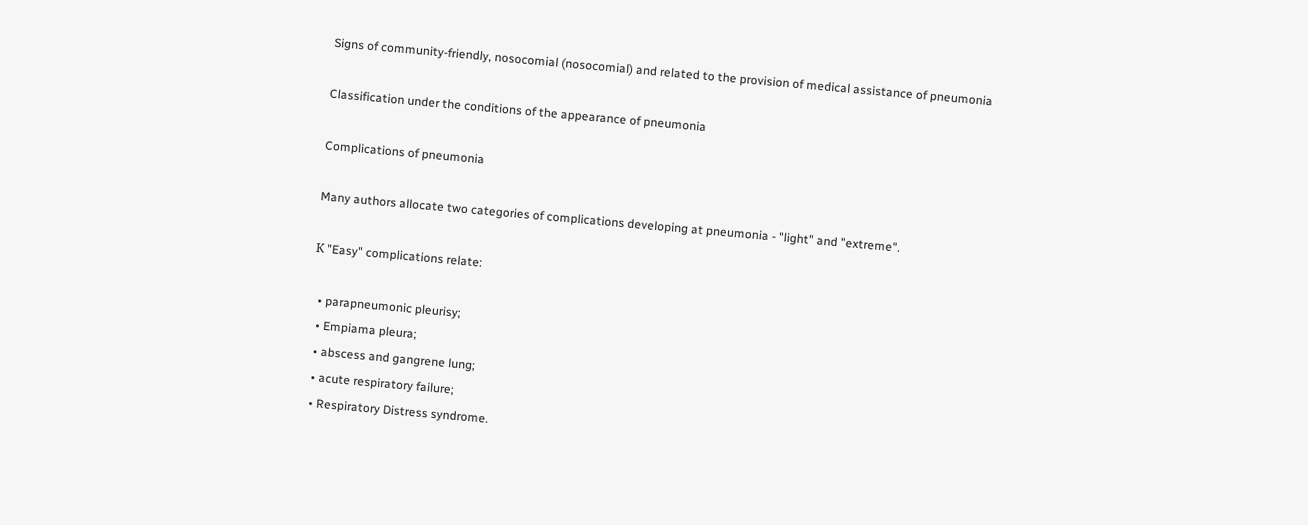Signs of community-friendly, nosocomial (nosocomial) and related to the provision of medical assistance of pneumonia

Classification under the conditions of the appearance of pneumonia

Complications of pneumonia

Many authors allocate two categories of complications developing at pneumonia - "light" and "extreme".

К "Easy" complications relate:

  • parapneumonic pleurisy;
  • Empiama pleura;
  • abscess and gangrene lung;
  • acute respiratory failure;
  • Respiratory Distress syndrome.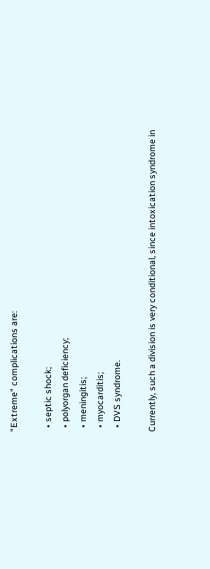"Extreme" complications are:

  • septic shock;
  • polyorgan deficiency;
  • meningitis;
  • myocarditis;
  • DVS syndrome.

Currently, such a division is very conditional, since intoxication syndrome in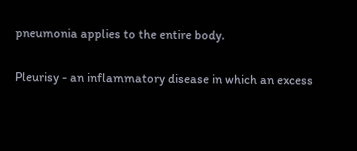pneumonia applies to the entire body.

Pleurisy - an inflammatory disease in which an excess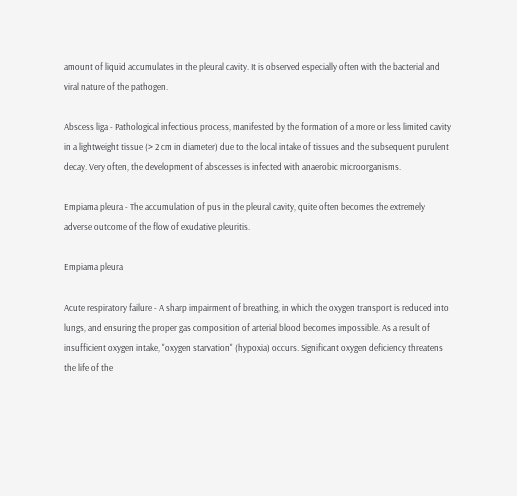amount of liquid accumulates in the pleural cavity. It is observed especially often with the bacterial and viral nature of the pathogen.

Abscess liga - Pathological infectious process, manifested by the formation of a more or less limited cavity in a lightweight tissue (> 2 cm in diameter) due to the local intake of tissues and the subsequent purulent decay. Very often, the development of abscesses is infected with anaerobic microorganisms.

Empiama pleura - The accumulation of pus in the pleural cavity, quite often becomes the extremely adverse outcome of the flow of exudative pleuritis.

Empiama pleura

Acute respiratory failure - A sharp impairment of breathing, in which the oxygen transport is reduced into lungs, and ensuring the proper gas composition of arterial blood becomes impossible. As a result of insufficient oxygen intake, "oxygen starvation" (hypoxia) occurs. Significant oxygen deficiency threatens the life of the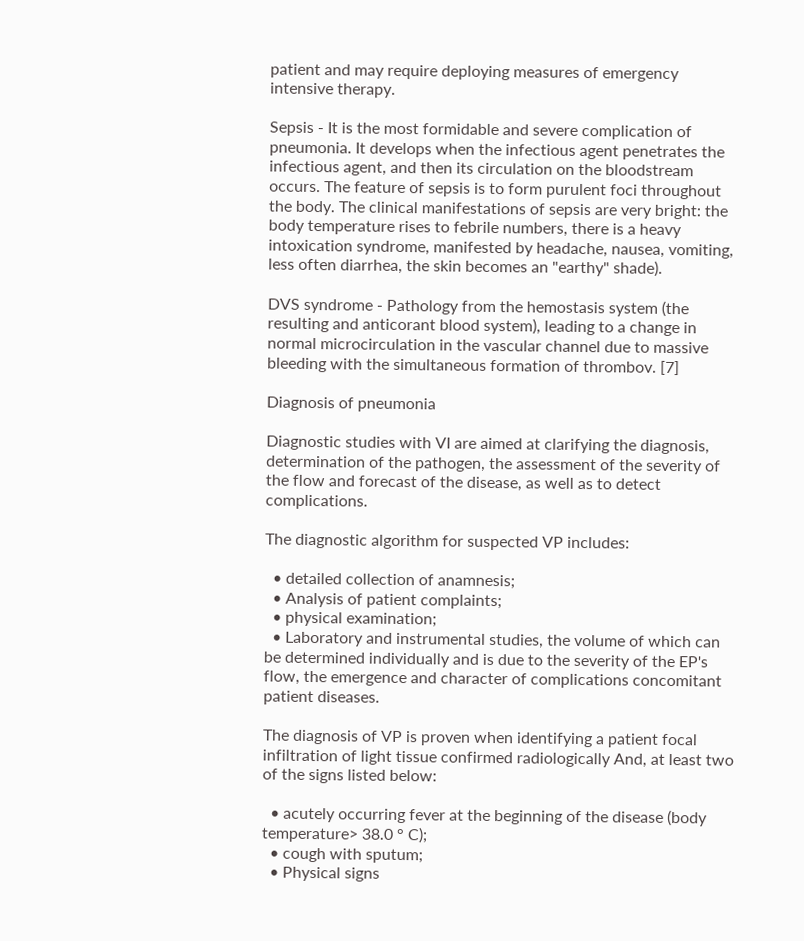patient and may require deploying measures of emergency intensive therapy.

Sepsis - It is the most formidable and severe complication of pneumonia. It develops when the infectious agent penetrates the infectious agent, and then its circulation on the bloodstream occurs. The feature of sepsis is to form purulent foci throughout the body. The clinical manifestations of sepsis are very bright: the body temperature rises to febrile numbers, there is a heavy intoxication syndrome, manifested by headache, nausea, vomiting, less often diarrhea, the skin becomes an "earthy" shade).

DVS syndrome - Pathology from the hemostasis system (the resulting and anticorant blood system), leading to a change in normal microcirculation in the vascular channel due to massive bleeding with the simultaneous formation of thrombov. [7]

Diagnosis of pneumonia

Diagnostic studies with VI are aimed at clarifying the diagnosis, determination of the pathogen, the assessment of the severity of the flow and forecast of the disease, as well as to detect complications.

The diagnostic algorithm for suspected VP includes:

  • detailed collection of anamnesis;
  • Analysis of patient complaints;
  • physical examination;
  • Laboratory and instrumental studies, the volume of which can be determined individually and is due to the severity of the EP's flow, the emergence and character of complications concomitant patient diseases.

The diagnosis of VP is proven when identifying a patient focal infiltration of light tissue confirmed radiologically And, at least two of the signs listed below:

  • acutely occurring fever at the beginning of the disease (body temperature> 38.0 ° C);
  • cough with sputum;
  • Physical signs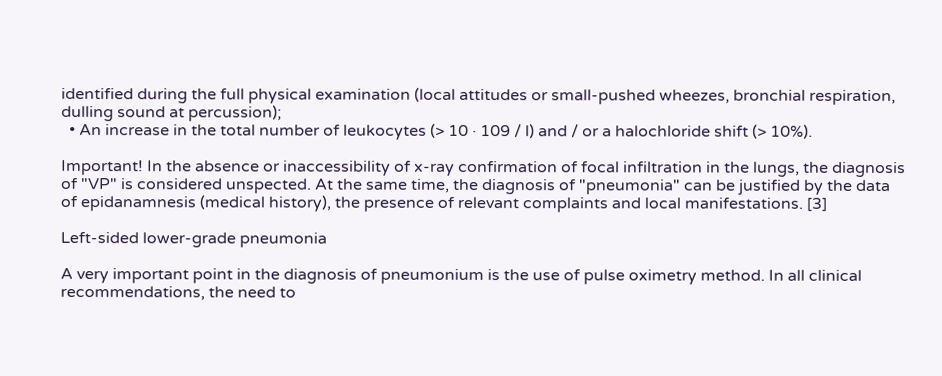identified during the full physical examination (local attitudes or small-pushed wheezes, bronchial respiration, dulling sound at percussion);
  • An increase in the total number of leukocytes (> 10 · 109 / l) and / or a halochloride shift (> 10%).

Important! In the absence or inaccessibility of x-ray confirmation of focal infiltration in the lungs, the diagnosis of "VP" is considered unspected. At the same time, the diagnosis of "pneumonia" can be justified by the data of epidanamnesis (medical history), the presence of relevant complaints and local manifestations. [3]

Left-sided lower-grade pneumonia

A very important point in the diagnosis of pneumonium is the use of pulse oximetry method. In all clinical recommendations, the need to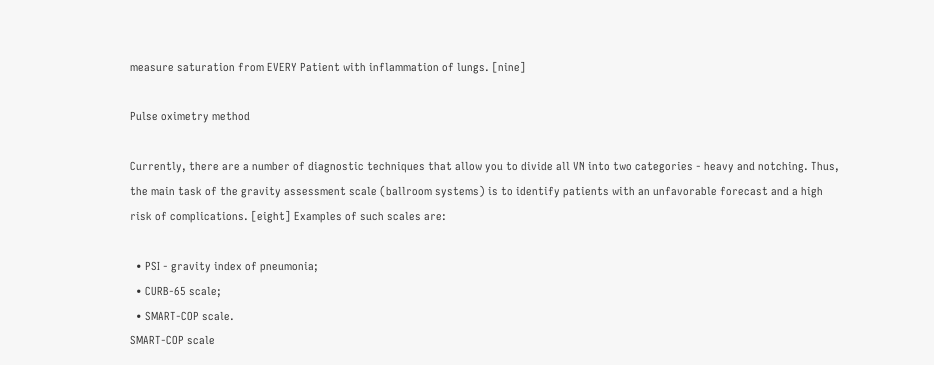measure saturation from EVERY Patient with inflammation of lungs. [nine]

Pulse oximetry method

Currently, there are a number of diagnostic techniques that allow you to divide all VN into two categories - heavy and notching. Thus, the main task of the gravity assessment scale (ballroom systems) is to identify patients with an unfavorable forecast and a high risk of complications. [eight] Examples of such scales are:

  • PSI - gravity index of pneumonia;
  • CURB-65 scale;
  • SMART-COP scale.
SMART-COP scale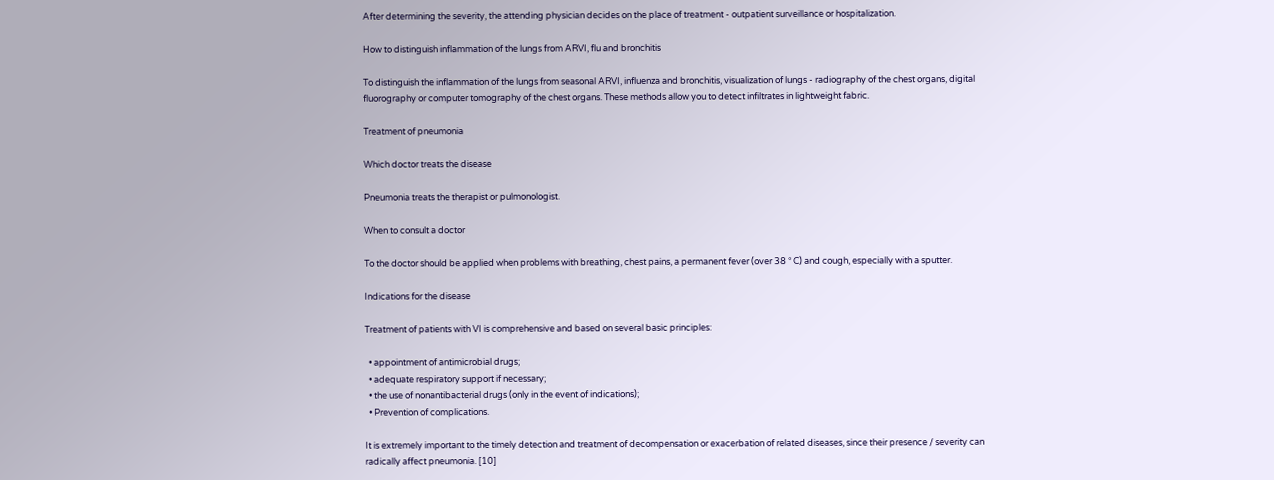After determining the severity, the attending physician decides on the place of treatment - outpatient surveillance or hospitalization.

How to distinguish inflammation of the lungs from ARVI, flu and bronchitis

To distinguish the inflammation of the lungs from seasonal ARVI, influenza and bronchitis, visualization of lungs - radiography of the chest organs, digital fluorography or computer tomography of the chest organs. These methods allow you to detect infiltrates in lightweight fabric.

Treatment of pneumonia

Which doctor treats the disease

Pneumonia treats the therapist or pulmonologist.

When to consult a doctor

To the doctor should be applied when problems with breathing, chest pains, a permanent fever (over 38 ° C) and cough, especially with a sputter.

Indications for the disease

Treatment of patients with VI is comprehensive and based on several basic principles:

  • appointment of antimicrobial drugs;
  • adequate respiratory support if necessary;
  • the use of nonantibacterial drugs (only in the event of indications);
  • Prevention of complications.

It is extremely important to the timely detection and treatment of decompensation or exacerbation of related diseases, since their presence / severity can radically affect pneumonia. [10]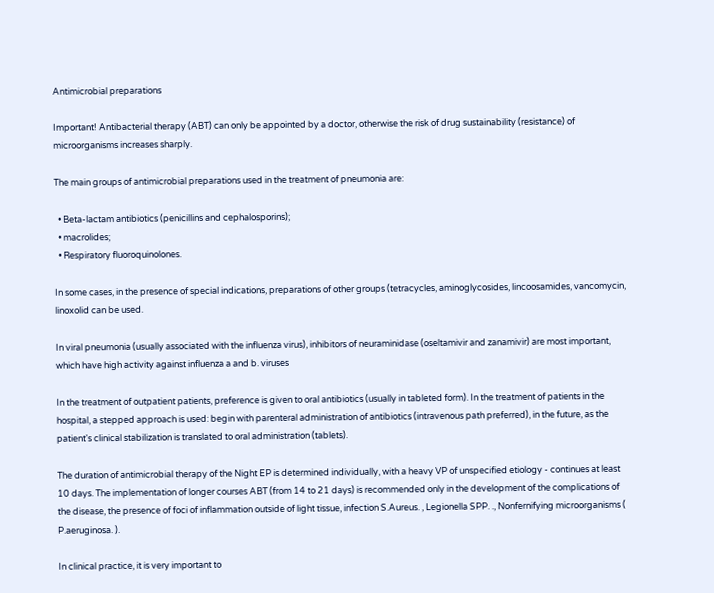Antimicrobial preparations

Important! Antibacterial therapy (ABT) can only be appointed by a doctor, otherwise the risk of drug sustainability (resistance) of microorganisms increases sharply.

The main groups of antimicrobial preparations used in the treatment of pneumonia are:

  • Beta-lactam antibiotics (penicillins and cephalosporins);
  • macrolides;
  • Respiratory fluoroquinolones.

In some cases, in the presence of special indications, preparations of other groups (tetracycles, aminoglycosides, lincoosamides, vancomycin, linoxolid can be used.

In viral pneumonia (usually associated with the influenza virus), inhibitors of neuraminidase (oseltamivir and zanamivir) are most important, which have high activity against influenza a and b. viruses

In the treatment of outpatient patients, preference is given to oral antibiotics (usually in tableted form). In the treatment of patients in the hospital, a stepped approach is used: begin with parenteral administration of antibiotics (intravenous path preferred), in the future, as the patient's clinical stabilization is translated to oral administration (tablets).

The duration of antimicrobial therapy of the Night EP is determined individually, with a heavy VP of unspecified etiology - continues at least 10 days. The implementation of longer courses ABT (from 14 to 21 days) is recommended only in the development of the complications of the disease, the presence of foci of inflammation outside of light tissue, infection S.Aureus. , Legionella SPP. ., Nonfernifying microorganisms ( P.aeruginosa. ).

In clinical practice, it is very important to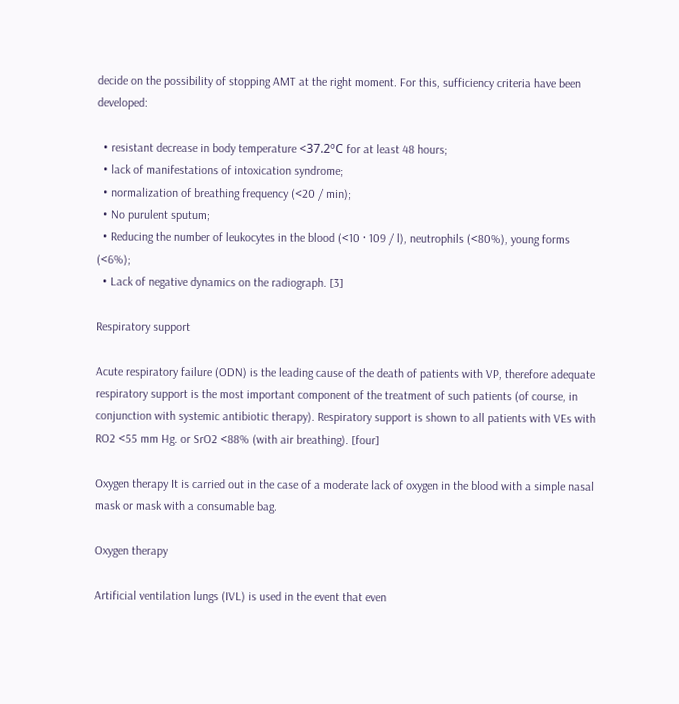decide on the possibility of stopping AMT at the right moment. For this, sufficiency criteria have been developed:

  • resistant decrease in body temperature <37.2ºС for at least 48 hours;
  • lack of manifestations of intoxication syndrome;
  • normalization of breathing frequency (<20 / min);
  • No purulent sputum;
  • Reducing the number of leukocytes in the blood (<10 · 109 / l), neutrophils (<80%), young forms (<6%);
  • Lack of negative dynamics on the radiograph. [3]

Respiratory support

Acute respiratory failure (ODN) is the leading cause of the death of patients with VP, therefore adequate respiratory support is the most important component of the treatment of such patients (of course, in conjunction with systemic antibiotic therapy). Respiratory support is shown to all patients with VEs with RO2 <55 mm Hg. or SrO2 <88% (with air breathing). [four]

Oxygen therapy It is carried out in the case of a moderate lack of oxygen in the blood with a simple nasal mask or mask with a consumable bag.

Oxygen therapy

Artificial ventilation lungs (IVL) is used in the event that even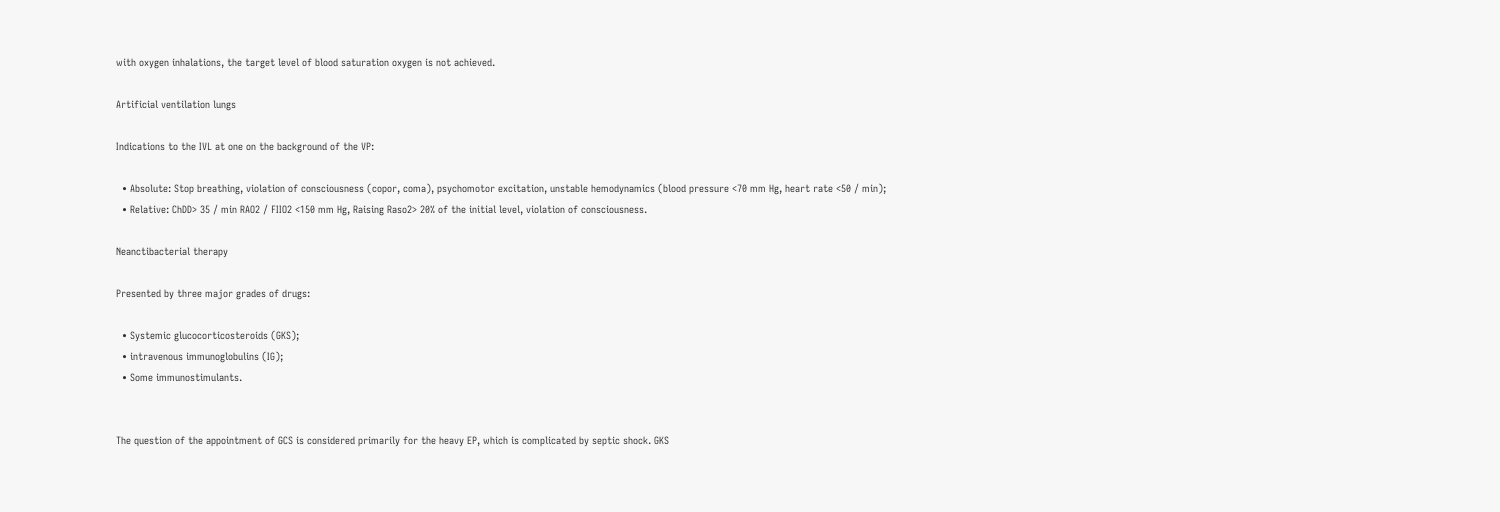with oxygen inhalations, the target level of blood saturation oxygen is not achieved.

Artificial ventilation lungs

Indications to the IVL at one on the background of the VP:

  • Absolute: Stop breathing, violation of consciousness (copor, coma), psychomotor excitation, unstable hemodynamics (blood pressure <70 mm Hg, heart rate <50 / min);
  • Relative: ChDD> 35 / min RAO2 / FIIO2 <150 mm Hg, Raising Raso2> 20% of the initial level, violation of consciousness.

Neanctibacterial therapy

Presented by three major grades of drugs:

  • Systemic glucocorticosteroids (GKS);
  • intravenous immunoglobulins (IG);
  • Some immunostimulants.


The question of the appointment of GCS is considered primarily for the heavy EP, which is complicated by septic shock. GKS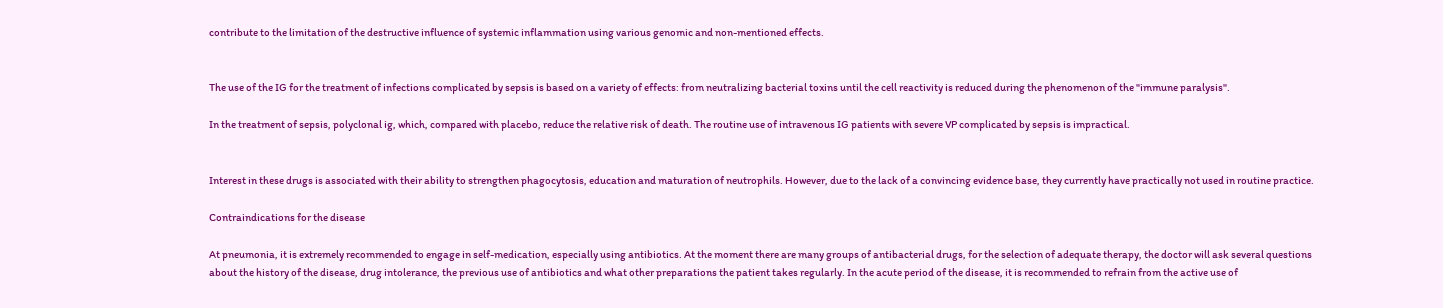contribute to the limitation of the destructive influence of systemic inflammation using various genomic and non-mentioned effects.


The use of the IG for the treatment of infections complicated by sepsis is based on a variety of effects: from neutralizing bacterial toxins until the cell reactivity is reduced during the phenomenon of the "immune paralysis".

In the treatment of sepsis, polyclonal ig, which, compared with placebo, reduce the relative risk of death. The routine use of intravenous IG patients with severe VP complicated by sepsis is impractical.


Interest in these drugs is associated with their ability to strengthen phagocytosis, education and maturation of neutrophils. However, due to the lack of a convincing evidence base, they currently have practically not used in routine practice.

Contraindications for the disease

At pneumonia, it is extremely recommended to engage in self-medication, especially using antibiotics. At the moment there are many groups of antibacterial drugs, for the selection of adequate therapy, the doctor will ask several questions about the history of the disease, drug intolerance, the previous use of antibiotics and what other preparations the patient takes regularly. In the acute period of the disease, it is recommended to refrain from the active use of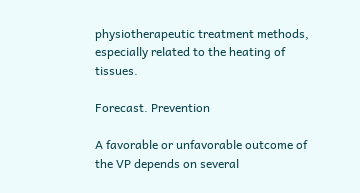physiotherapeutic treatment methods, especially related to the heating of tissues.

Forecast. Prevention

A favorable or unfavorable outcome of the VP depends on several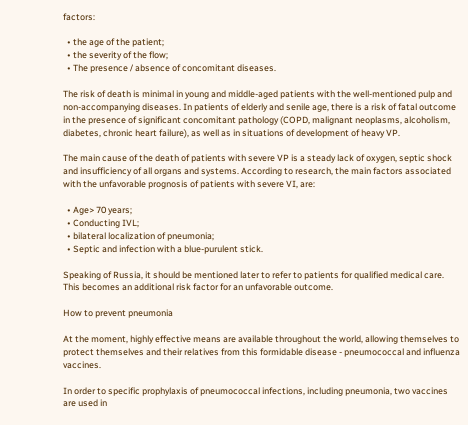factors:

  • the age of the patient;
  • the severity of the flow;
  • The presence / absence of concomitant diseases.

The risk of death is minimal in young and middle-aged patients with the well-mentioned pulp and non-accompanying diseases. In patients of elderly and senile age, there is a risk of fatal outcome in the presence of significant concomitant pathology (COPD, malignant neoplasms, alcoholism, diabetes, chronic heart failure), as well as in situations of development of heavy VP.

The main cause of the death of patients with severe VP is a steady lack of oxygen, septic shock and insufficiency of all organs and systems. According to research, the main factors associated with the unfavorable prognosis of patients with severe VI, are:

  • Age> 70 years;
  • Conducting IVL;
  • bilateral localization of pneumonia;
  • Septic and infection with a blue-purulent stick.

Speaking of Russia, it should be mentioned later to refer to patients for qualified medical care. This becomes an additional risk factor for an unfavorable outcome.

How to prevent pneumonia

At the moment, highly effective means are available throughout the world, allowing themselves to protect themselves and their relatives from this formidable disease - pneumococcal and influenza vaccines.

In order to specific prophylaxis of pneumococcal infections, including pneumonia, two vaccines are used in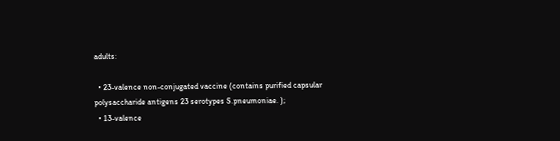adults:

  • 23-valence non-conjugated vaccine (contains purified capsular polysaccharide antigens 23 serotypes S.pneumoniae. );
  • 13-valence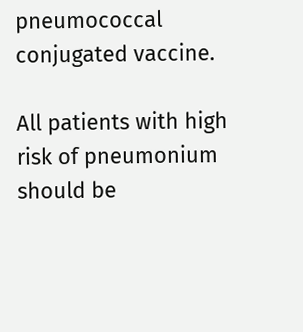pneumococcal conjugated vaccine.

All patients with high risk of pneumonium should be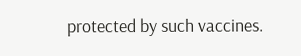protected by such vaccines.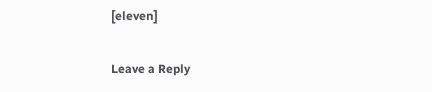[eleven]

Leave a Reply